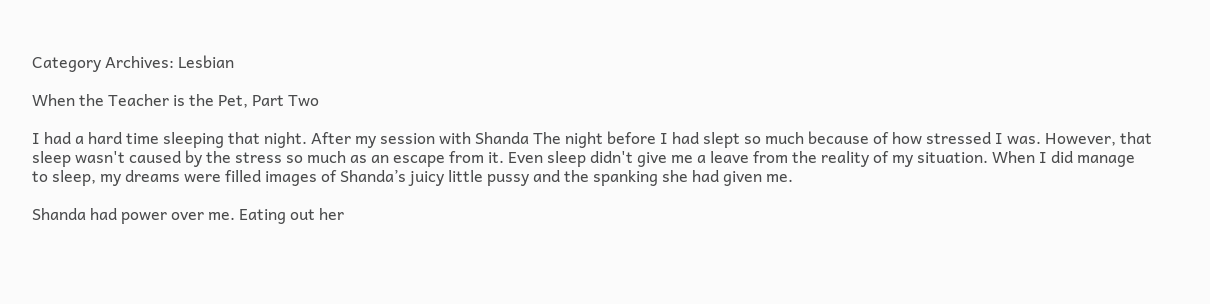Category Archives: Lesbian

When the Teacher is the Pet, Part Two

I had a hard time sleeping that night. After my session with Shanda The night before I had slept so much because of how stressed I was. However, that sleep wasn't caused by the stress so much as an escape from it. Even sleep didn't give me a leave from the reality of my situation. When I did manage to sleep, my dreams were filled images of Shanda’s juicy little pussy and the spanking she had given me.

Shanda had power over me. Eating out her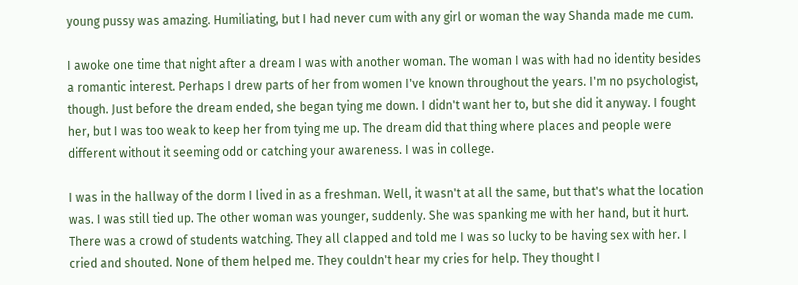young pussy was amazing. Humiliating, but I had never cum with any girl or woman the way Shanda made me cum.

I awoke one time that night after a dream I was with another woman. The woman I was with had no identity besides a romantic interest. Perhaps I drew parts of her from women I've known throughout the years. I'm no psychologist, though. Just before the dream ended, she began tying me down. I didn't want her to, but she did it anyway. I fought her, but I was too weak to keep her from tying me up. The dream did that thing where places and people were different without it seeming odd or catching your awareness. I was in college.

I was in the hallway of the dorm I lived in as a freshman. Well, it wasn't at all the same, but that's what the location was. I was still tied up. The other woman was younger, suddenly. She was spanking me with her hand, but it hurt. There was a crowd of students watching. They all clapped and told me I was so lucky to be having sex with her. I cried and shouted. None of them helped me. They couldn't hear my cries for help. They thought I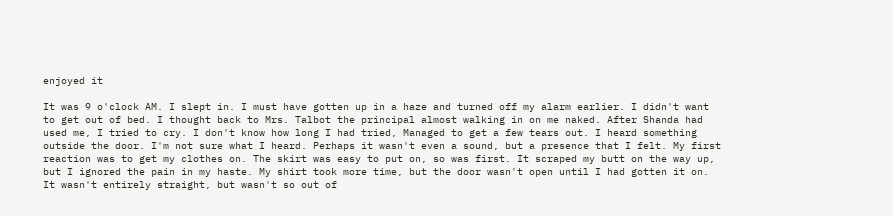enjoyed it

It was 9 o'clock AM. I slept in. I must have gotten up in a haze and turned off my alarm earlier. I didn't want to get out of bed. I thought back to Mrs. Talbot the principal almost walking in on me naked. After Shanda had used me, I tried to cry. I don't know how long I had tried, Managed to get a few tears out. I heard something outside the door. I'm not sure what I heard. Perhaps it wasn't even a sound, but a presence that I felt. My first reaction was to get my clothes on. The skirt was easy to put on, so was first. It scraped my butt on the way up, but I ignored the pain in my haste. My shirt took more time, but the door wasn't open until I had gotten it on. It wasn't entirely straight, but wasn't so out of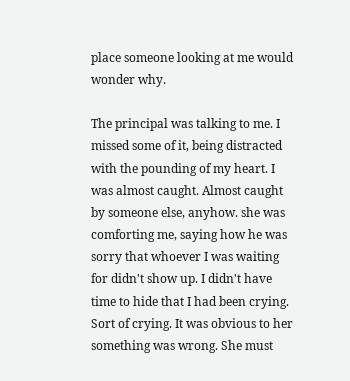place someone looking at me would wonder why.

The principal was talking to me. I missed some of it, being distracted with the pounding of my heart. I was almost caught. Almost caught by someone else, anyhow. she was comforting me, saying how he was sorry that whoever I was waiting for didn't show up. I didn't have time to hide that I had been crying. Sort of crying. It was obvious to her something was wrong. She must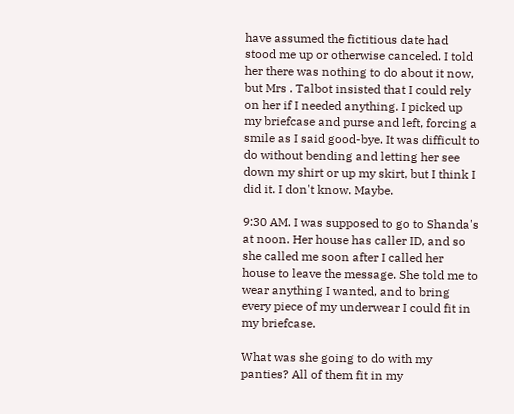have assumed the fictitious date had stood me up or otherwise canceled. I told her there was nothing to do about it now, but Mrs . Talbot insisted that I could rely on her if I needed anything. I picked up my briefcase and purse and left, forcing a smile as I said good-bye. It was difficult to do without bending and letting her see down my shirt or up my skirt, but I think I did it. I don't know. Maybe.

9:30 AM. I was supposed to go to Shanda's at noon. Her house has caller ID, and so she called me soon after I called her house to leave the message. She told me to wear anything I wanted, and to bring every piece of my underwear I could fit in my briefcase.

What was she going to do with my panties? All of them fit in my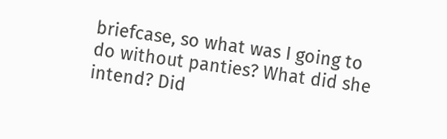briefcase, so what was I going to do without panties? What did she intend? Did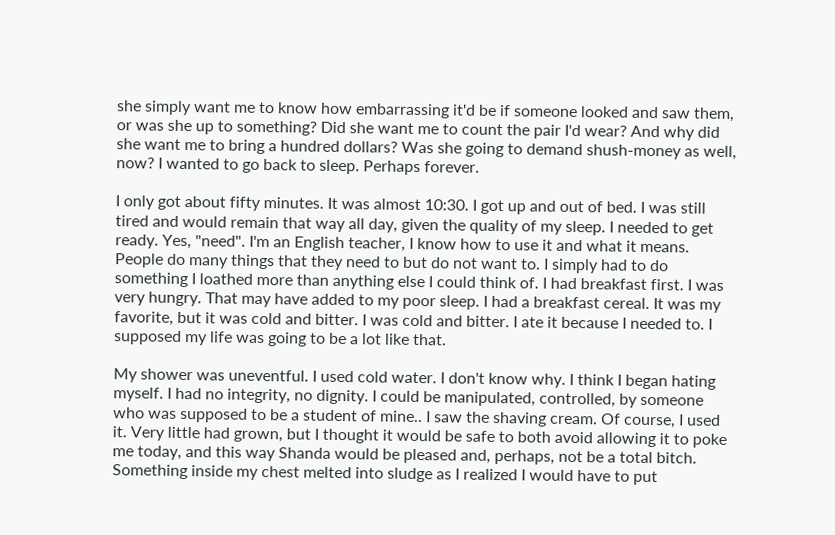she simply want me to know how embarrassing it'd be if someone looked and saw them, or was she up to something? Did she want me to count the pair I'd wear? And why did she want me to bring a hundred dollars? Was she going to demand shush-money as well, now? I wanted to go back to sleep. Perhaps forever.

I only got about fifty minutes. It was almost 10:30. I got up and out of bed. I was still tired and would remain that way all day, given the quality of my sleep. I needed to get ready. Yes, "need". I'm an English teacher, I know how to use it and what it means. People do many things that they need to but do not want to. I simply had to do something I loathed more than anything else I could think of. I had breakfast first. I was very hungry. That may have added to my poor sleep. I had a breakfast cereal. It was my favorite, but it was cold and bitter. I was cold and bitter. I ate it because I needed to. I supposed my life was going to be a lot like that.

My shower was uneventful. I used cold water. I don't know why. I think I began hating myself. I had no integrity, no dignity. I could be manipulated, controlled, by someone who was supposed to be a student of mine.. I saw the shaving cream. Of course, I used it. Very little had grown, but I thought it would be safe to both avoid allowing it to poke me today, and this way Shanda would be pleased and, perhaps, not be a total bitch. Something inside my chest melted into sludge as I realized I would have to put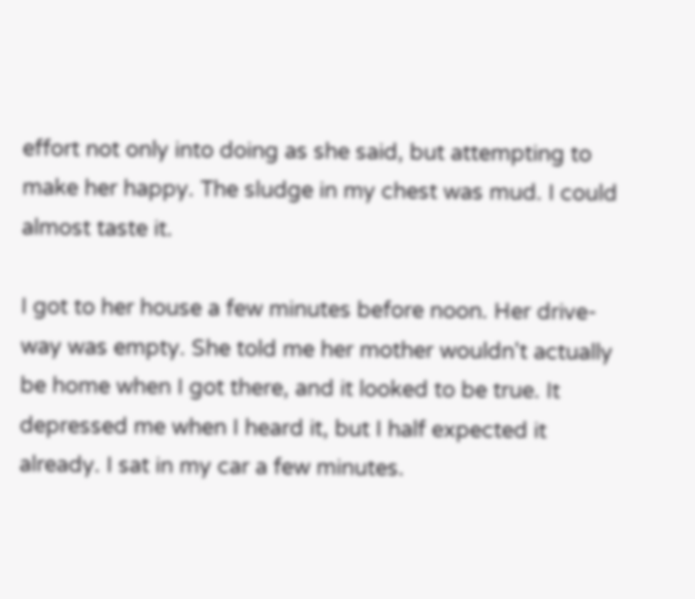effort not only into doing as she said, but attempting to make her happy. The sludge in my chest was mud. I could almost taste it.

I got to her house a few minutes before noon. Her drive-way was empty. She told me her mother wouldn't actually be home when I got there, and it looked to be true. It depressed me when I heard it, but I half expected it already. I sat in my car a few minutes.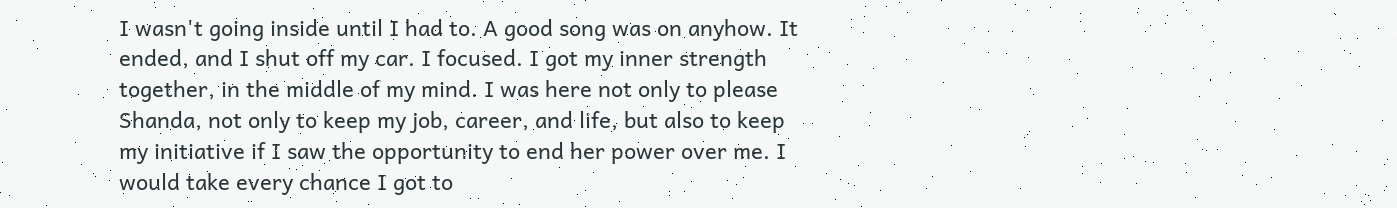I wasn't going inside until I had to. A good song was on anyhow. It ended, and I shut off my car. I focused. I got my inner strength together, in the middle of my mind. I was here not only to please Shanda, not only to keep my job, career, and life, but also to keep my initiative if I saw the opportunity to end her power over me. I would take every chance I got to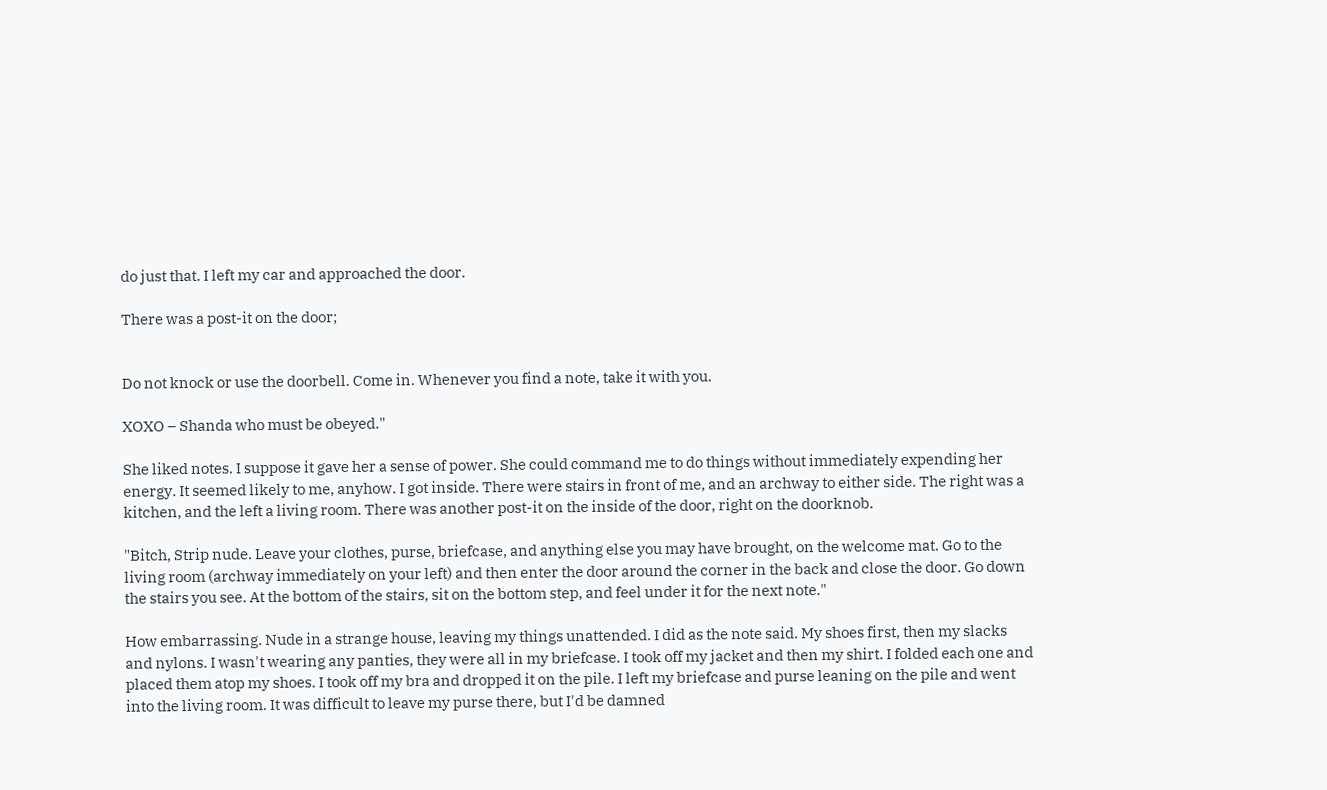do just that. I left my car and approached the door.

There was a post-it on the door;


Do not knock or use the doorbell. Come in. Whenever you find a note, take it with you.

XOXO – Shanda who must be obeyed."

She liked notes. I suppose it gave her a sense of power. She could command me to do things without immediately expending her energy. It seemed likely to me, anyhow. I got inside. There were stairs in front of me, and an archway to either side. The right was a kitchen, and the left a living room. There was another post-it on the inside of the door, right on the doorknob.

"Bitch, Strip nude. Leave your clothes, purse, briefcase, and anything else you may have brought, on the welcome mat. Go to the living room (archway immediately on your left) and then enter the door around the corner in the back and close the door. Go down the stairs you see. At the bottom of the stairs, sit on the bottom step, and feel under it for the next note."

How embarrassing. Nude in a strange house, leaving my things unattended. I did as the note said. My shoes first, then my slacks and nylons. I wasn't wearing any panties, they were all in my briefcase. I took off my jacket and then my shirt. I folded each one and placed them atop my shoes. I took off my bra and dropped it on the pile. I left my briefcase and purse leaning on the pile and went into the living room. It was difficult to leave my purse there, but I'd be damned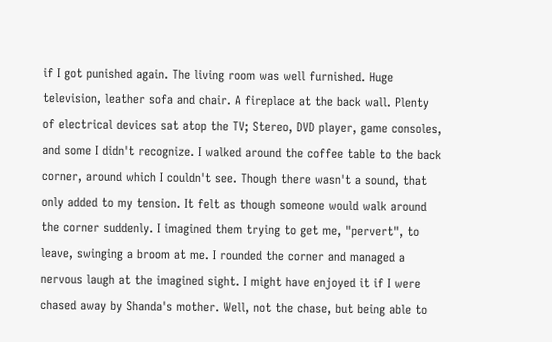if I got punished again. The living room was well furnished. Huge television, leather sofa and chair. A fireplace at the back wall. Plenty of electrical devices sat atop the TV; Stereo, DVD player, game consoles, and some I didn't recognize. I walked around the coffee table to the back corner, around which I couldn't see. Though there wasn't a sound, that only added to my tension. It felt as though someone would walk around the corner suddenly. I imagined them trying to get me, "pervert", to leave, swinging a broom at me. I rounded the corner and managed a nervous laugh at the imagined sight. I might have enjoyed it if I were chased away by Shanda's mother. Well, not the chase, but being able to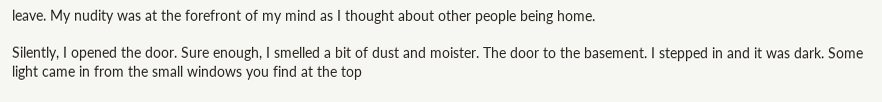leave. My nudity was at the forefront of my mind as I thought about other people being home.

Silently, I opened the door. Sure enough, I smelled a bit of dust and moister. The door to the basement. I stepped in and it was dark. Some light came in from the small windows you find at the top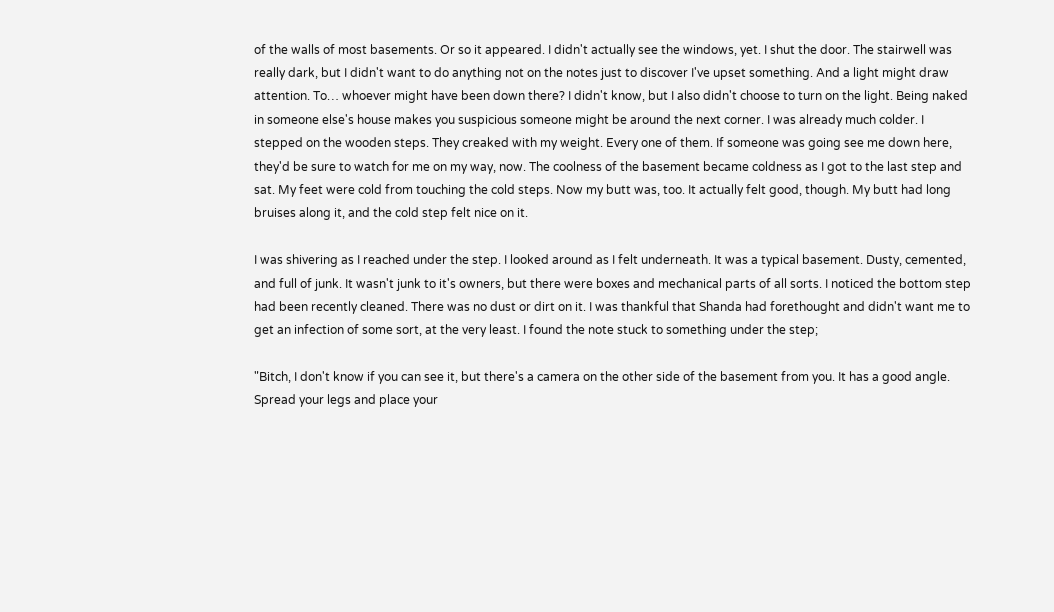of the walls of most basements. Or so it appeared. I didn't actually see the windows, yet. I shut the door. The stairwell was really dark, but I didn't want to do anything not on the notes just to discover I've upset something. And a light might draw attention. To… whoever might have been down there? I didn't know, but I also didn't choose to turn on the light. Being naked in someone else's house makes you suspicious someone might be around the next corner. I was already much colder. I stepped on the wooden steps. They creaked with my weight. Every one of them. If someone was going see me down here, they'd be sure to watch for me on my way, now. The coolness of the basement became coldness as I got to the last step and sat. My feet were cold from touching the cold steps. Now my butt was, too. It actually felt good, though. My butt had long bruises along it, and the cold step felt nice on it.

I was shivering as I reached under the step. I looked around as I felt underneath. It was a typical basement. Dusty, cemented, and full of junk. It wasn't junk to it's owners, but there were boxes and mechanical parts of all sorts. I noticed the bottom step had been recently cleaned. There was no dust or dirt on it. I was thankful that Shanda had forethought and didn't want me to get an infection of some sort, at the very least. I found the note stuck to something under the step;

"Bitch, I don't know if you can see it, but there's a camera on the other side of the basement from you. It has a good angle. Spread your legs and place your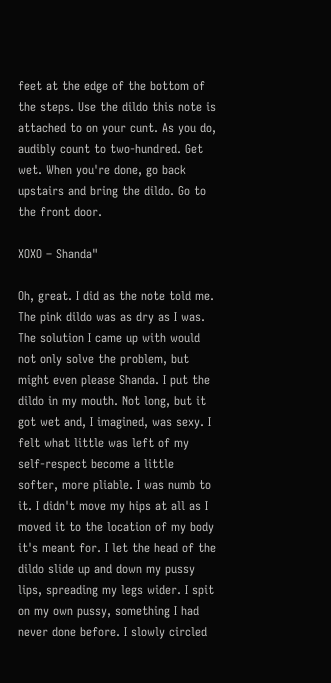feet at the edge of the bottom of the steps. Use the dildo this note is attached to on your cunt. As you do, audibly count to two-hundred. Get wet. When you're done, go back upstairs and bring the dildo. Go to the front door.

XOXO – Shanda"

Oh, great. I did as the note told me. The pink dildo was as dry as I was. The solution I came up with would not only solve the problem, but might even please Shanda. I put the dildo in my mouth. Not long, but it got wet and, I imagined, was sexy. I felt what little was left of my self-respect become a little softer, more pliable. I was numb to it. I didn't move my hips at all as I moved it to the location of my body it's meant for. I let the head of the dildo slide up and down my pussy lips, spreading my legs wider. I spit on my own pussy, something I had never done before. I slowly circled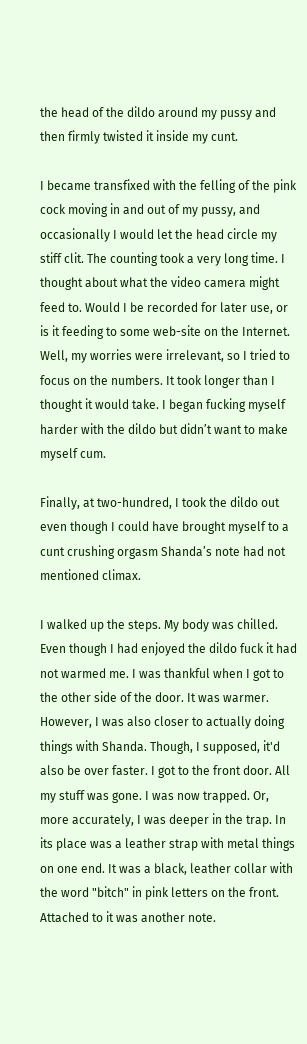the head of the dildo around my pussy and then firmly twisted it inside my cunt.

I became transfixed with the felling of the pink cock moving in and out of my pussy, and occasionally I would let the head circle my stiff clit. The counting took a very long time. I thought about what the video camera might feed to. Would I be recorded for later use, or is it feeding to some web-site on the Internet. Well, my worries were irrelevant, so I tried to focus on the numbers. It took longer than I thought it would take. I began fucking myself harder with the dildo but didn’t want to make myself cum.

Finally, at two-hundred, I took the dildo out even though I could have brought myself to a cunt crushing orgasm Shanda’s note had not mentioned climax.

I walked up the steps. My body was chilled. Even though I had enjoyed the dildo fuck it had not warmed me. I was thankful when I got to the other side of the door. It was warmer. However, I was also closer to actually doing things with Shanda. Though, I supposed, it'd also be over faster. I got to the front door. All my stuff was gone. I was now trapped. Or, more accurately, I was deeper in the trap. In its place was a leather strap with metal things on one end. It was a black, leather collar with the word "bitch" in pink letters on the front. Attached to it was another note.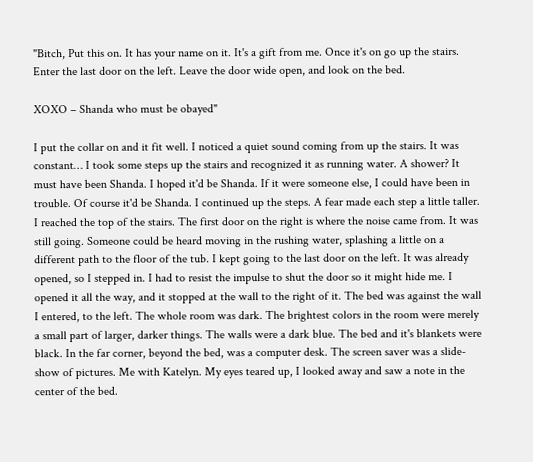"Bitch, Put this on. It has your name on it. It's a gift from me. Once it's on go up the stairs. Enter the last door on the left. Leave the door wide open, and look on the bed.

XOXO – Shanda who must be obayed"

I put the collar on and it fit well. I noticed a quiet sound coming from up the stairs. It was constant… I took some steps up the stairs and recognized it as running water. A shower? It must have been Shanda. I hoped it'd be Shanda. If it were someone else, I could have been in trouble. Of course it'd be Shanda. I continued up the steps. A fear made each step a little taller. I reached the top of the stairs. The first door on the right is where the noise came from. It was still going. Someone could be heard moving in the rushing water, splashing a little on a different path to the floor of the tub. I kept going to the last door on the left. It was already opened, so I stepped in. I had to resist the impulse to shut the door so it might hide me. I opened it all the way, and it stopped at the wall to the right of it. The bed was against the wall I entered, to the left. The whole room was dark. The brightest colors in the room were merely a small part of larger, darker things. The walls were a dark blue. The bed and it's blankets were black. In the far corner, beyond the bed, was a computer desk. The screen saver was a slide-show of pictures. Me with Katelyn. My eyes teared up, I looked away and saw a note in the center of the bed.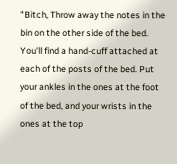"Bitch, Throw away the notes in the bin on the other side of the bed. You'll find a hand-cuff attached at each of the posts of the bed. Put your ankles in the ones at the foot of the bed, and your wrists in the ones at the top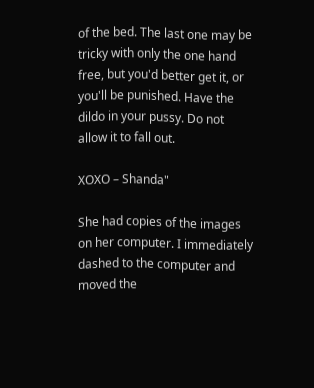of the bed. The last one may be tricky with only the one hand free, but you'd better get it, or you'll be punished. Have the dildo in your pussy. Do not allow it to fall out.

XOXO – Shanda"

She had copies of the images on her computer. I immediately dashed to the computer and moved the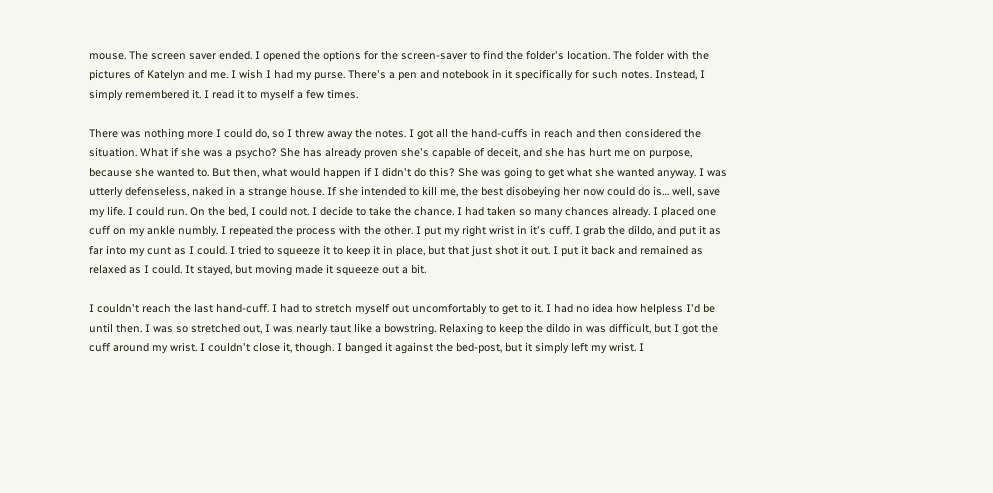mouse. The screen saver ended. I opened the options for the screen-saver to find the folder's location. The folder with the pictures of Katelyn and me. I wish I had my purse. There's a pen and notebook in it specifically for such notes. Instead, I simply remembered it. I read it to myself a few times.

There was nothing more I could do, so I threw away the notes. I got all the hand-cuffs in reach and then considered the situation. What if she was a psycho? She has already proven she's capable of deceit, and she has hurt me on purpose, because she wanted to. But then, what would happen if I didn't do this? She was going to get what she wanted anyway. I was utterly defenseless, naked in a strange house. If she intended to kill me, the best disobeying her now could do is… well, save my life. I could run. On the bed, I could not. I decide to take the chance. I had taken so many chances already. I placed one cuff on my ankle numbly. I repeated the process with the other. I put my right wrist in it's cuff. I grab the dildo, and put it as far into my cunt as I could. I tried to squeeze it to keep it in place, but that just shot it out. I put it back and remained as relaxed as I could. It stayed, but moving made it squeeze out a bit.

I couldn't reach the last hand-cuff. I had to stretch myself out uncomfortably to get to it. I had no idea how helpless I'd be until then. I was so stretched out, I was nearly taut like a bowstring. Relaxing to keep the dildo in was difficult, but I got the cuff around my wrist. I couldn't close it, though. I banged it against the bed-post, but it simply left my wrist. I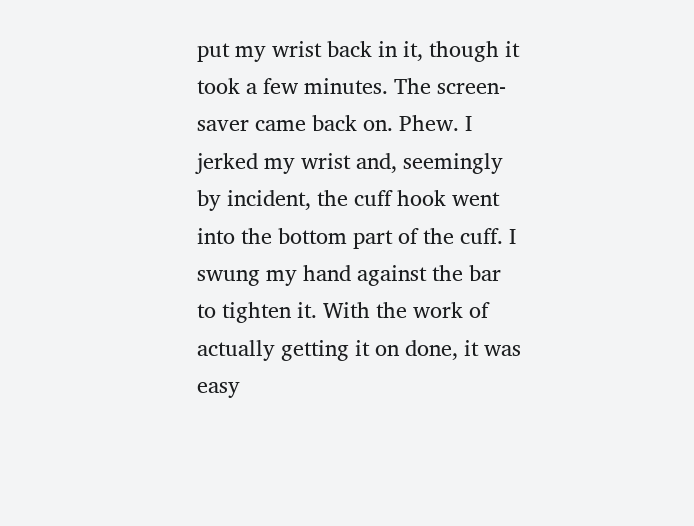put my wrist back in it, though it took a few minutes. The screen-saver came back on. Phew. I jerked my wrist and, seemingly by incident, the cuff hook went into the bottom part of the cuff. I swung my hand against the bar to tighten it. With the work of actually getting it on done, it was easy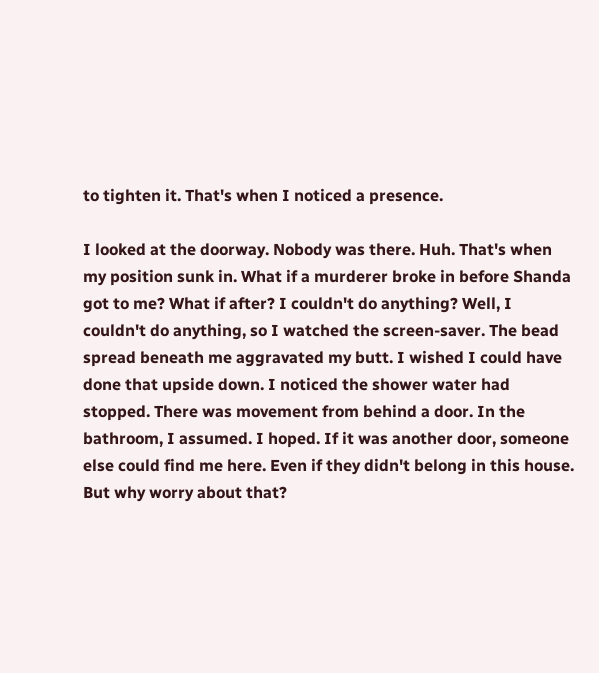to tighten it. That's when I noticed a presence.

I looked at the doorway. Nobody was there. Huh. That's when my position sunk in. What if a murderer broke in before Shanda got to me? What if after? I couldn't do anything? Well, I couldn't do anything, so I watched the screen-saver. The bead spread beneath me aggravated my butt. I wished I could have done that upside down. I noticed the shower water had stopped. There was movement from behind a door. In the bathroom, I assumed. I hoped. If it was another door, someone else could find me here. Even if they didn't belong in this house. But why worry about that?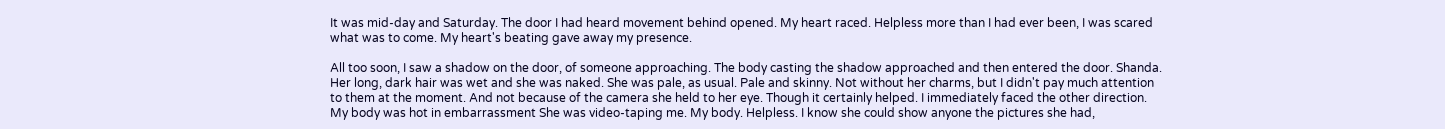It was mid-day and Saturday. The door I had heard movement behind opened. My heart raced. Helpless more than I had ever been, I was scared what was to come. My heart's beating gave away my presence.

All too soon, I saw a shadow on the door, of someone approaching. The body casting the shadow approached and then entered the door. Shanda. Her long, dark hair was wet and she was naked. She was pale, as usual. Pale and skinny. Not without her charms, but I didn't pay much attention to them at the moment. And not because of the camera she held to her eye. Though it certainly helped. I immediately faced the other direction. My body was hot in embarrassment She was video-taping me. My body. Helpless. I know she could show anyone the pictures she had,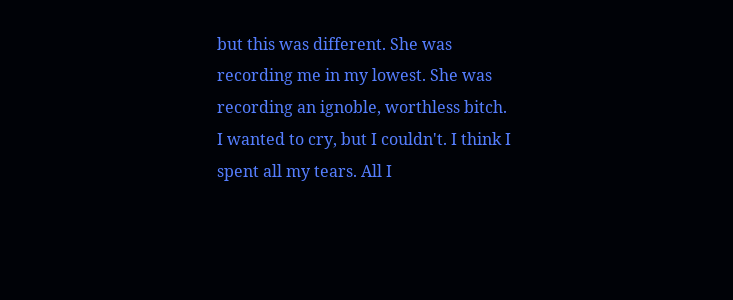but this was different. She was recording me in my lowest. She was recording an ignoble, worthless bitch. I wanted to cry, but I couldn't. I think I spent all my tears. All I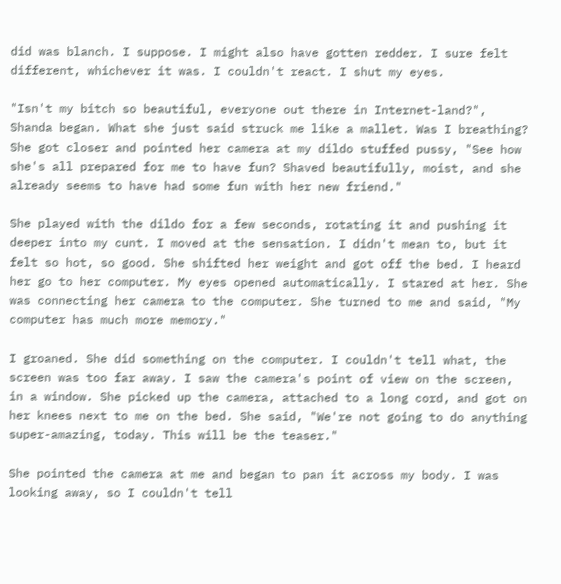did was blanch. I suppose. I might also have gotten redder. I sure felt different, whichever it was. I couldn't react. I shut my eyes.

"Isn't my bitch so beautiful, everyone out there in Internet-land?", Shanda began. What she just said struck me like a mallet. Was I breathing? She got closer and pointed her camera at my dildo stuffed pussy, "See how she's all prepared for me to have fun? Shaved beautifully, moist, and she already seems to have had some fun with her new friend."

She played with the dildo for a few seconds, rotating it and pushing it deeper into my cunt. I moved at the sensation. I didn't mean to, but it felt so hot, so good. She shifted her weight and got off the bed. I heard her go to her computer. My eyes opened automatically. I stared at her. She was connecting her camera to the computer. She turned to me and said, "My computer has much more memory."

I groaned. She did something on the computer. I couldn't tell what, the screen was too far away. I saw the camera's point of view on the screen, in a window. She picked up the camera, attached to a long cord, and got on her knees next to me on the bed. She said, "We're not going to do anything super-amazing, today. This will be the teaser."

She pointed the camera at me and began to pan it across my body. I was looking away, so I couldn't tell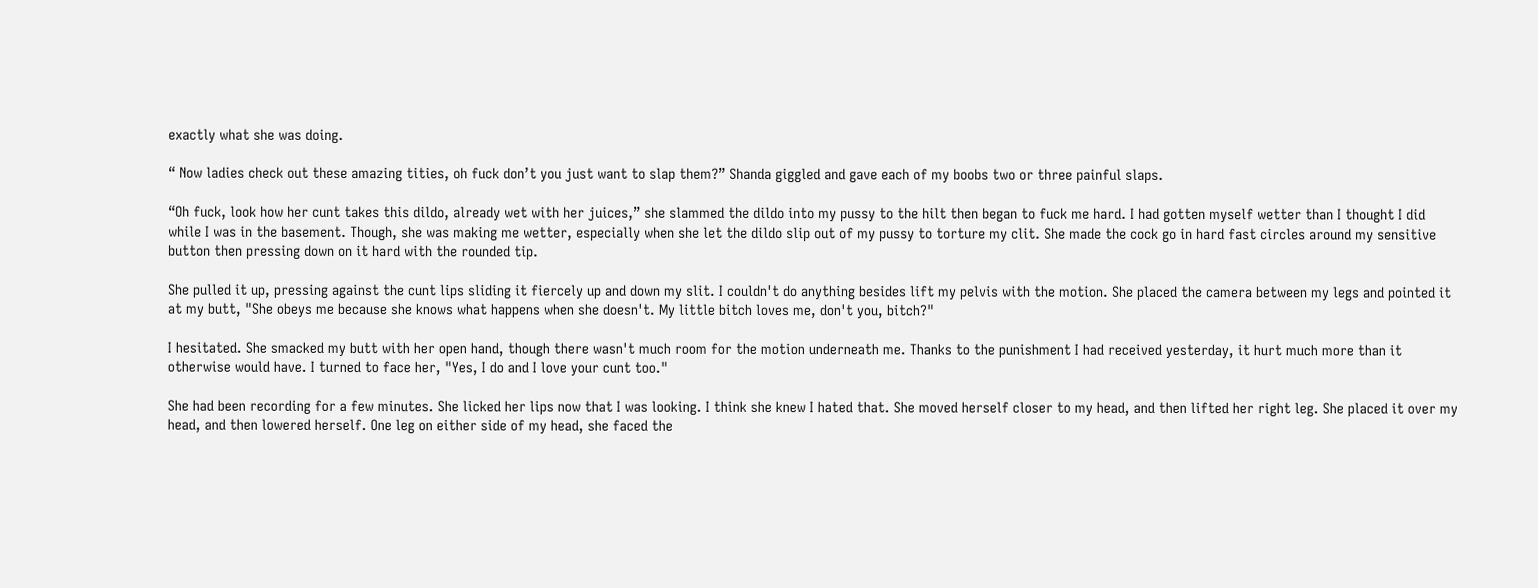exactly what she was doing.

“ Now ladies check out these amazing tities, oh fuck don’t you just want to slap them?” Shanda giggled and gave each of my boobs two or three painful slaps.

“Oh fuck, look how her cunt takes this dildo, already wet with her juices,” she slammed the dildo into my pussy to the hilt then began to fuck me hard. I had gotten myself wetter than I thought I did while I was in the basement. Though, she was making me wetter, especially when she let the dildo slip out of my pussy to torture my clit. She made the cock go in hard fast circles around my sensitive button then pressing down on it hard with the rounded tip.

She pulled it up, pressing against the cunt lips sliding it fiercely up and down my slit. I couldn't do anything besides lift my pelvis with the motion. She placed the camera between my legs and pointed it at my butt, "She obeys me because she knows what happens when she doesn't. My little bitch loves me, don't you, bitch?"

I hesitated. She smacked my butt with her open hand, though there wasn't much room for the motion underneath me. Thanks to the punishment I had received yesterday, it hurt much more than it otherwise would have. I turned to face her, "Yes, I do and I love your cunt too."

She had been recording for a few minutes. She licked her lips now that I was looking. I think she knew I hated that. She moved herself closer to my head, and then lifted her right leg. She placed it over my head, and then lowered herself. One leg on either side of my head, she faced the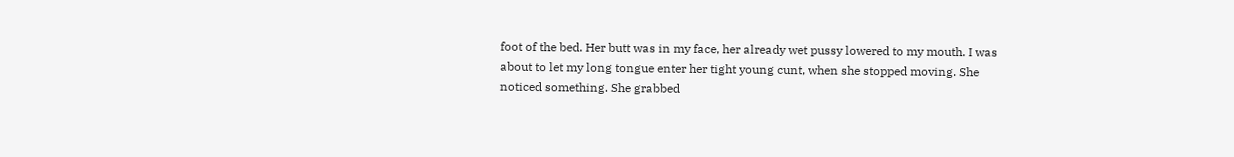foot of the bed. Her butt was in my face, her already wet pussy lowered to my mouth. I was about to let my long tongue enter her tight young cunt, when she stopped moving. She noticed something. She grabbed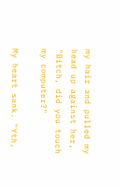my hair and pulled my head up against her, "Bitch, did you touch my computer?"

My heart sank. "Yth,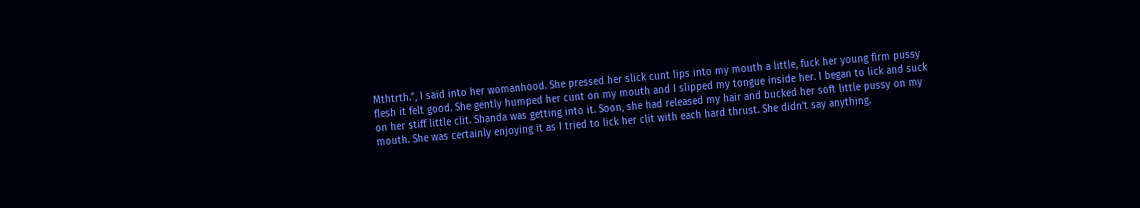Mthtrth.", I said into her womanhood. She pressed her slick cunt lips into my mouth a little, fuck her young firm pussy flesh it felt good. She gently humped her cunt on my mouth and I slipped my tongue inside her. I began to lick and suck on her stiff little clit. Shanda was getting into it. Soon, she had released my hair and bucked her soft little pussy on my mouth. She was certainly enjoying it as I tried to lick her clit with each hard thrust. She didn't say anything.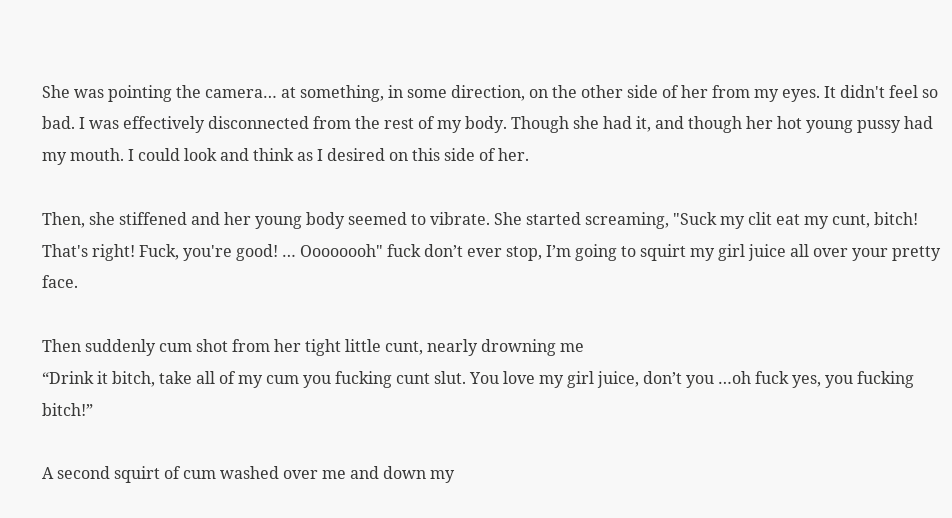She was pointing the camera… at something, in some direction, on the other side of her from my eyes. It didn't feel so bad. I was effectively disconnected from the rest of my body. Though she had it, and though her hot young pussy had my mouth. I could look and think as I desired on this side of her.

Then, she stiffened and her young body seemed to vibrate. She started screaming, "Suck my clit eat my cunt, bitch! That's right! Fuck, you're good! … Oooooooh" fuck don’t ever stop, I’m going to squirt my girl juice all over your pretty face.

Then suddenly cum shot from her tight little cunt, nearly drowning me
“Drink it bitch, take all of my cum you fucking cunt slut. You love my girl juice, don’t you …oh fuck yes, you fucking bitch!”

A second squirt of cum washed over me and down my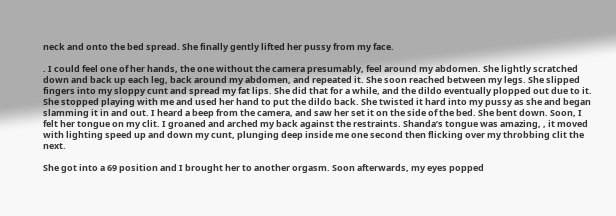neck and onto the bed spread. She finally gently lifted her pussy from my face.

. I could feel one of her hands, the one without the camera presumably, feel around my abdomen. She lightly scratched down and back up each leg, back around my abdomen, and repeated it. She soon reached between my legs. She slipped fingers into my sloppy cunt and spread my fat lips. She did that for a while, and the dildo eventually plopped out due to it. She stopped playing with me and used her hand to put the dildo back. She twisted it hard into my pussy as she and began slamming it in and out. I heard a beep from the camera, and saw her set it on the side of the bed. She bent down. Soon, I felt her tongue on my clit. I groaned and arched my back against the restraints. Shanda’s tongue was amazing, , it moved with lighting speed up and down my cunt, plunging deep inside me one second then flicking over my throbbing clit the next.

She got into a 69 position and I brought her to another orgasm. Soon afterwards, my eyes popped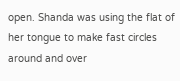open. Shanda was using the flat of her tongue to make fast circles around and over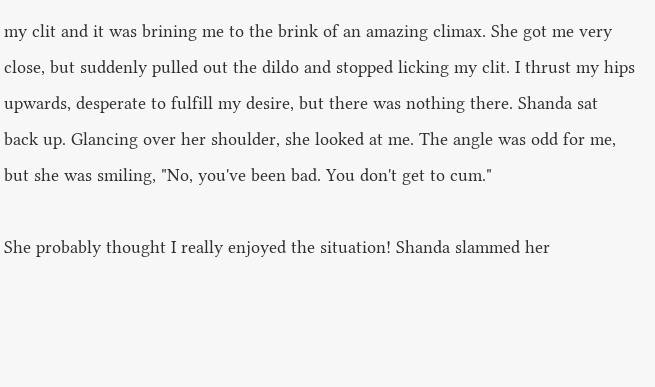my clit and it was brining me to the brink of an amazing climax. She got me very close, but suddenly pulled out the dildo and stopped licking my clit. I thrust my hips upwards, desperate to fulfill my desire, but there was nothing there. Shanda sat back up. Glancing over her shoulder, she looked at me. The angle was odd for me, but she was smiling, "No, you've been bad. You don't get to cum."

She probably thought I really enjoyed the situation! Shanda slammed her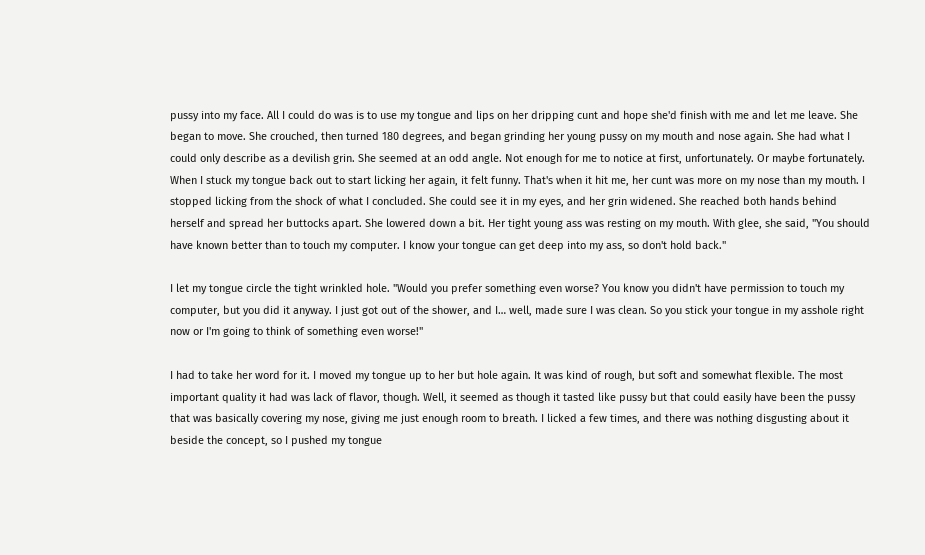pussy into my face. All I could do was is to use my tongue and lips on her dripping cunt and hope she'd finish with me and let me leave. She began to move. She crouched, then turned 180 degrees, and began grinding her young pussy on my mouth and nose again. She had what I could only describe as a devilish grin. She seemed at an odd angle. Not enough for me to notice at first, unfortunately. Or maybe fortunately. When I stuck my tongue back out to start licking her again, it felt funny. That's when it hit me, her cunt was more on my nose than my mouth. I stopped licking from the shock of what I concluded. She could see it in my eyes, and her grin widened. She reached both hands behind herself and spread her buttocks apart. She lowered down a bit. Her tight young ass was resting on my mouth. With glee, she said, "You should have known better than to touch my computer. I know your tongue can get deep into my ass, so don't hold back."

I let my tongue circle the tight wrinkled hole. "Would you prefer something even worse? You know you didn't have permission to touch my computer, but you did it anyway. I just got out of the shower, and I… well, made sure I was clean. So you stick your tongue in my asshole right now or I'm going to think of something even worse!"

I had to take her word for it. I moved my tongue up to her but hole again. It was kind of rough, but soft and somewhat flexible. The most important quality it had was lack of flavor, though. Well, it seemed as though it tasted like pussy but that could easily have been the pussy that was basically covering my nose, giving me just enough room to breath. I licked a few times, and there was nothing disgusting about it beside the concept, so I pushed my tongue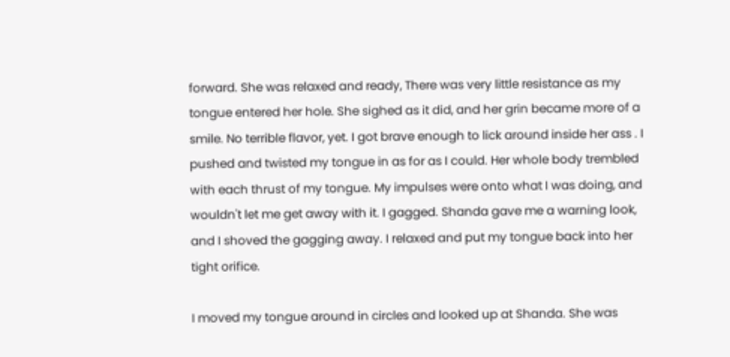forward. She was relaxed and ready, There was very little resistance as my tongue entered her hole. She sighed as it did, and her grin became more of a smile. No terrible flavor, yet. I got brave enough to lick around inside her ass . I pushed and twisted my tongue in as for as I could. Her whole body trembled with each thrust of my tongue. My impulses were onto what I was doing, and wouldn't let me get away with it. I gagged. Shanda gave me a warning look, and I shoved the gagging away. I relaxed and put my tongue back into her tight orifice.

I moved my tongue around in circles and looked up at Shanda. She was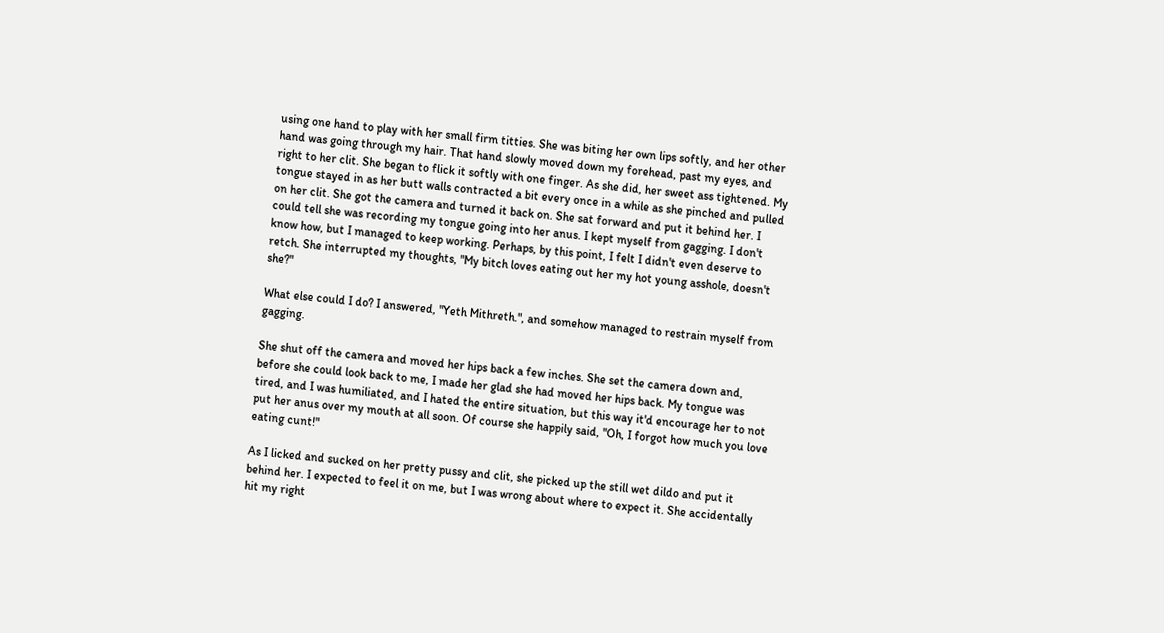using one hand to play with her small firm titties. She was biting her own lips softly, and her other hand was going through my hair. That hand slowly moved down my forehead, past my eyes, and right to her clit. She began to flick it softly with one finger. As she did, her sweet ass tightened. My tongue stayed in as her butt walls contracted a bit every once in a while as she pinched and pulled on her clit. She got the camera and turned it back on. She sat forward and put it behind her. I could tell she was recording my tongue going into her anus. I kept myself from gagging. I don't know how, but I managed to keep working. Perhaps, by this point, I felt I didn't even deserve to retch. She interrupted my thoughts, "My bitch loves eating out her my hot young asshole, doesn't she?"

What else could I do? I answered, "Yeth Mithreth.", and somehow managed to restrain myself from gagging.

She shut off the camera and moved her hips back a few inches. She set the camera down and, before she could look back to me, I made her glad she had moved her hips back. My tongue was tired, and I was humiliated, and I hated the entire situation, but this way it'd encourage her to not put her anus over my mouth at all soon. Of course she happily said, "Oh, I forgot how much you love eating cunt!"

As I licked and sucked on her pretty pussy and clit, she picked up the still wet dildo and put it behind her. I expected to feel it on me, but I was wrong about where to expect it. She accidentally hit my right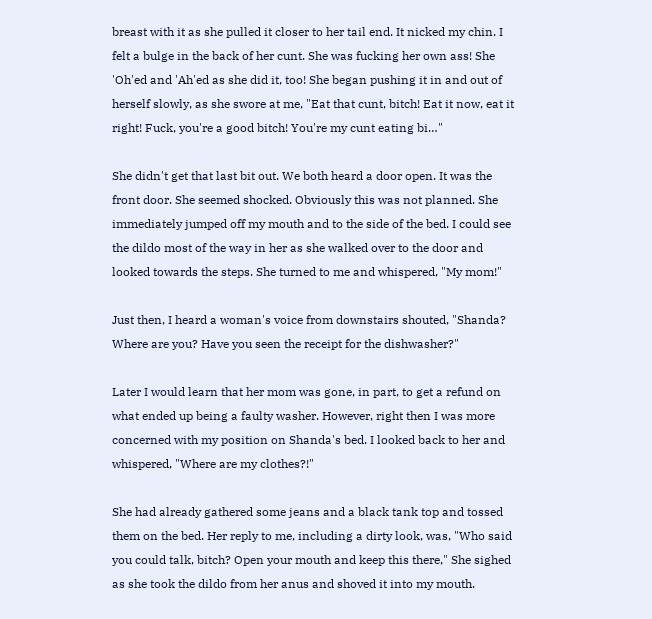breast with it as she pulled it closer to her tail end. It nicked my chin. I felt a bulge in the back of her cunt. She was fucking her own ass! She 'Oh'ed and 'Ah'ed as she did it, too! She began pushing it in and out of herself slowly, as she swore at me, "Eat that cunt, bitch! Eat it now, eat it right! Fuck, you're a good bitch! You're my cunt eating bi…"

She didn't get that last bit out. We both heard a door open. It was the front door. She seemed shocked. Obviously this was not planned. She immediately jumped off my mouth and to the side of the bed. I could see the dildo most of the way in her as she walked over to the door and looked towards the steps. She turned to me and whispered, "My mom!"

Just then, I heard a woman's voice from downstairs shouted, "Shanda? Where are you? Have you seen the receipt for the dishwasher?"

Later I would learn that her mom was gone, in part, to get a refund on what ended up being a faulty washer. However, right then I was more concerned with my position on Shanda's bed. I looked back to her and whispered, "Where are my clothes?!"

She had already gathered some jeans and a black tank top and tossed them on the bed. Her reply to me, including a dirty look, was, "Who said you could talk, bitch? Open your mouth and keep this there," She sighed as she took the dildo from her anus and shoved it into my mouth.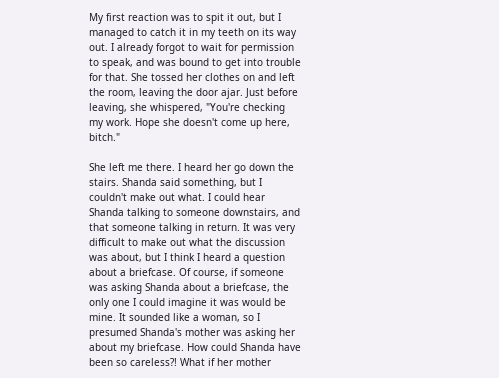My first reaction was to spit it out, but I managed to catch it in my teeth on its way out. I already forgot to wait for permission to speak, and was bound to get into trouble for that. She tossed her clothes on and left the room, leaving the door ajar. Just before leaving, she whispered, "You're checking my work. Hope she doesn't come up here, bitch."

She left me there. I heard her go down the stairs. Shanda said something, but I couldn't make out what. I could hear Shanda talking to someone downstairs, and that someone talking in return. It was very difficult to make out what the discussion was about, but I think I heard a question about a briefcase. Of course, if someone was asking Shanda about a briefcase, the only one I could imagine it was would be mine. It sounded like a woman, so I presumed Shanda's mother was asking her about my briefcase. How could Shanda have been so careless?! What if her mother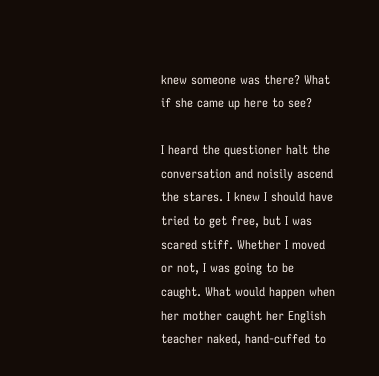knew someone was there? What if she came up here to see?

I heard the questioner halt the conversation and noisily ascend the stares. I knew I should have tried to get free, but I was scared stiff. Whether I moved or not, I was going to be caught. What would happen when her mother caught her English teacher naked, hand-cuffed to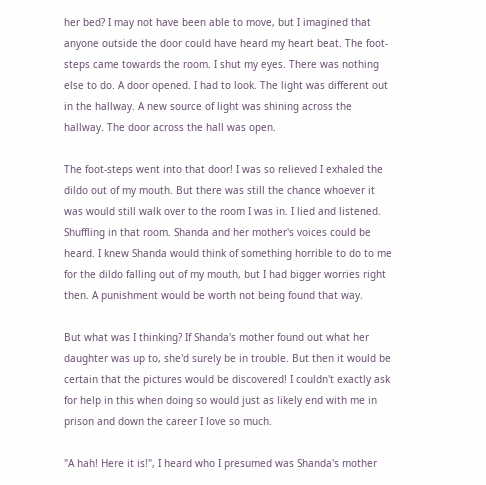her bed? I may not have been able to move, but I imagined that anyone outside the door could have heard my heart beat. The foot-steps came towards the room. I shut my eyes. There was nothing else to do. A door opened. I had to look. The light was different out in the hallway. A new source of light was shining across the hallway. The door across the hall was open.

The foot-steps went into that door! I was so relieved I exhaled the dildo out of my mouth. But there was still the chance whoever it was would still walk over to the room I was in. I lied and listened. Shuffling in that room. Shanda and her mother's voices could be heard. I knew Shanda would think of something horrible to do to me for the dildo falling out of my mouth, but I had bigger worries right then. A punishment would be worth not being found that way.

But what was I thinking? If Shanda's mother found out what her daughter was up to, she'd surely be in trouble. But then it would be certain that the pictures would be discovered! I couldn't exactly ask for help in this when doing so would just as likely end with me in prison and down the career I love so much.

"A hah! Here it is!", I heard who I presumed was Shanda's mother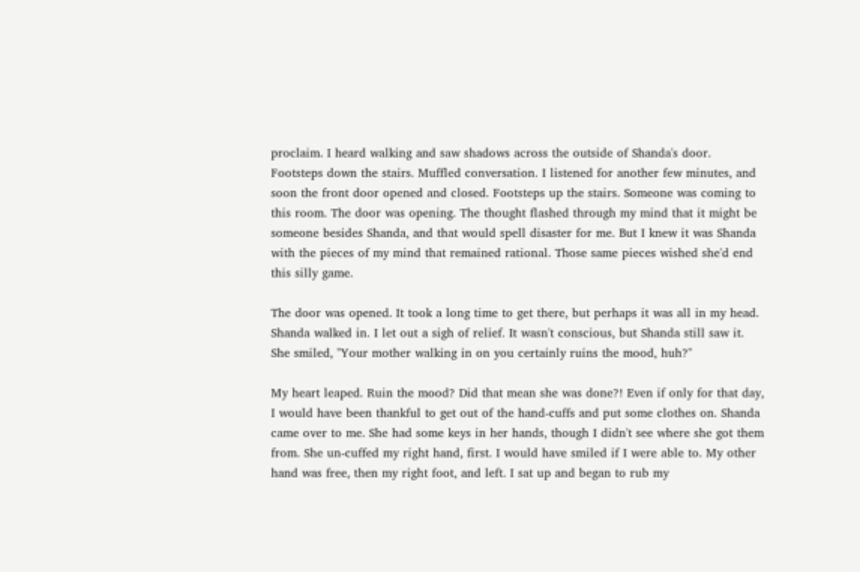proclaim. I heard walking and saw shadows across the outside of Shanda's door. Footsteps down the stairs. Muffled conversation. I listened for another few minutes, and soon the front door opened and closed. Footsteps up the stairs. Someone was coming to this room. The door was opening. The thought flashed through my mind that it might be someone besides Shanda, and that would spell disaster for me. But I knew it was Shanda with the pieces of my mind that remained rational. Those same pieces wished she'd end this silly game.

The door was opened. It took a long time to get there, but perhaps it was all in my head. Shanda walked in. I let out a sigh of relief. It wasn't conscious, but Shanda still saw it. She smiled, "Your mother walking in on you certainly ruins the mood, huh?"

My heart leaped. Ruin the mood? Did that mean she was done?! Even if only for that day, I would have been thankful to get out of the hand-cuffs and put some clothes on. Shanda came over to me. She had some keys in her hands, though I didn't see where she got them from. She un-cuffed my right hand, first. I would have smiled if I were able to. My other hand was free, then my right foot, and left. I sat up and began to rub my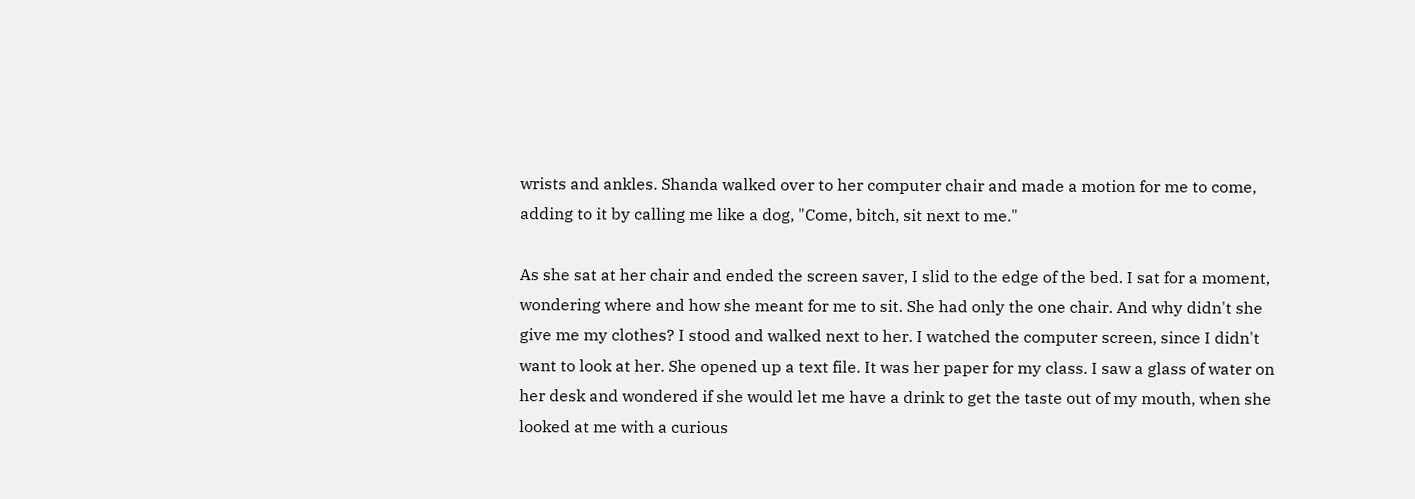wrists and ankles. Shanda walked over to her computer chair and made a motion for me to come, adding to it by calling me like a dog, "Come, bitch, sit next to me."

As she sat at her chair and ended the screen saver, I slid to the edge of the bed. I sat for a moment, wondering where and how she meant for me to sit. She had only the one chair. And why didn't she give me my clothes? I stood and walked next to her. I watched the computer screen, since I didn't want to look at her. She opened up a text file. It was her paper for my class. I saw a glass of water on her desk and wondered if she would let me have a drink to get the taste out of my mouth, when she looked at me with a curious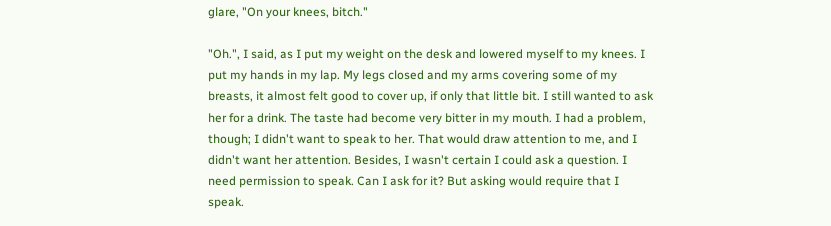glare, "On your knees, bitch."

"Oh.", I said, as I put my weight on the desk and lowered myself to my knees. I put my hands in my lap. My legs closed and my arms covering some of my breasts, it almost felt good to cover up, if only that little bit. I still wanted to ask her for a drink. The taste had become very bitter in my mouth. I had a problem, though; I didn't want to speak to her. That would draw attention to me, and I didn't want her attention. Besides, I wasn't certain I could ask a question. I need permission to speak. Can I ask for it? But asking would require that I speak.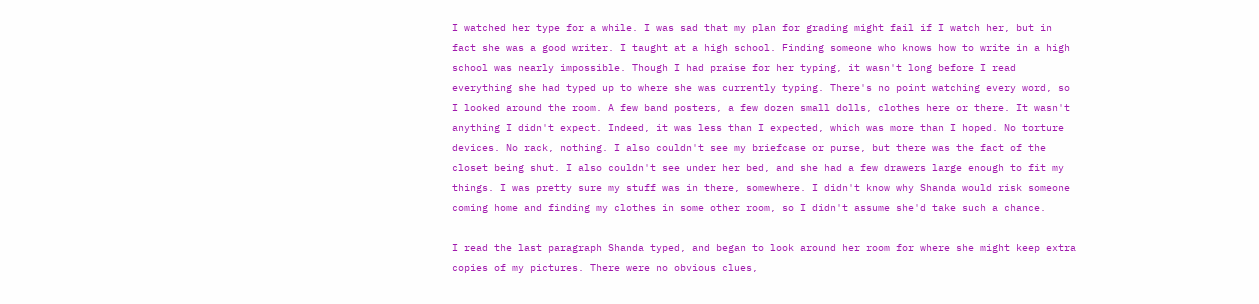I watched her type for a while. I was sad that my plan for grading might fail if I watch her, but in fact she was a good writer. I taught at a high school. Finding someone who knows how to write in a high school was nearly impossible. Though I had praise for her typing, it wasn't long before I read everything she had typed up to where she was currently typing. There's no point watching every word, so I looked around the room. A few band posters, a few dozen small dolls, clothes here or there. It wasn't anything I didn't expect. Indeed, it was less than I expected, which was more than I hoped. No torture devices. No rack, nothing. I also couldn't see my briefcase or purse, but there was the fact of the closet being shut. I also couldn't see under her bed, and she had a few drawers large enough to fit my things. I was pretty sure my stuff was in there, somewhere. I didn't know why Shanda would risk someone coming home and finding my clothes in some other room, so I didn't assume she'd take such a chance.

I read the last paragraph Shanda typed, and began to look around her room for where she might keep extra copies of my pictures. There were no obvious clues,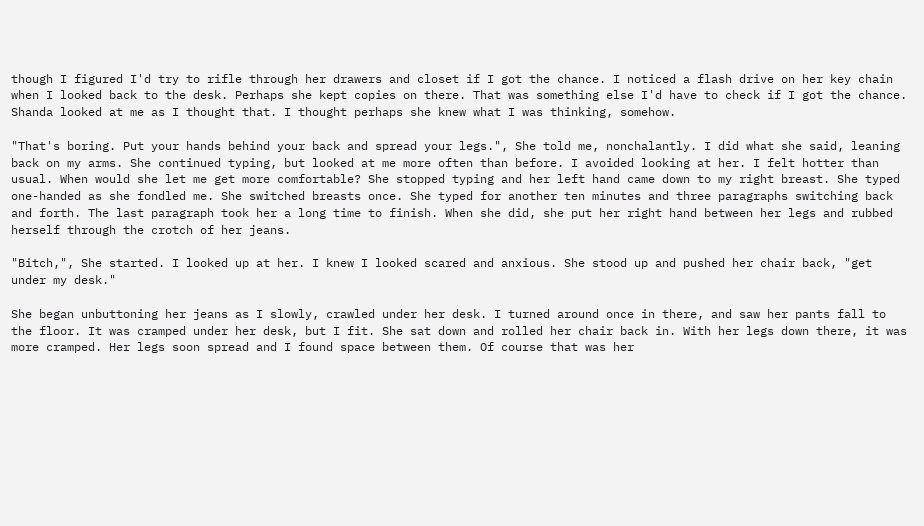though I figured I'd try to rifle through her drawers and closet if I got the chance. I noticed a flash drive on her key chain when I looked back to the desk. Perhaps she kept copies on there. That was something else I'd have to check if I got the chance. Shanda looked at me as I thought that. I thought perhaps she knew what I was thinking, somehow.

"That's boring. Put your hands behind your back and spread your legs.", She told me, nonchalantly. I did what she said, leaning back on my arms. She continued typing, but looked at me more often than before. I avoided looking at her. I felt hotter than usual. When would she let me get more comfortable? She stopped typing and her left hand came down to my right breast. She typed one-handed as she fondled me. She switched breasts once. She typed for another ten minutes and three paragraphs switching back and forth. The last paragraph took her a long time to finish. When she did, she put her right hand between her legs and rubbed herself through the crotch of her jeans.

"Bitch,", She started. I looked up at her. I knew I looked scared and anxious. She stood up and pushed her chair back, "get under my desk."

She began unbuttoning her jeans as I slowly, crawled under her desk. I turned around once in there, and saw her pants fall to the floor. It was cramped under her desk, but I fit. She sat down and rolled her chair back in. With her legs down there, it was more cramped. Her legs soon spread and I found space between them. Of course that was her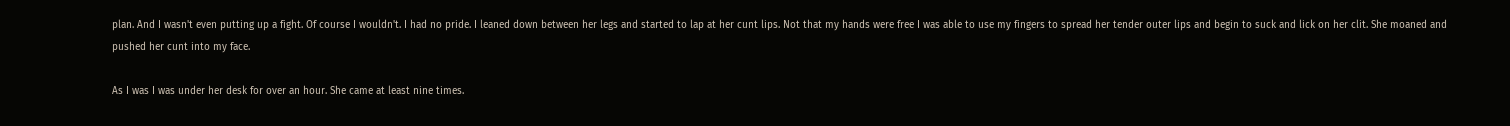plan. And I wasn't even putting up a fight. Of course I wouldn't. I had no pride. I leaned down between her legs and started to lap at her cunt lips. Not that my hands were free I was able to use my fingers to spread her tender outer lips and begin to suck and lick on her clit. She moaned and pushed her cunt into my face.

As I was I was under her desk for over an hour. She came at least nine times.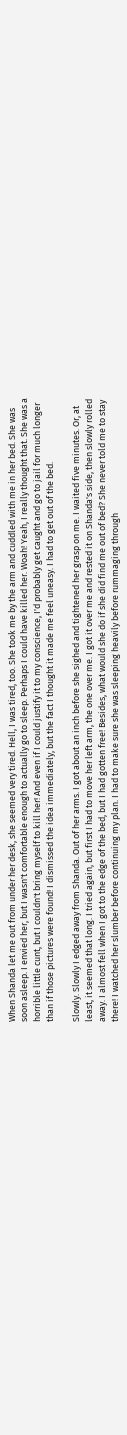When Shanda let me out from under her desk, she seemed very tired. Hell, I was tired, too. She took me by the arm and cuddled with me in her bed. She was soon asleep. I envied her, but I wasn't comfortable enough to actually go to sleep. Perhaps I could have killed her. Woah! Yeah, I really thought that. She was a horrible little cunt, but I couldn't bring myself to kill her! And even if I could justify it to my conscience, I'd probably get caught and go to jail for much longer than if those pictures were found! I dismissed the idea immediately, but the fact I thought it made me feel uneasy. I had to get out of the bed.

Slowly. Slowly I edged away from Shanda. Out of her arms. I got about an inch before she sighed and tightened her grasp on me. I waited five minutes. Or, at least, it seemed that long. I tried again, but first I had to move her left arm, the one over me. I got it over me and rested it on Shanda's side, then slowly rolled away. I almost fell when I got to the edge of the bed, but I had gotten free! Besides, what would she do if she did find me out of bed? She never told me to stay there! I watched her slumber before continuing my plan. I had to make sure she was sleeping heavily before rummaging through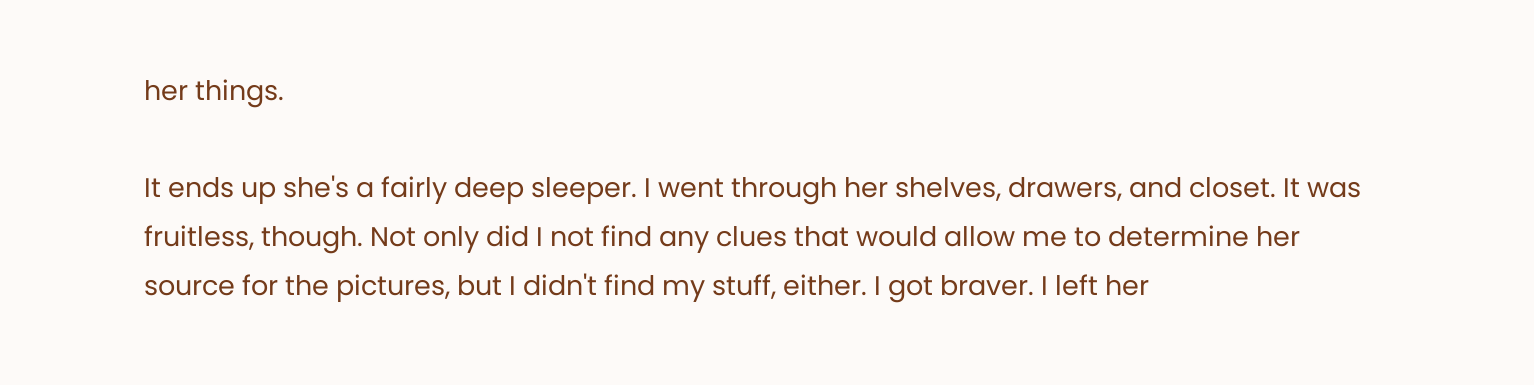her things.

It ends up she's a fairly deep sleeper. I went through her shelves, drawers, and closet. It was fruitless, though. Not only did I not find any clues that would allow me to determine her source for the pictures, but I didn't find my stuff, either. I got braver. I left her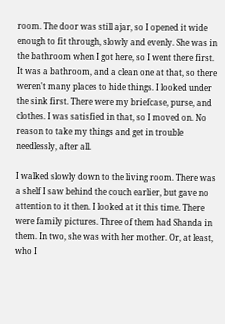room. The door was still ajar, so I opened it wide enough to fit through, slowly and evenly. She was in the bathroom when I got here, so I went there first. It was a bathroom, and a clean one at that, so there weren't many places to hide things. I looked under the sink first. There were my briefcase, purse, and clothes. I was satisfied in that, so I moved on. No reason to take my things and get in trouble needlessly, after all.

I walked slowly down to the living room. There was a shelf I saw behind the couch earlier, but gave no attention to it then. I looked at it this time. There were family pictures. Three of them had Shanda in them. In two, she was with her mother. Or, at least, who I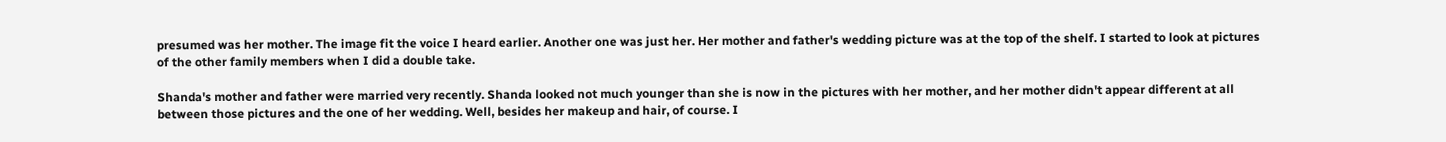presumed was her mother. The image fit the voice I heard earlier. Another one was just her. Her mother and father's wedding picture was at the top of the shelf. I started to look at pictures of the other family members when I did a double take.

Shanda's mother and father were married very recently. Shanda looked not much younger than she is now in the pictures with her mother, and her mother didn't appear different at all between those pictures and the one of her wedding. Well, besides her makeup and hair, of course. I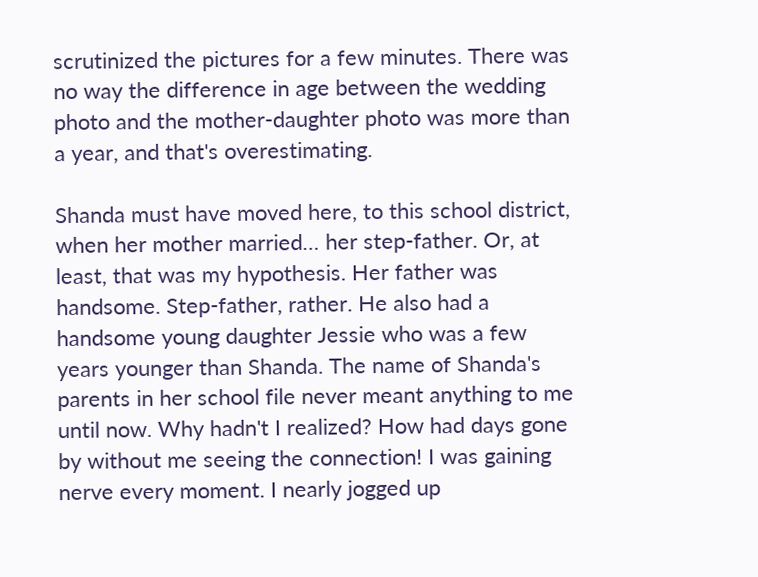scrutinized the pictures for a few minutes. There was no way the difference in age between the wedding photo and the mother-daughter photo was more than a year, and that's overestimating.

Shanda must have moved here, to this school district, when her mother married… her step-father. Or, at least, that was my hypothesis. Her father was handsome. Step-father, rather. He also had a handsome young daughter Jessie who was a few years younger than Shanda. The name of Shanda's parents in her school file never meant anything to me until now. Why hadn't I realized? How had days gone by without me seeing the connection! I was gaining nerve every moment. I nearly jogged up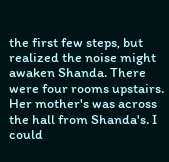the first few steps, but realized the noise might awaken Shanda. There were four rooms upstairs. Her mother's was across the hall from Shanda's. I could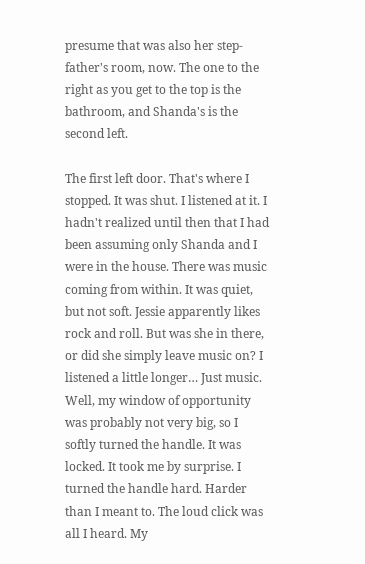presume that was also her step-father's room, now. The one to the right as you get to the top is the bathroom, and Shanda's is the second left.

The first left door. That's where I stopped. It was shut. I listened at it. I hadn't realized until then that I had been assuming only Shanda and I were in the house. There was music coming from within. It was quiet, but not soft. Jessie apparently likes rock and roll. But was she in there, or did she simply leave music on? I listened a little longer… Just music. Well, my window of opportunity was probably not very big, so I softly turned the handle. It was locked. It took me by surprise. I turned the handle hard. Harder than I meant to. The loud click was all I heard. My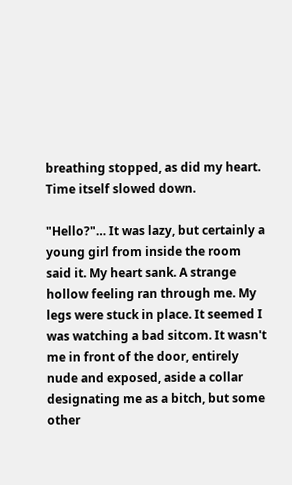breathing stopped, as did my heart. Time itself slowed down.

"Hello?"… It was lazy, but certainly a young girl from inside the room said it. My heart sank. A strange hollow feeling ran through me. My legs were stuck in place. It seemed I was watching a bad sitcom. It wasn't me in front of the door, entirely nude and exposed, aside a collar designating me as a bitch, but some other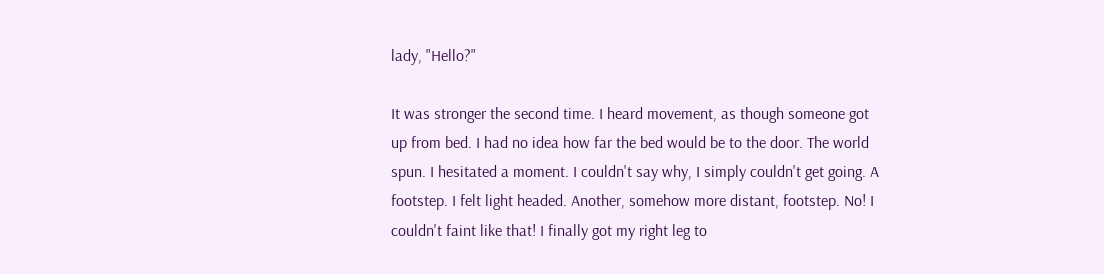lady, "Hello?"

It was stronger the second time. I heard movement, as though someone got up from bed. I had no idea how far the bed would be to the door. The world spun. I hesitated a moment. I couldn't say why, I simply couldn't get going. A footstep. I felt light headed. Another, somehow more distant, footstep. No! I couldn't faint like that! I finally got my right leg to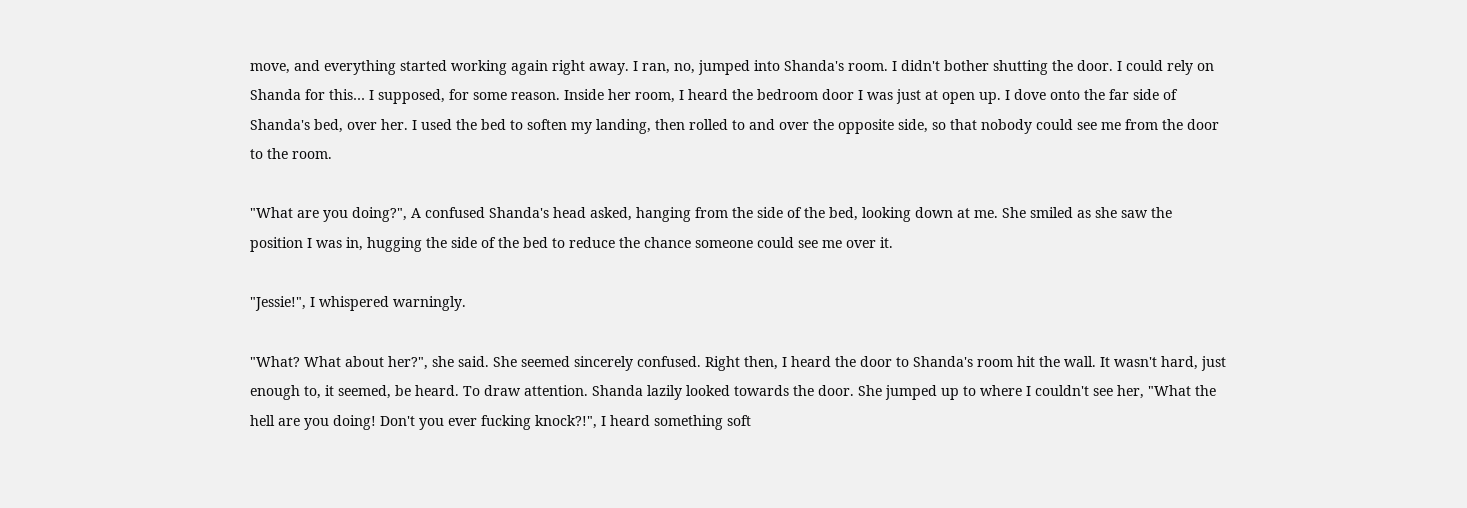move, and everything started working again right away. I ran, no, jumped into Shanda's room. I didn't bother shutting the door. I could rely on Shanda for this… I supposed, for some reason. Inside her room, I heard the bedroom door I was just at open up. I dove onto the far side of Shanda's bed, over her. I used the bed to soften my landing, then rolled to and over the opposite side, so that nobody could see me from the door to the room.

"What are you doing?", A confused Shanda's head asked, hanging from the side of the bed, looking down at me. She smiled as she saw the position I was in, hugging the side of the bed to reduce the chance someone could see me over it.

"Jessie!", I whispered warningly.

"What? What about her?", she said. She seemed sincerely confused. Right then, I heard the door to Shanda's room hit the wall. It wasn't hard, just enough to, it seemed, be heard. To draw attention. Shanda lazily looked towards the door. She jumped up to where I couldn't see her, "What the hell are you doing! Don't you ever fucking knock?!", I heard something soft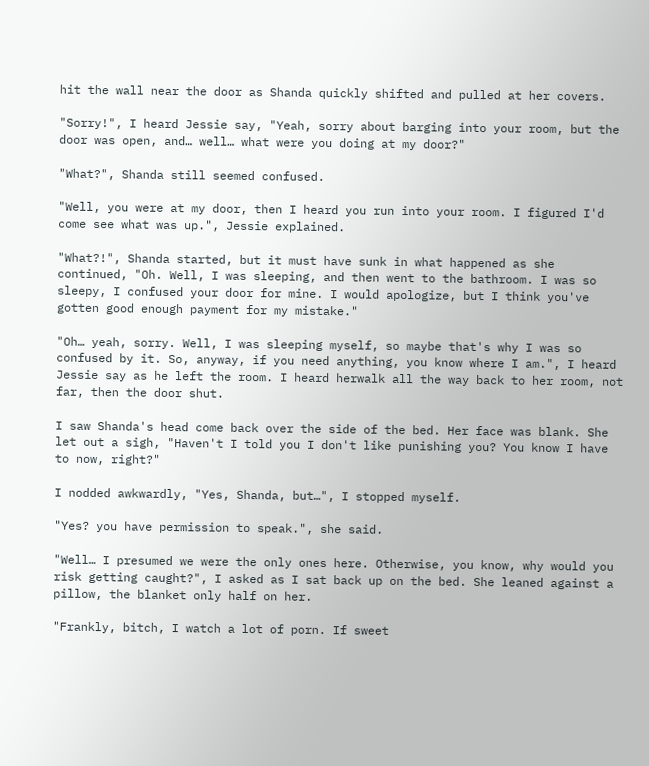hit the wall near the door as Shanda quickly shifted and pulled at her covers.

"Sorry!", I heard Jessie say, "Yeah, sorry about barging into your room, but the door was open, and… well… what were you doing at my door?"

"What?", Shanda still seemed confused.

"Well, you were at my door, then I heard you run into your room. I figured I'd come see what was up.", Jessie explained.

"What?!", Shanda started, but it must have sunk in what happened as she continued, "Oh. Well, I was sleeping, and then went to the bathroom. I was so sleepy, I confused your door for mine. I would apologize, but I think you've gotten good enough payment for my mistake."

"Oh… yeah, sorry. Well, I was sleeping myself, so maybe that's why I was so confused by it. So, anyway, if you need anything, you know where I am.", I heard Jessie say as he left the room. I heard herwalk all the way back to her room, not far, then the door shut.

I saw Shanda's head come back over the side of the bed. Her face was blank. She let out a sigh, "Haven't I told you I don't like punishing you? You know I have to now, right?"

I nodded awkwardly, "Yes, Shanda, but…", I stopped myself.

"Yes? you have permission to speak.", she said.

"Well… I presumed we were the only ones here. Otherwise, you know, why would you risk getting caught?", I asked as I sat back up on the bed. She leaned against a pillow, the blanket only half on her.

"Frankly, bitch, I watch a lot of porn. If sweet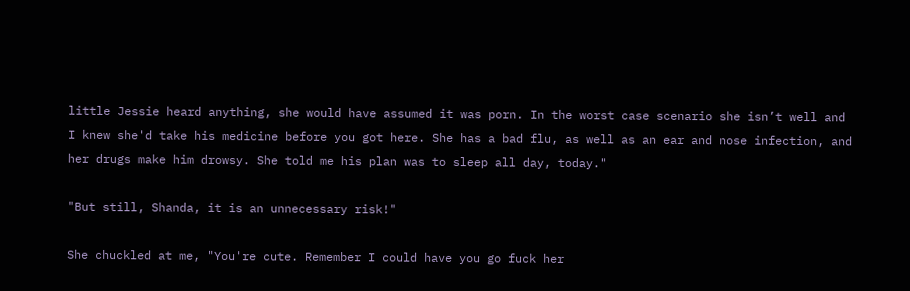little Jessie heard anything, she would have assumed it was porn. In the worst case scenario she isn’t well and I knew she'd take his medicine before you got here. She has a bad flu, as well as an ear and nose infection, and her drugs make him drowsy. She told me his plan was to sleep all day, today."

"But still, Shanda, it is an unnecessary risk!"

She chuckled at me, "You're cute. Remember I could have you go fuck her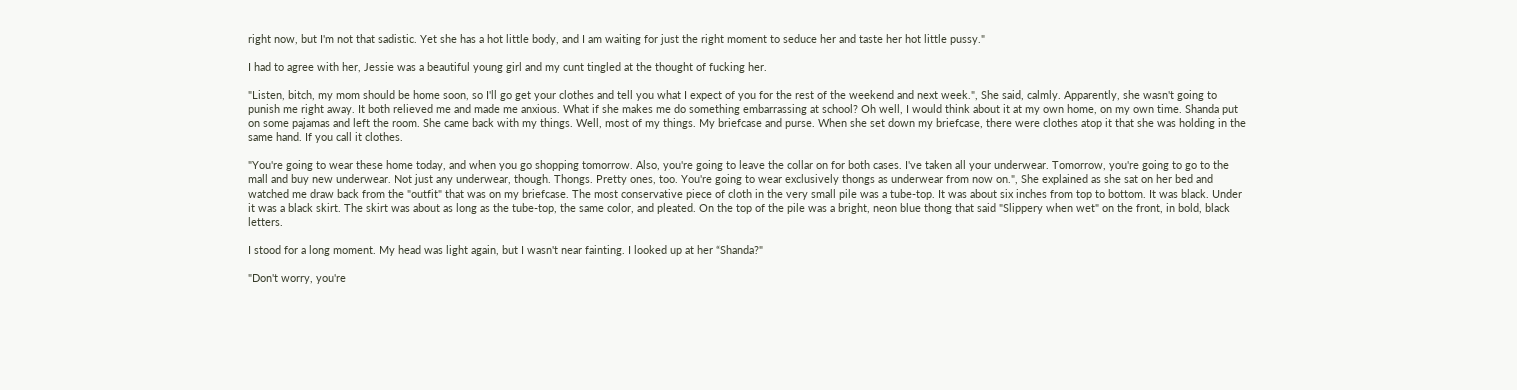right now, but I'm not that sadistic. Yet she has a hot little body, and I am waiting for just the right moment to seduce her and taste her hot little pussy."

I had to agree with her, Jessie was a beautiful young girl and my cunt tingled at the thought of fucking her.

"Listen, bitch, my mom should be home soon, so I'll go get your clothes and tell you what I expect of you for the rest of the weekend and next week.", She said, calmly. Apparently, she wasn't going to punish me right away. It both relieved me and made me anxious. What if she makes me do something embarrassing at school? Oh well, I would think about it at my own home, on my own time. Shanda put on some pajamas and left the room. She came back with my things. Well, most of my things. My briefcase and purse. When she set down my briefcase, there were clothes atop it that she was holding in the same hand. If you call it clothes.

"You're going to wear these home today, and when you go shopping tomorrow. Also, you're going to leave the collar on for both cases. I've taken all your underwear. Tomorrow, you're going to go to the mall and buy new underwear. Not just any underwear, though. Thongs. Pretty ones, too. You're going to wear exclusively thongs as underwear from now on.", She explained as she sat on her bed and watched me draw back from the "outfit" that was on my briefcase. The most conservative piece of cloth in the very small pile was a tube-top. It was about six inches from top to bottom. It was black. Under it was a black skirt. The skirt was about as long as the tube-top, the same color, and pleated. On the top of the pile was a bright, neon blue thong that said "Slippery when wet" on the front, in bold, black letters.

I stood for a long moment. My head was light again, but I wasn't near fainting. I looked up at her “Shanda?"

"Don't worry, you're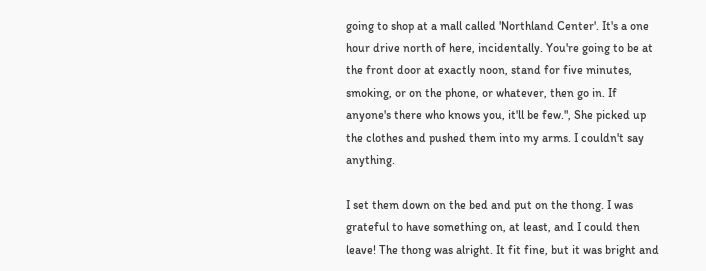going to shop at a mall called 'Northland Center'. It's a one hour drive north of here, incidentally. You're going to be at the front door at exactly noon, stand for five minutes, smoking, or on the phone, or whatever, then go in. If anyone's there who knows you, it'll be few.", She picked up the clothes and pushed them into my arms. I couldn't say anything.

I set them down on the bed and put on the thong. I was grateful to have something on, at least, and I could then leave! The thong was alright. It fit fine, but it was bright and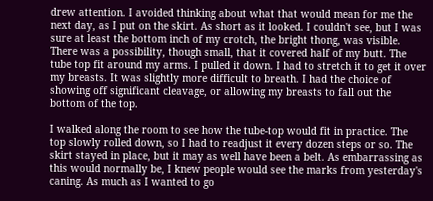drew attention. I avoided thinking about what that would mean for me the next day, as I put on the skirt. As short as it looked. I couldn't see, but I was sure at least the bottom inch of my crotch, the bright thong, was visible. There was a possibility, though small, that it covered half of my butt. The tube top fit around my arms. I pulled it down. I had to stretch it to get it over my breasts. It was slightly more difficult to breath. I had the choice of showing off significant cleavage, or allowing my breasts to fall out the bottom of the top.

I walked along the room to see how the tube-top would fit in practice. The top slowly rolled down, so I had to readjust it every dozen steps or so. The skirt stayed in place, but it may as well have been a belt. As embarrassing as this would normally be, I knew people would see the marks from yesterday's caning. As much as I wanted to go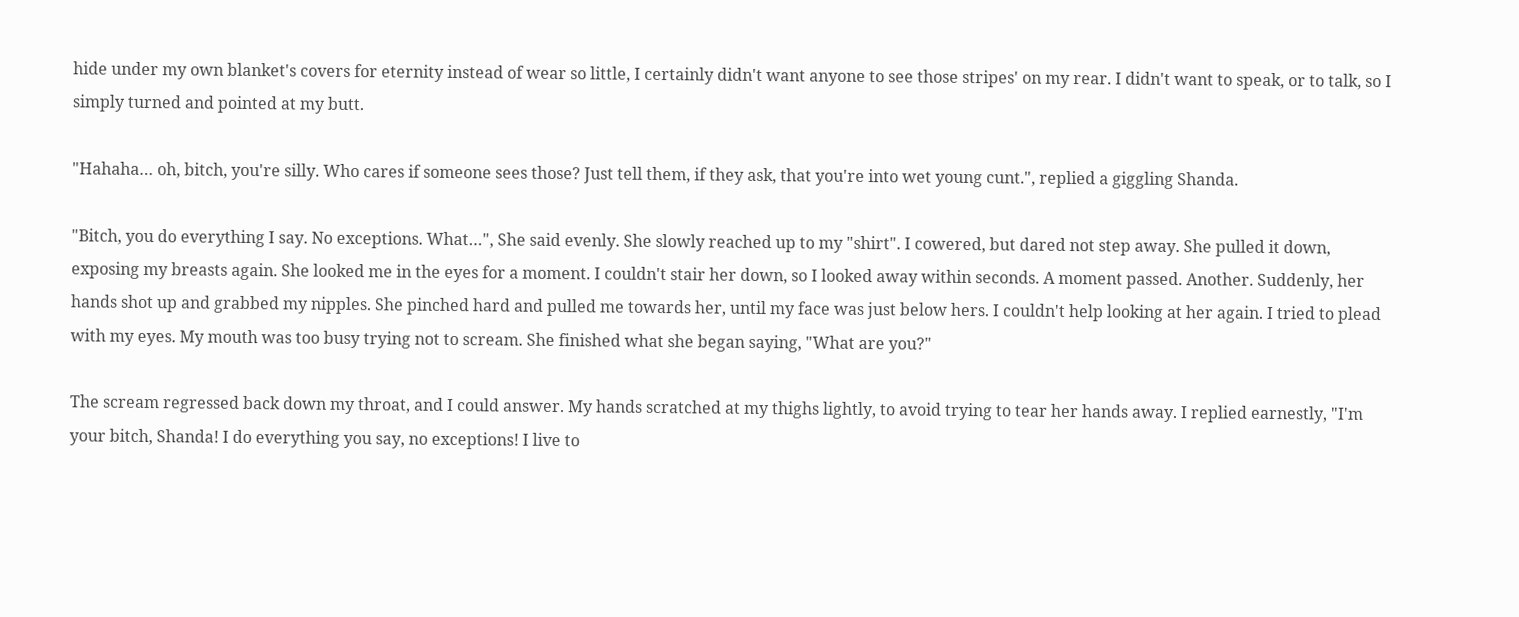hide under my own blanket's covers for eternity instead of wear so little, I certainly didn't want anyone to see those stripes' on my rear. I didn't want to speak, or to talk, so I simply turned and pointed at my butt.

"Hahaha… oh, bitch, you're silly. Who cares if someone sees those? Just tell them, if they ask, that you're into wet young cunt.", replied a giggling Shanda.

"Bitch, you do everything I say. No exceptions. What…", She said evenly. She slowly reached up to my "shirt". I cowered, but dared not step away. She pulled it down, exposing my breasts again. She looked me in the eyes for a moment. I couldn't stair her down, so I looked away within seconds. A moment passed. Another. Suddenly, her hands shot up and grabbed my nipples. She pinched hard and pulled me towards her, until my face was just below hers. I couldn't help looking at her again. I tried to plead with my eyes. My mouth was too busy trying not to scream. She finished what she began saying, "What are you?"

The scream regressed back down my throat, and I could answer. My hands scratched at my thighs lightly, to avoid trying to tear her hands away. I replied earnestly, "I'm your bitch, Shanda! I do everything you say, no exceptions! I live to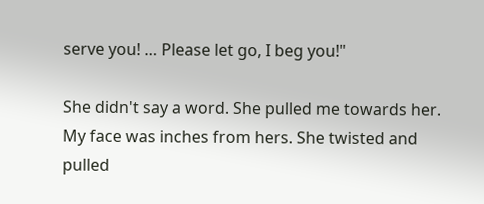serve you! … Please let go, I beg you!"

She didn't say a word. She pulled me towards her. My face was inches from hers. She twisted and pulled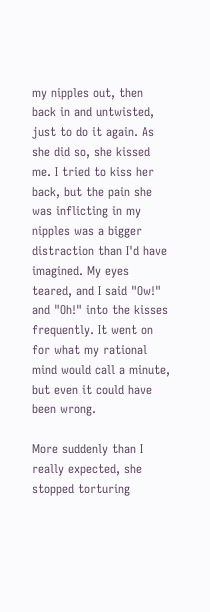my nipples out, then back in and untwisted, just to do it again. As she did so, she kissed me. I tried to kiss her back, but the pain she was inflicting in my nipples was a bigger distraction than I'd have imagined. My eyes teared, and I said "Ow!" and "Oh!" into the kisses frequently. It went on for what my rational mind would call a minute, but even it could have been wrong.

More suddenly than I really expected, she stopped torturing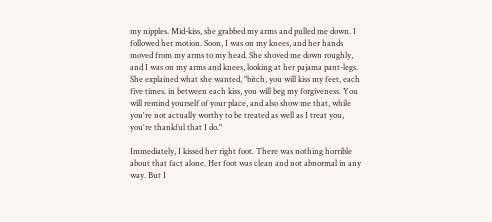my nipples. Mid-kiss, she grabbed my arms and pulled me down. I followed her motion. Soon, I was on my knees, and her hands moved from my arms to my head. She shoved me down roughly, and I was on my arms and knees, looking at her pajama pant-legs. She explained what she wanted, "bitch, you will kiss my feet, each five times. in between each kiss, you will beg my forgiveness. You will remind yourself of your place, and also show me that, while you're not actually worthy to be treated as well as I treat you, you're thankful that I do."

Immediately, I kissed her right foot. There was nothing horrible about that fact alone. Her foot was clean and not abnormal in any way. But I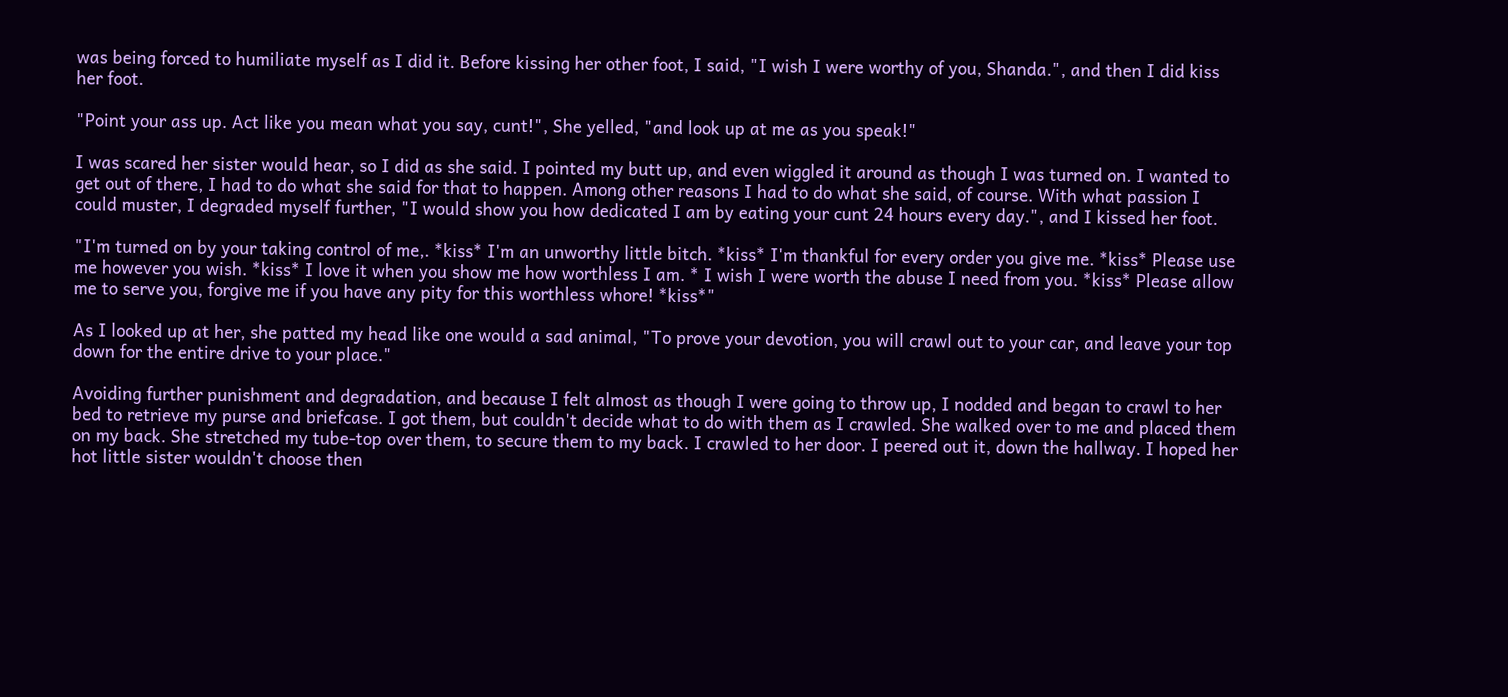was being forced to humiliate myself as I did it. Before kissing her other foot, I said, "I wish I were worthy of you, Shanda.", and then I did kiss her foot.

"Point your ass up. Act like you mean what you say, cunt!", She yelled, "and look up at me as you speak!"

I was scared her sister would hear, so I did as she said. I pointed my butt up, and even wiggled it around as though I was turned on. I wanted to get out of there, I had to do what she said for that to happen. Among other reasons I had to do what she said, of course. With what passion I could muster, I degraded myself further, "I would show you how dedicated I am by eating your cunt 24 hours every day.", and I kissed her foot.

"I'm turned on by your taking control of me,. *kiss* I'm an unworthy little bitch. *kiss* I'm thankful for every order you give me. *kiss* Please use me however you wish. *kiss* I love it when you show me how worthless I am. * I wish I were worth the abuse I need from you. *kiss* Please allow me to serve you, forgive me if you have any pity for this worthless whore! *kiss*"

As I looked up at her, she patted my head like one would a sad animal, "To prove your devotion, you will crawl out to your car, and leave your top down for the entire drive to your place."

Avoiding further punishment and degradation, and because I felt almost as though I were going to throw up, I nodded and began to crawl to her bed to retrieve my purse and briefcase. I got them, but couldn't decide what to do with them as I crawled. She walked over to me and placed them on my back. She stretched my tube-top over them, to secure them to my back. I crawled to her door. I peered out it, down the hallway. I hoped her hot little sister wouldn't choose then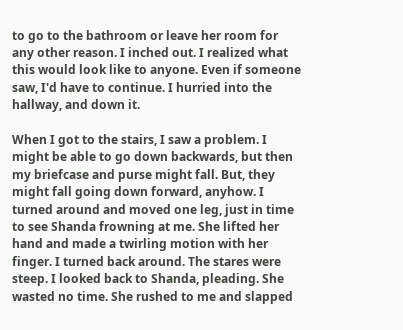to go to the bathroom or leave her room for any other reason. I inched out. I realized what this would look like to anyone. Even if someone saw, I'd have to continue. I hurried into the hallway, and down it.

When I got to the stairs, I saw a problem. I might be able to go down backwards, but then my briefcase and purse might fall. But, they might fall going down forward, anyhow. I turned around and moved one leg, just in time to see Shanda frowning at me. She lifted her hand and made a twirling motion with her finger. I turned back around. The stares were steep. I looked back to Shanda, pleading. She wasted no time. She rushed to me and slapped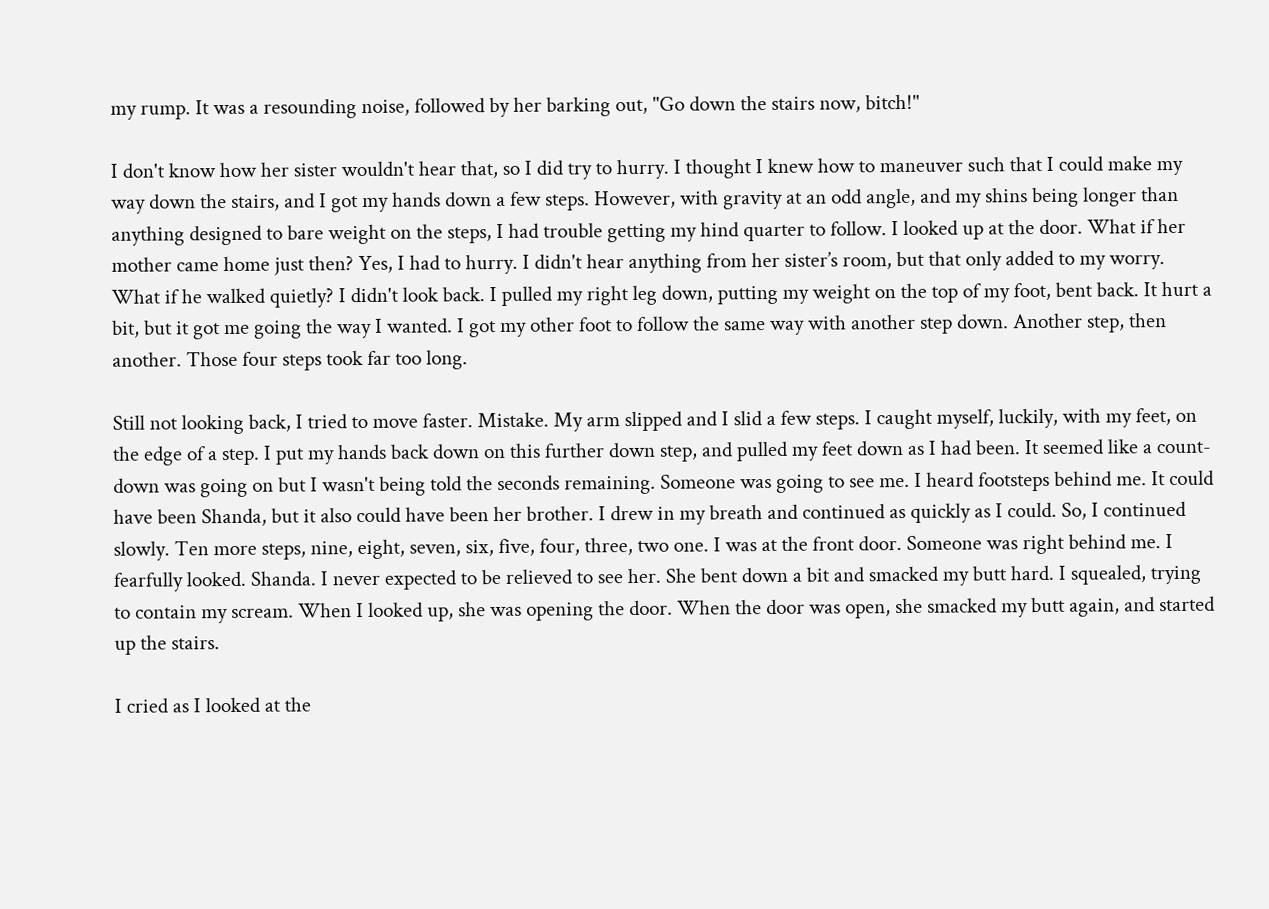my rump. It was a resounding noise, followed by her barking out, "Go down the stairs now, bitch!"

I don't know how her sister wouldn't hear that, so I did try to hurry. I thought I knew how to maneuver such that I could make my way down the stairs, and I got my hands down a few steps. However, with gravity at an odd angle, and my shins being longer than anything designed to bare weight on the steps, I had trouble getting my hind quarter to follow. I looked up at the door. What if her mother came home just then? Yes, I had to hurry. I didn't hear anything from her sister’s room, but that only added to my worry. What if he walked quietly? I didn't look back. I pulled my right leg down, putting my weight on the top of my foot, bent back. It hurt a bit, but it got me going the way I wanted. I got my other foot to follow the same way with another step down. Another step, then another. Those four steps took far too long.

Still not looking back, I tried to move faster. Mistake. My arm slipped and I slid a few steps. I caught myself, luckily, with my feet, on the edge of a step. I put my hands back down on this further down step, and pulled my feet down as I had been. It seemed like a count-down was going on but I wasn't being told the seconds remaining. Someone was going to see me. I heard footsteps behind me. It could have been Shanda, but it also could have been her brother. I drew in my breath and continued as quickly as I could. So, I continued slowly. Ten more steps, nine, eight, seven, six, five, four, three, two one. I was at the front door. Someone was right behind me. I fearfully looked. Shanda. I never expected to be relieved to see her. She bent down a bit and smacked my butt hard. I squealed, trying to contain my scream. When I looked up, she was opening the door. When the door was open, she smacked my butt again, and started up the stairs.

I cried as I looked at the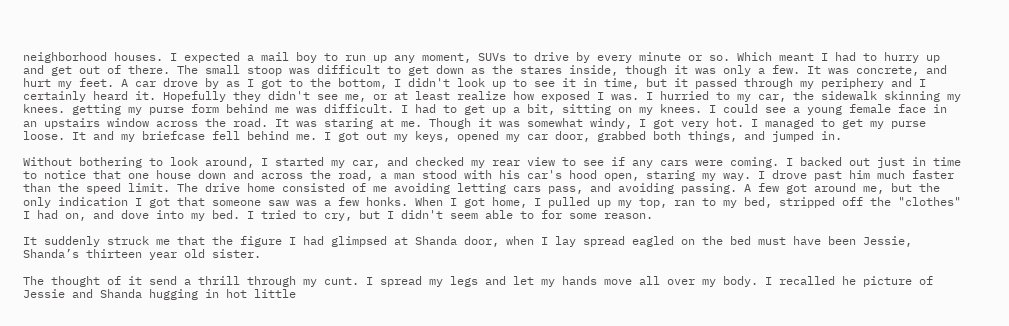neighborhood houses. I expected a mail boy to run up any moment, SUVs to drive by every minute or so. Which meant I had to hurry up and get out of there. The small stoop was difficult to get down as the stares inside, though it was only a few. It was concrete, and hurt my feet. A car drove by as I got to the bottom, I didn't look up to see it in time, but it passed through my periphery and I certainly heard it. Hopefully they didn't see me, or at least realize how exposed I was. I hurried to my car, the sidewalk skinning my knees. getting my purse form behind me was difficult. I had to get up a bit, sitting on my knees. I could see a young female face in an upstairs window across the road. It was staring at me. Though it was somewhat windy, I got very hot. I managed to get my purse loose. It and my briefcase fell behind me. I got out my keys, opened my car door, grabbed both things, and jumped in.

Without bothering to look around, I started my car, and checked my rear view to see if any cars were coming. I backed out just in time to notice that one house down and across the road, a man stood with his car's hood open, staring my way. I drove past him much faster than the speed limit. The drive home consisted of me avoiding letting cars pass, and avoiding passing. A few got around me, but the only indication I got that someone saw was a few honks. When I got home, I pulled up my top, ran to my bed, stripped off the "clothes" I had on, and dove into my bed. I tried to cry, but I didn't seem able to for some reason.

It suddenly struck me that the figure I had glimpsed at Shanda door, when I lay spread eagled on the bed must have been Jessie, Shanda’s thirteen year old sister.

The thought of it send a thrill through my cunt. I spread my legs and let my hands move all over my body. I recalled he picture of Jessie and Shanda hugging in hot little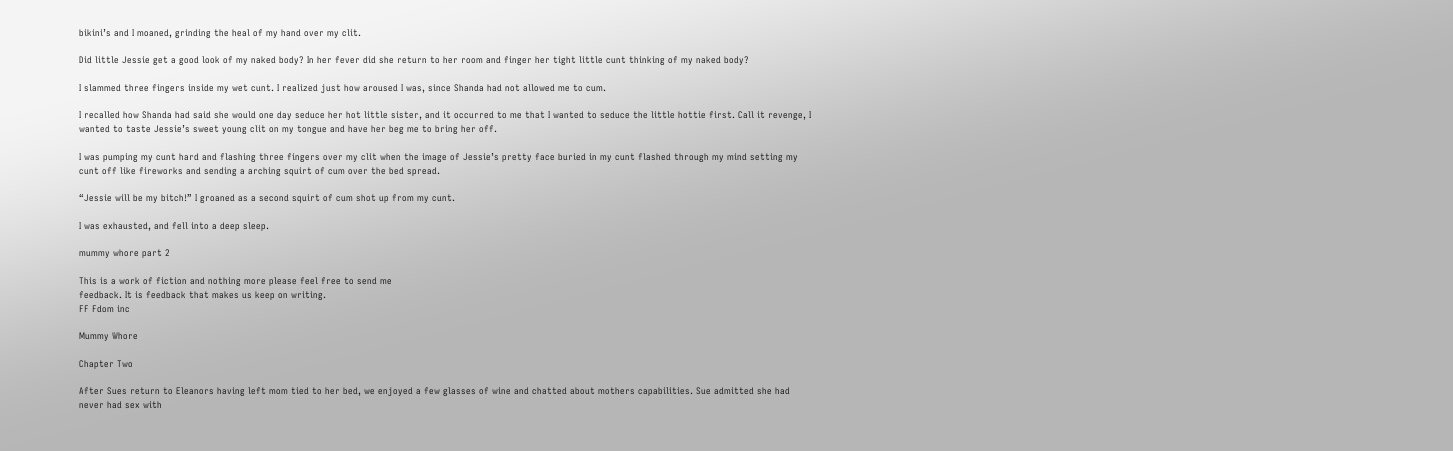bikini’s and I moaned, grinding the heal of my hand over my clit.

Did little Jessie get a good look of my naked body? In her fever did she return to her room and finger her tight little cunt thinking of my naked body?

I slammed three fingers inside my wet cunt. I realized just how aroused I was, since Shanda had not allowed me to cum.

I recalled how Shanda had said she would one day seduce her hot little sister, and it occurred to me that I wanted to seduce the little hottie first. Call it revenge, I wanted to taste Jessie’s sweet young clit on my tongue and have her beg me to bring her off.

I was pumping my cunt hard and flashing three fingers over my clit when the image of Jessie’s pretty face buried in my cunt flashed through my mind setting my cunt off like fireworks and sending a arching squirt of cum over the bed spread.

“Jessie will be my bitch!” I groaned as a second squirt of cum shot up from my cunt.

I was exhausted, and fell into a deep sleep.

mummy whore part 2

This is a work of fiction and nothing more please feel free to send me
feedback. It is feedback that makes us keep on writing.
FF Fdom inc

Mummy Whore

Chapter Two

After Sues return to Eleanors having left mom tied to her bed, we enjoyed a few glasses of wine and chatted about mothers capabilities. Sue admitted she had never had sex with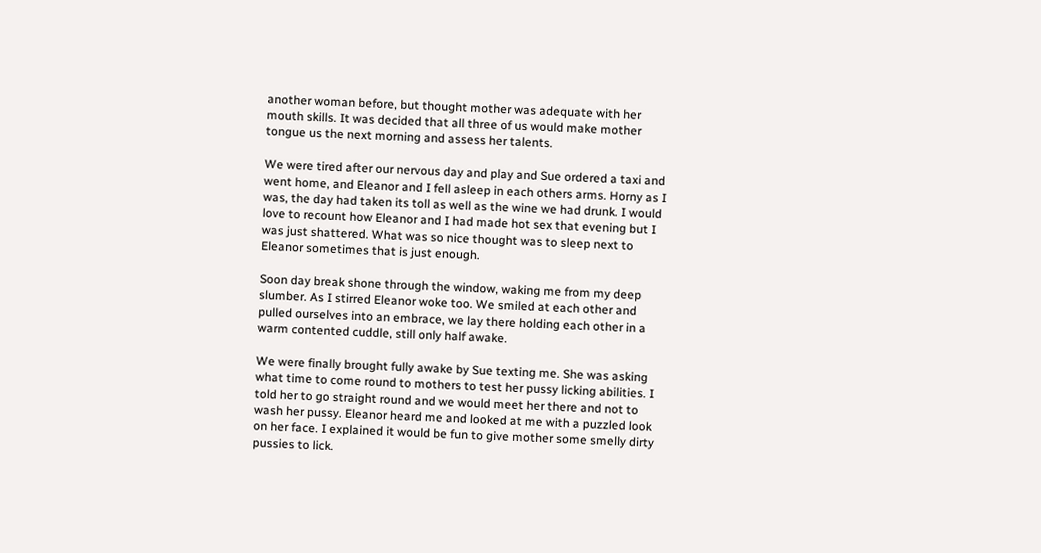another woman before, but thought mother was adequate with her mouth skills. It was decided that all three of us would make mother tongue us the next morning and assess her talents.

We were tired after our nervous day and play and Sue ordered a taxi and went home, and Eleanor and I fell asleep in each others arms. Horny as I was, the day had taken its toll as well as the wine we had drunk. I would love to recount how Eleanor and I had made hot sex that evening but I was just shattered. What was so nice thought was to sleep next to Eleanor sometimes that is just enough.

Soon day break shone through the window, waking me from my deep slumber. As I stirred Eleanor woke too. We smiled at each other and pulled ourselves into an embrace, we lay there holding each other in a warm contented cuddle, still only half awake.

We were finally brought fully awake by Sue texting me. She was asking what time to come round to mothers to test her pussy licking abilities. I told her to go straight round and we would meet her there and not to wash her pussy. Eleanor heard me and looked at me with a puzzled look on her face. I explained it would be fun to give mother some smelly dirty pussies to lick.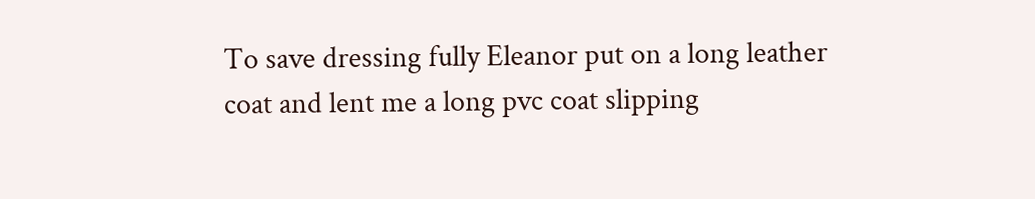To save dressing fully Eleanor put on a long leather coat and lent me a long pvc coat slipping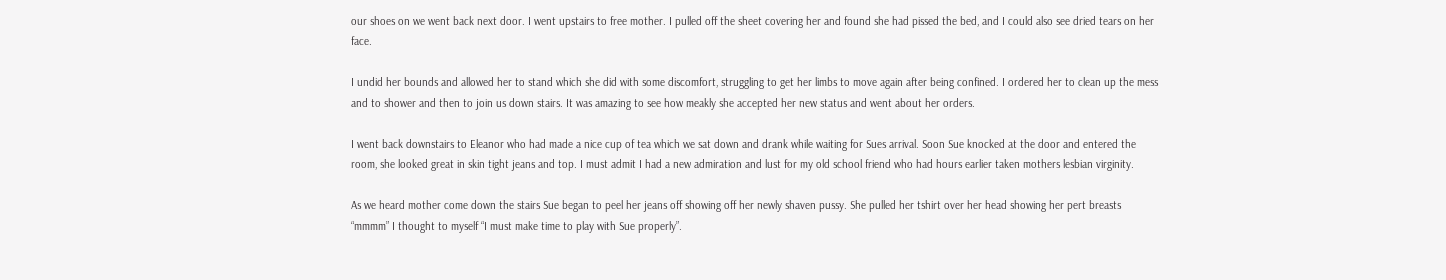our shoes on we went back next door. I went upstairs to free mother. I pulled off the sheet covering her and found she had pissed the bed, and I could also see dried tears on her face.

I undid her bounds and allowed her to stand which she did with some discomfort, struggling to get her limbs to move again after being confined. I ordered her to clean up the mess and to shower and then to join us down stairs. It was amazing to see how meakly she accepted her new status and went about her orders.

I went back downstairs to Eleanor who had made a nice cup of tea which we sat down and drank while waiting for Sues arrival. Soon Sue knocked at the door and entered the room, she looked great in skin tight jeans and top. I must admit I had a new admiration and lust for my old school friend who had hours earlier taken mothers lesbian virginity.

As we heard mother come down the stairs Sue began to peel her jeans off showing off her newly shaven pussy. She pulled her tshirt over her head showing her pert breasts “mmmm” I thought to myself “I must make time to play with Sue properly”.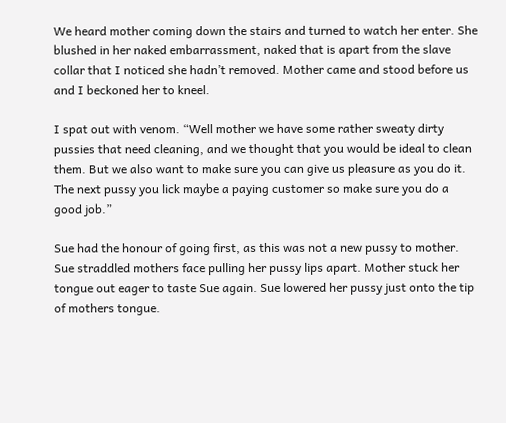We heard mother coming down the stairs and turned to watch her enter. She blushed in her naked embarrassment, naked that is apart from the slave collar that I noticed she hadn’t removed. Mother came and stood before us and I beckoned her to kneel.

I spat out with venom. “Well mother we have some rather sweaty dirty pussies that need cleaning, and we thought that you would be ideal to clean them. But we also want to make sure you can give us pleasure as you do it. The next pussy you lick maybe a paying customer so make sure you do a good job.”

Sue had the honour of going first, as this was not a new pussy to mother. Sue straddled mothers face pulling her pussy lips apart. Mother stuck her tongue out eager to taste Sue again. Sue lowered her pussy just onto the tip of mothers tongue.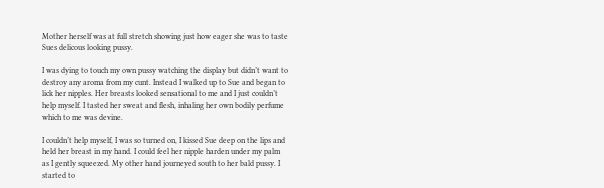Mother herself was at full stretch showing just how eager she was to taste Sues delicous looking pussy.

I was dying to touch my own pussy watching the display but didn’t want to destroy any aroma from my cunt. Instead I walked up to Sue and began to lick her nipples. Her breasts looked sensational to me and I just couldn’t help myself. I tasted her sweat and flesh, inhaling her own bodily perfume which to me was devine.

I couldn’t help myself, I was so turned on, I kissed Sue deep on the lips and held her breast in my hand. I could feel her nipple harden under my palm as I gently squeezed. My other hand journeyed south to her bald pussy. I started to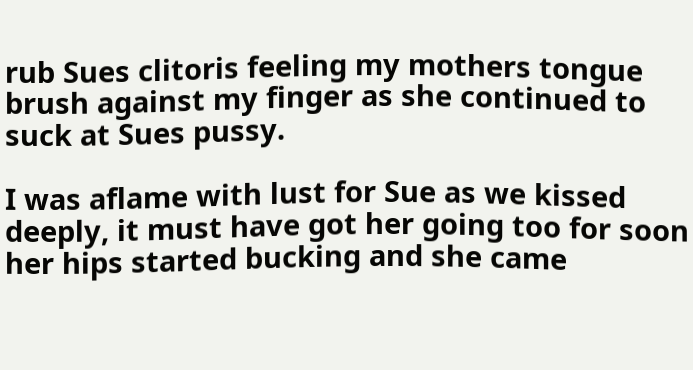rub Sues clitoris feeling my mothers tongue brush against my finger as she continued to suck at Sues pussy.

I was aflame with lust for Sue as we kissed deeply, it must have got her going too for soon her hips started bucking and she came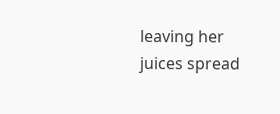leaving her juices spread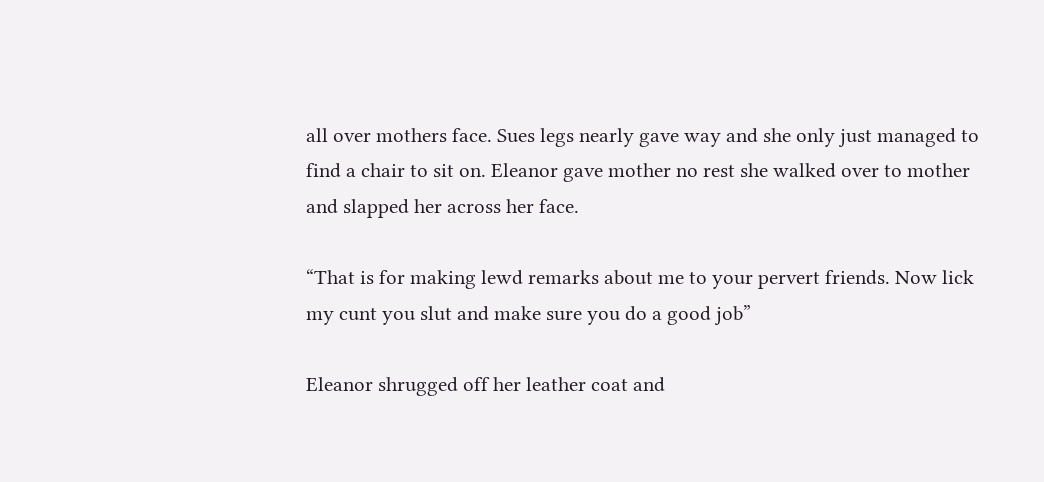all over mothers face. Sues legs nearly gave way and she only just managed to find a chair to sit on. Eleanor gave mother no rest she walked over to mother and slapped her across her face.

“That is for making lewd remarks about me to your pervert friends. Now lick my cunt you slut and make sure you do a good job”

Eleanor shrugged off her leather coat and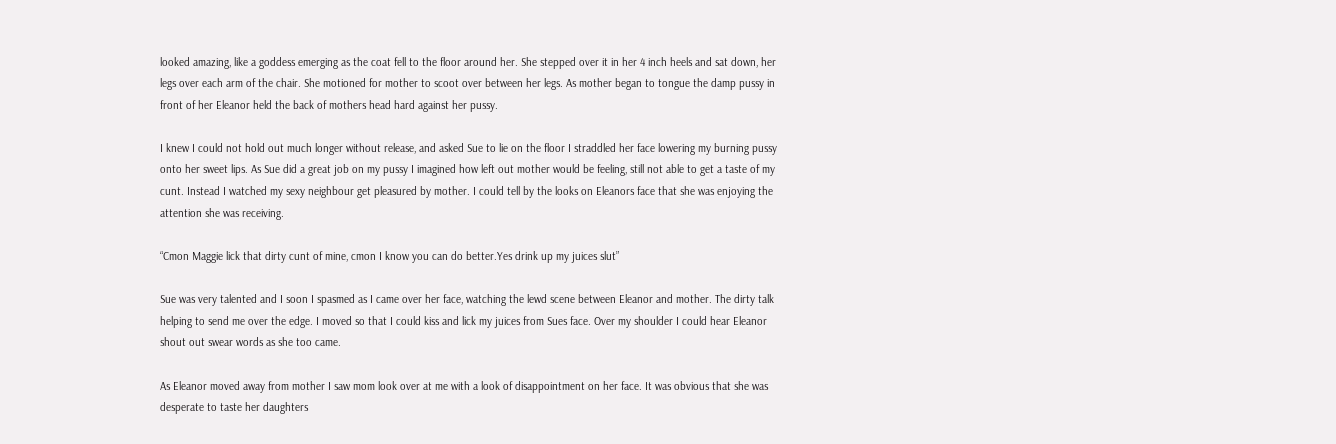looked amazing, like a goddess emerging as the coat fell to the floor around her. She stepped over it in her 4 inch heels and sat down, her legs over each arm of the chair. She motioned for mother to scoot over between her legs. As mother began to tongue the damp pussy in front of her Eleanor held the back of mothers head hard against her pussy.

I knew I could not hold out much longer without release, and asked Sue to lie on the floor I straddled her face lowering my burning pussy onto her sweet lips. As Sue did a great job on my pussy I imagined how left out mother would be feeling, still not able to get a taste of my cunt. Instead I watched my sexy neighbour get pleasured by mother. I could tell by the looks on Eleanors face that she was enjoying the attention she was receiving.

“Cmon Maggie lick that dirty cunt of mine, cmon I know you can do better.Yes drink up my juices slut”

Sue was very talented and I soon I spasmed as I came over her face, watching the lewd scene between Eleanor and mother. The dirty talk helping to send me over the edge. I moved so that I could kiss and lick my juices from Sues face. Over my shoulder I could hear Eleanor shout out swear words as she too came.

As Eleanor moved away from mother I saw mom look over at me with a look of disappointment on her face. It was obvious that she was desperate to taste her daughters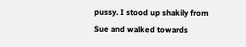pussy. I stood up shakily from Sue and walked towards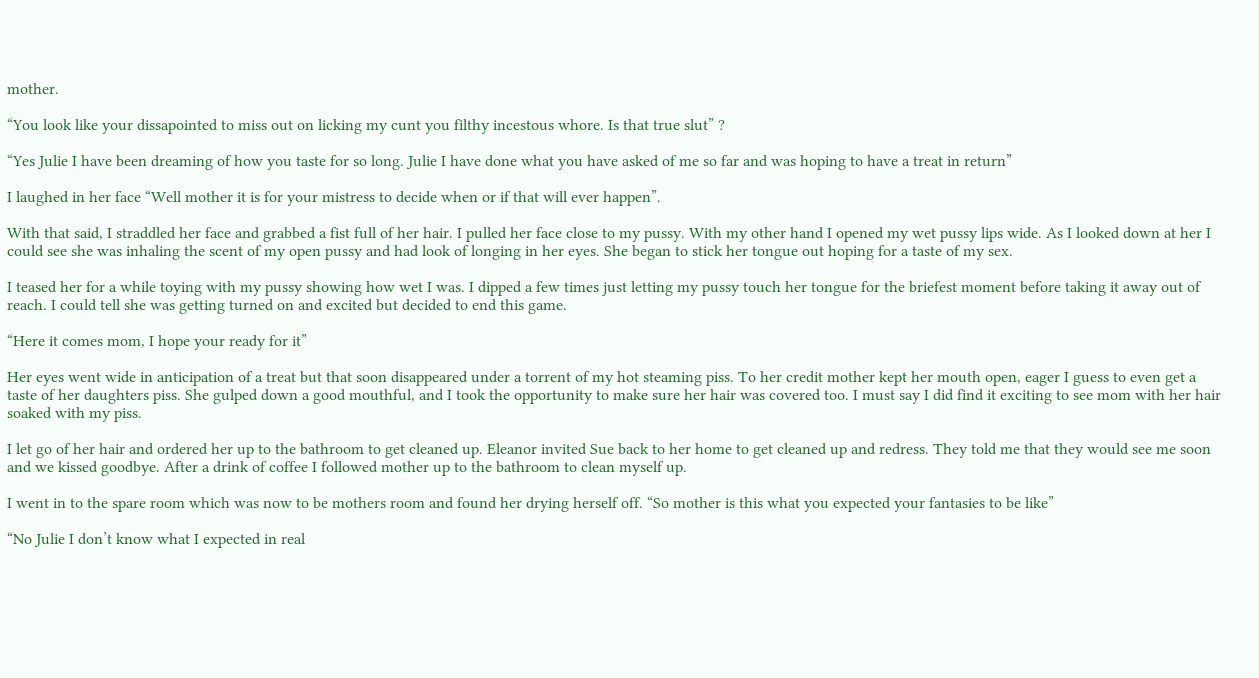mother.

“You look like your dissapointed to miss out on licking my cunt you filthy incestous whore. Is that true slut” ?

“Yes Julie I have been dreaming of how you taste for so long. Julie I have done what you have asked of me so far and was hoping to have a treat in return”

I laughed in her face “Well mother it is for your mistress to decide when or if that will ever happen”.

With that said, I straddled her face and grabbed a fist full of her hair. I pulled her face close to my pussy. With my other hand I opened my wet pussy lips wide. As I looked down at her I could see she was inhaling the scent of my open pussy and had look of longing in her eyes. She began to stick her tongue out hoping for a taste of my sex.

I teased her for a while toying with my pussy showing how wet I was. I dipped a few times just letting my pussy touch her tongue for the briefest moment before taking it away out of reach. I could tell she was getting turned on and excited but decided to end this game.

“Here it comes mom, I hope your ready for it”

Her eyes went wide in anticipation of a treat but that soon disappeared under a torrent of my hot steaming piss. To her credit mother kept her mouth open, eager I guess to even get a taste of her daughters piss. She gulped down a good mouthful, and I took the opportunity to make sure her hair was covered too. I must say I did find it exciting to see mom with her hair soaked with my piss.

I let go of her hair and ordered her up to the bathroom to get cleaned up. Eleanor invited Sue back to her home to get cleaned up and redress. They told me that they would see me soon and we kissed goodbye. After a drink of coffee I followed mother up to the bathroom to clean myself up.

I went in to the spare room which was now to be mothers room and found her drying herself off. “So mother is this what you expected your fantasies to be like”

“No Julie I don’t know what I expected in real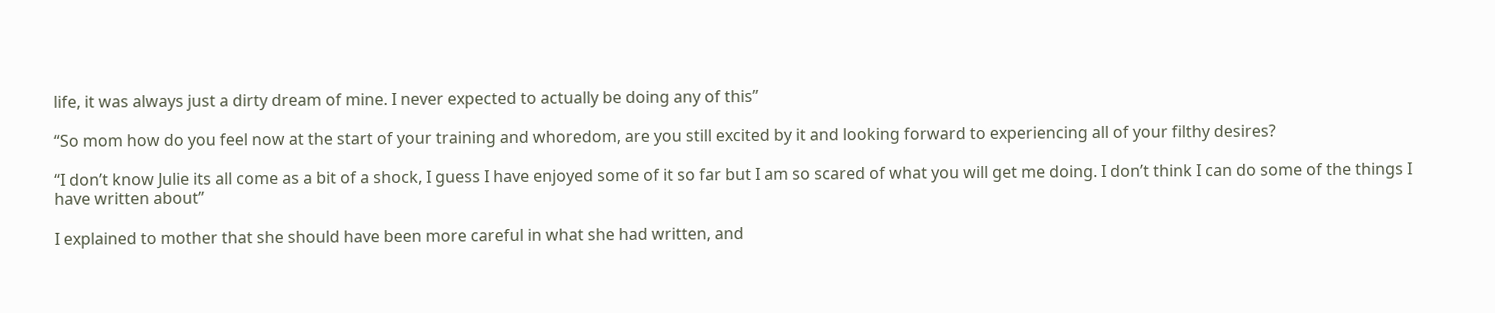life, it was always just a dirty dream of mine. I never expected to actually be doing any of this”

“So mom how do you feel now at the start of your training and whoredom, are you still excited by it and looking forward to experiencing all of your filthy desires?

“I don’t know Julie its all come as a bit of a shock, I guess I have enjoyed some of it so far but I am so scared of what you will get me doing. I don’t think I can do some of the things I have written about”

I explained to mother that she should have been more careful in what she had written, and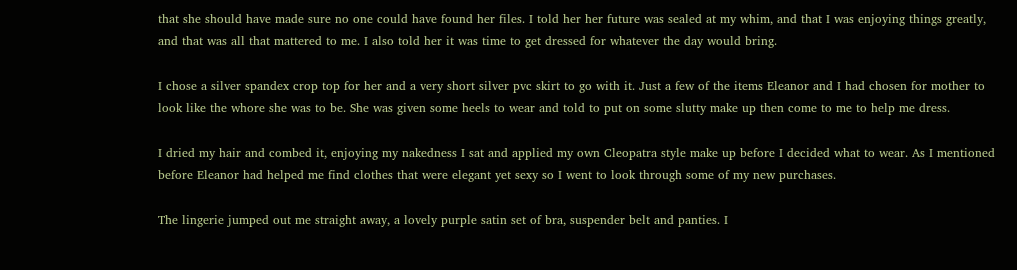that she should have made sure no one could have found her files. I told her her future was sealed at my whim, and that I was enjoying things greatly, and that was all that mattered to me. I also told her it was time to get dressed for whatever the day would bring.

I chose a silver spandex crop top for her and a very short silver pvc skirt to go with it. Just a few of the items Eleanor and I had chosen for mother to look like the whore she was to be. She was given some heels to wear and told to put on some slutty make up then come to me to help me dress.

I dried my hair and combed it, enjoying my nakedness I sat and applied my own Cleopatra style make up before I decided what to wear. As I mentioned before Eleanor had helped me find clothes that were elegant yet sexy so I went to look through some of my new purchases.

The lingerie jumped out me straight away, a lovely purple satin set of bra, suspender belt and panties. I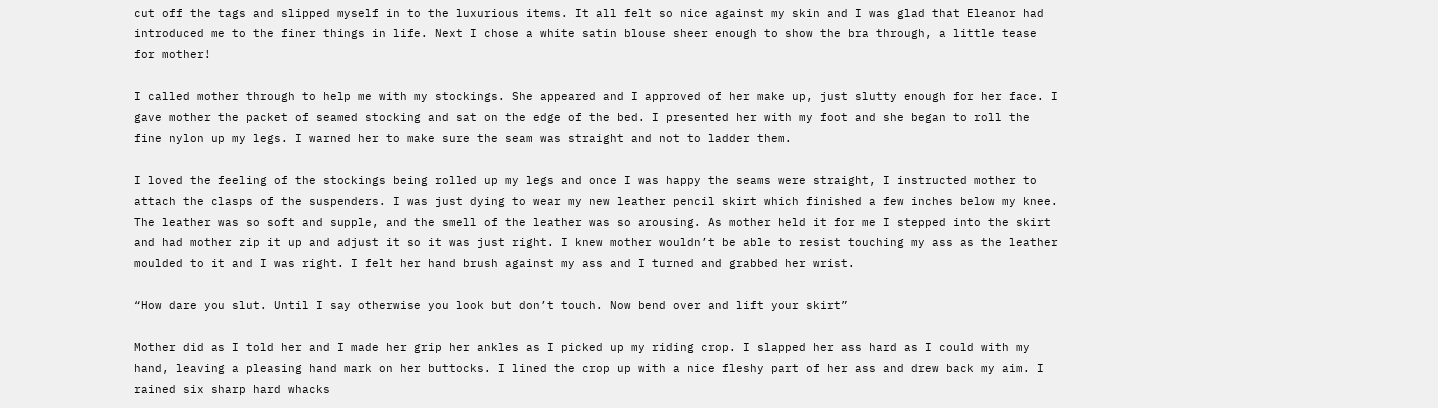cut off the tags and slipped myself in to the luxurious items. It all felt so nice against my skin and I was glad that Eleanor had introduced me to the finer things in life. Next I chose a white satin blouse sheer enough to show the bra through, a little tease for mother!

I called mother through to help me with my stockings. She appeared and I approved of her make up, just slutty enough for her face. I gave mother the packet of seamed stocking and sat on the edge of the bed. I presented her with my foot and she began to roll the fine nylon up my legs. I warned her to make sure the seam was straight and not to ladder them.

I loved the feeling of the stockings being rolled up my legs and once I was happy the seams were straight, I instructed mother to attach the clasps of the suspenders. I was just dying to wear my new leather pencil skirt which finished a few inches below my knee. The leather was so soft and supple, and the smell of the leather was so arousing. As mother held it for me I stepped into the skirt and had mother zip it up and adjust it so it was just right. I knew mother wouldn’t be able to resist touching my ass as the leather moulded to it and I was right. I felt her hand brush against my ass and I turned and grabbed her wrist.

“How dare you slut. Until I say otherwise you look but don’t touch. Now bend over and lift your skirt”

Mother did as I told her and I made her grip her ankles as I picked up my riding crop. I slapped her ass hard as I could with my hand, leaving a pleasing hand mark on her buttocks. I lined the crop up with a nice fleshy part of her ass and drew back my aim. I rained six sharp hard whacks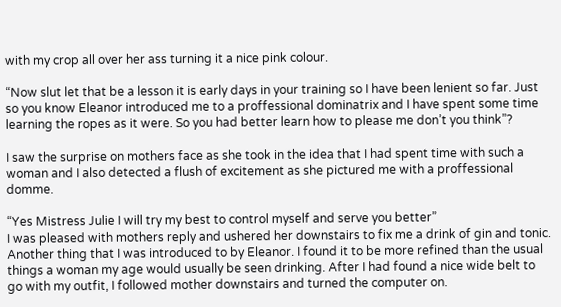with my crop all over her ass turning it a nice pink colour.

“Now slut let that be a lesson it is early days in your training so I have been lenient so far. Just so you know Eleanor introduced me to a proffessional dominatrix and I have spent some time learning the ropes as it were. So you had better learn how to please me don’t you think”?

I saw the surprise on mothers face as she took in the idea that I had spent time with such a woman and I also detected a flush of excitement as she pictured me with a proffessional domme.

“Yes Mistress Julie I will try my best to control myself and serve you better”
I was pleased with mothers reply and ushered her downstairs to fix me a drink of gin and tonic. Another thing that I was introduced to by Eleanor. I found it to be more refined than the usual things a woman my age would usually be seen drinking. After I had found a nice wide belt to go with my outfit, I followed mother downstairs and turned the computer on.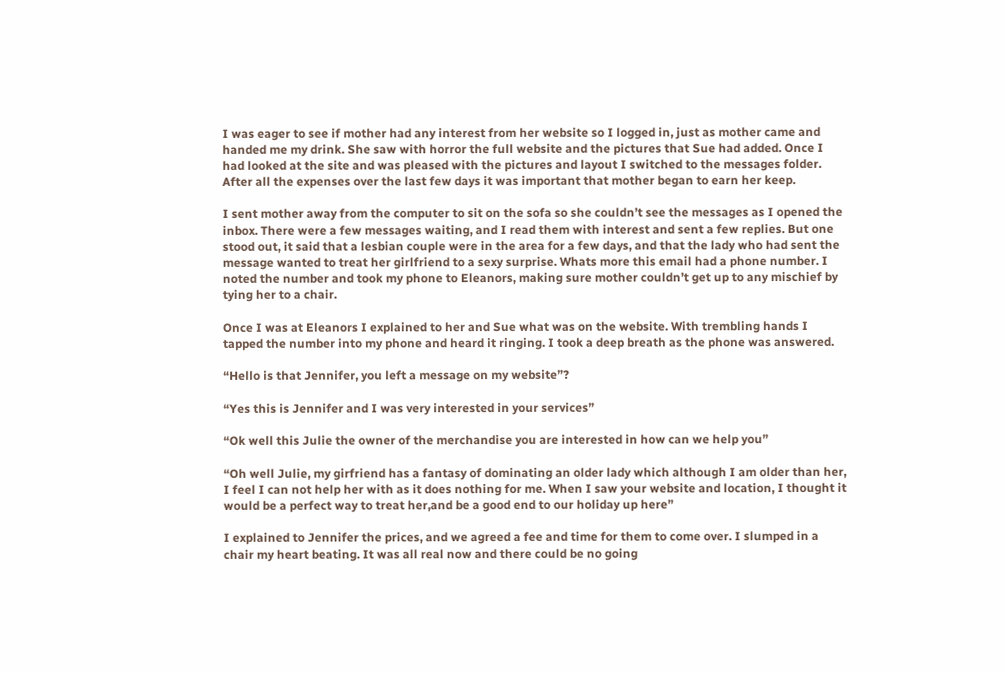I was eager to see if mother had any interest from her website so I logged in, just as mother came and handed me my drink. She saw with horror the full website and the pictures that Sue had added. Once I had looked at the site and was pleased with the pictures and layout I switched to the messages folder. After all the expenses over the last few days it was important that mother began to earn her keep.

I sent mother away from the computer to sit on the sofa so she couldn’t see the messages as I opened the inbox. There were a few messages waiting, and I read them with interest and sent a few replies. But one stood out, it said that a lesbian couple were in the area for a few days, and that the lady who had sent the message wanted to treat her girlfriend to a sexy surprise. Whats more this email had a phone number. I noted the number and took my phone to Eleanors, making sure mother couldn’t get up to any mischief by tying her to a chair.

Once I was at Eleanors I explained to her and Sue what was on the website. With trembling hands I tapped the number into my phone and heard it ringing. I took a deep breath as the phone was answered.

“Hello is that Jennifer, you left a message on my website”?

“Yes this is Jennifer and I was very interested in your services”

“Ok well this Julie the owner of the merchandise you are interested in how can we help you”

“Oh well Julie, my girfriend has a fantasy of dominating an older lady which although I am older than her, I feel I can not help her with as it does nothing for me. When I saw your website and location, I thought it would be a perfect way to treat her,and be a good end to our holiday up here”

I explained to Jennifer the prices, and we agreed a fee and time for them to come over. I slumped in a chair my heart beating. It was all real now and there could be no going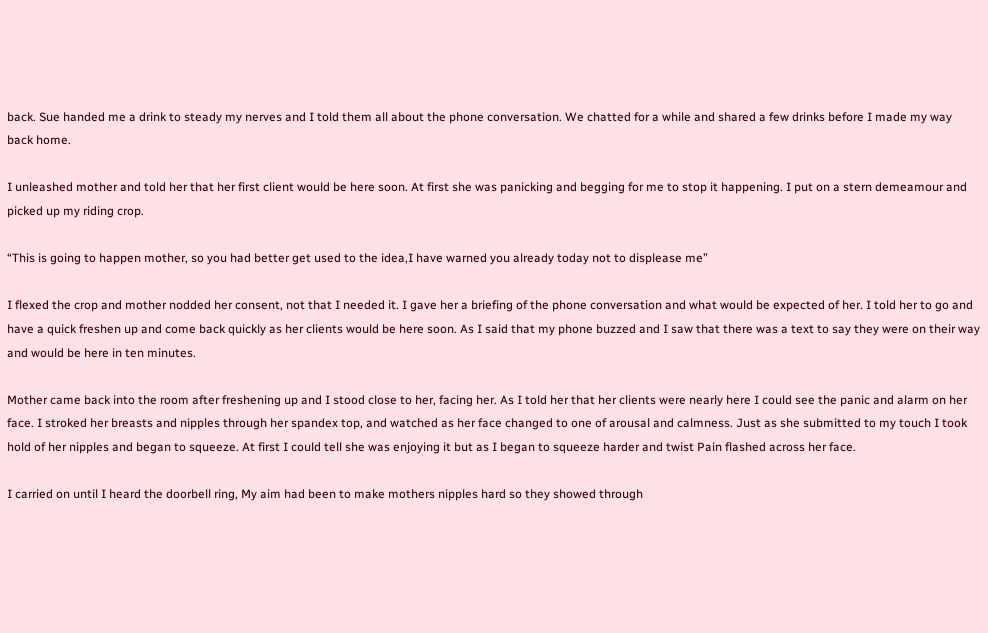back. Sue handed me a drink to steady my nerves and I told them all about the phone conversation. We chatted for a while and shared a few drinks before I made my way back home.

I unleashed mother and told her that her first client would be here soon. At first she was panicking and begging for me to stop it happening. I put on a stern demeamour and picked up my riding crop.

“This is going to happen mother, so you had better get used to the idea,I have warned you already today not to displease me”

I flexed the crop and mother nodded her consent, not that I needed it. I gave her a briefing of the phone conversation and what would be expected of her. I told her to go and have a quick freshen up and come back quickly as her clients would be here soon. As I said that my phone buzzed and I saw that there was a text to say they were on their way and would be here in ten minutes.

Mother came back into the room after freshening up and I stood close to her, facing her. As I told her that her clients were nearly here I could see the panic and alarm on her face. I stroked her breasts and nipples through her spandex top, and watched as her face changed to one of arousal and calmness. Just as she submitted to my touch I took hold of her nipples and began to squeeze. At first I could tell she was enjoying it but as I began to squeeze harder and twist Pain flashed across her face.

I carried on until I heard the doorbell ring, My aim had been to make mothers nipples hard so they showed through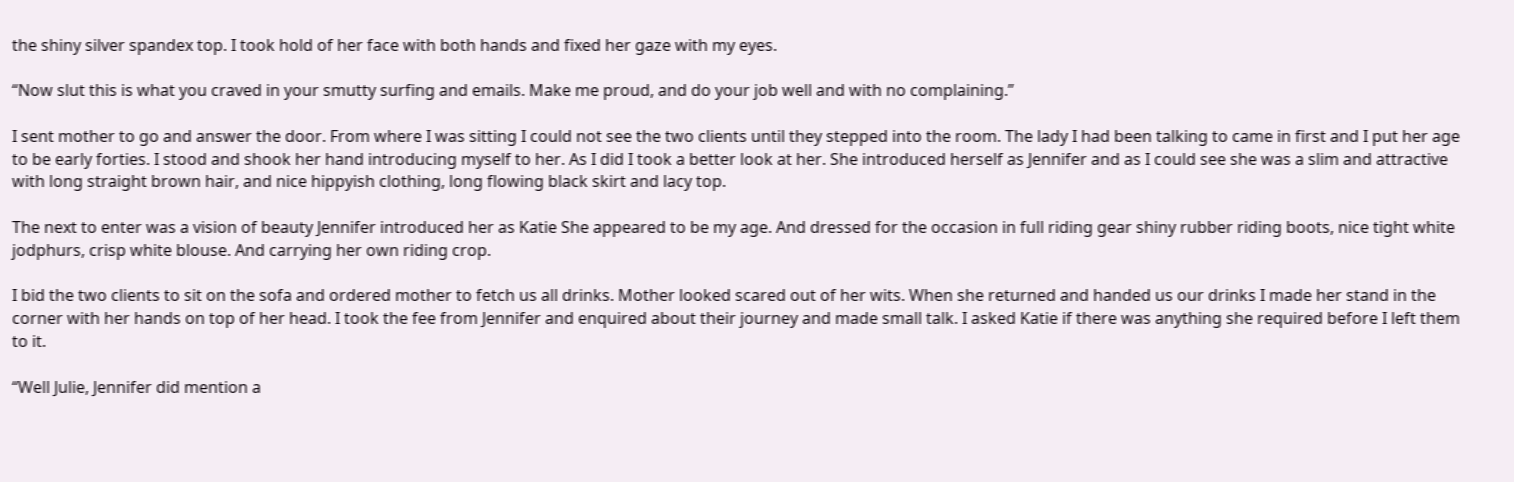the shiny silver spandex top. I took hold of her face with both hands and fixed her gaze with my eyes.

“Now slut this is what you craved in your smutty surfing and emails. Make me proud, and do your job well and with no complaining.”

I sent mother to go and answer the door. From where I was sitting I could not see the two clients until they stepped into the room. The lady I had been talking to came in first and I put her age to be early forties. I stood and shook her hand introducing myself to her. As I did I took a better look at her. She introduced herself as Jennifer and as I could see she was a slim and attractive with long straight brown hair, and nice hippyish clothing, long flowing black skirt and lacy top.

The next to enter was a vision of beauty Jennifer introduced her as Katie She appeared to be my age. And dressed for the occasion in full riding gear shiny rubber riding boots, nice tight white jodphurs, crisp white blouse. And carrying her own riding crop.

I bid the two clients to sit on the sofa and ordered mother to fetch us all drinks. Mother looked scared out of her wits. When she returned and handed us our drinks I made her stand in the corner with her hands on top of her head. I took the fee from Jennifer and enquired about their journey and made small talk. I asked Katie if there was anything she required before I left them to it.

“Well Julie, Jennifer did mention a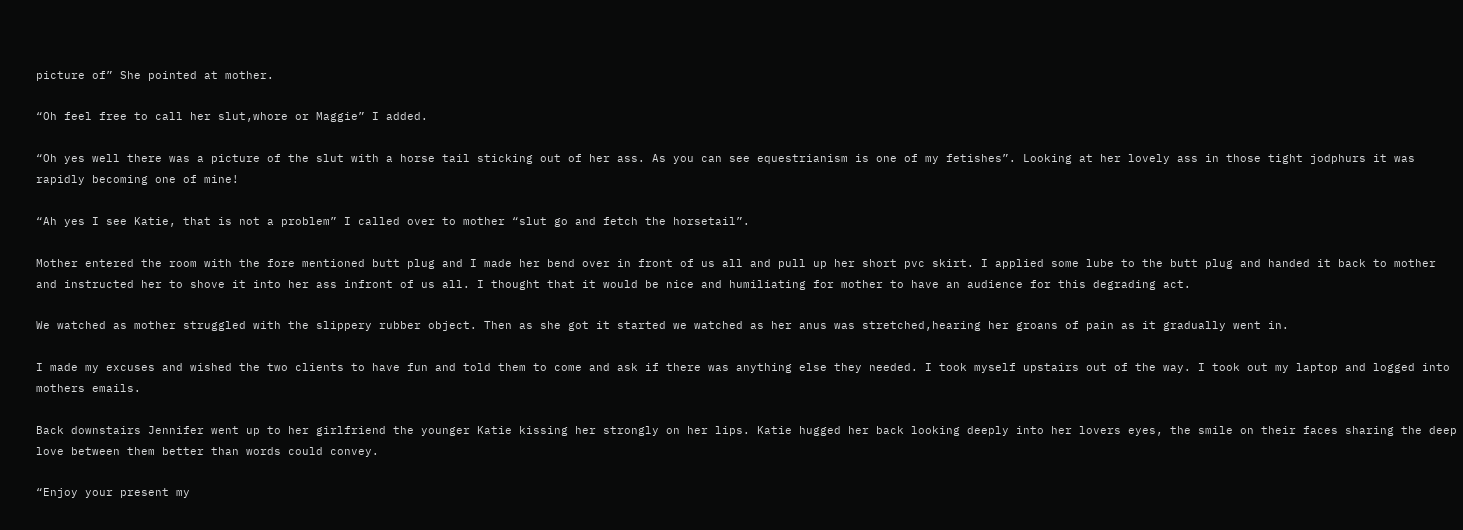picture of” She pointed at mother.

“Oh feel free to call her slut,whore or Maggie” I added.

“Oh yes well there was a picture of the slut with a horse tail sticking out of her ass. As you can see equestrianism is one of my fetishes”. Looking at her lovely ass in those tight jodphurs it was rapidly becoming one of mine!

“Ah yes I see Katie, that is not a problem” I called over to mother “slut go and fetch the horsetail”.

Mother entered the room with the fore mentioned butt plug and I made her bend over in front of us all and pull up her short pvc skirt. I applied some lube to the butt plug and handed it back to mother and instructed her to shove it into her ass infront of us all. I thought that it would be nice and humiliating for mother to have an audience for this degrading act.

We watched as mother struggled with the slippery rubber object. Then as she got it started we watched as her anus was stretched,hearing her groans of pain as it gradually went in.

I made my excuses and wished the two clients to have fun and told them to come and ask if there was anything else they needed. I took myself upstairs out of the way. I took out my laptop and logged into mothers emails.

Back downstairs Jennifer went up to her girlfriend the younger Katie kissing her strongly on her lips. Katie hugged her back looking deeply into her lovers eyes, the smile on their faces sharing the deep love between them better than words could convey.

“Enjoy your present my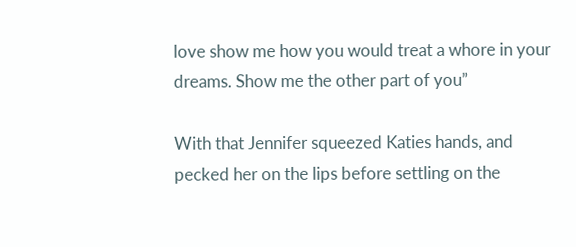love show me how you would treat a whore in your dreams. Show me the other part of you”

With that Jennifer squeezed Katies hands, and pecked her on the lips before settling on the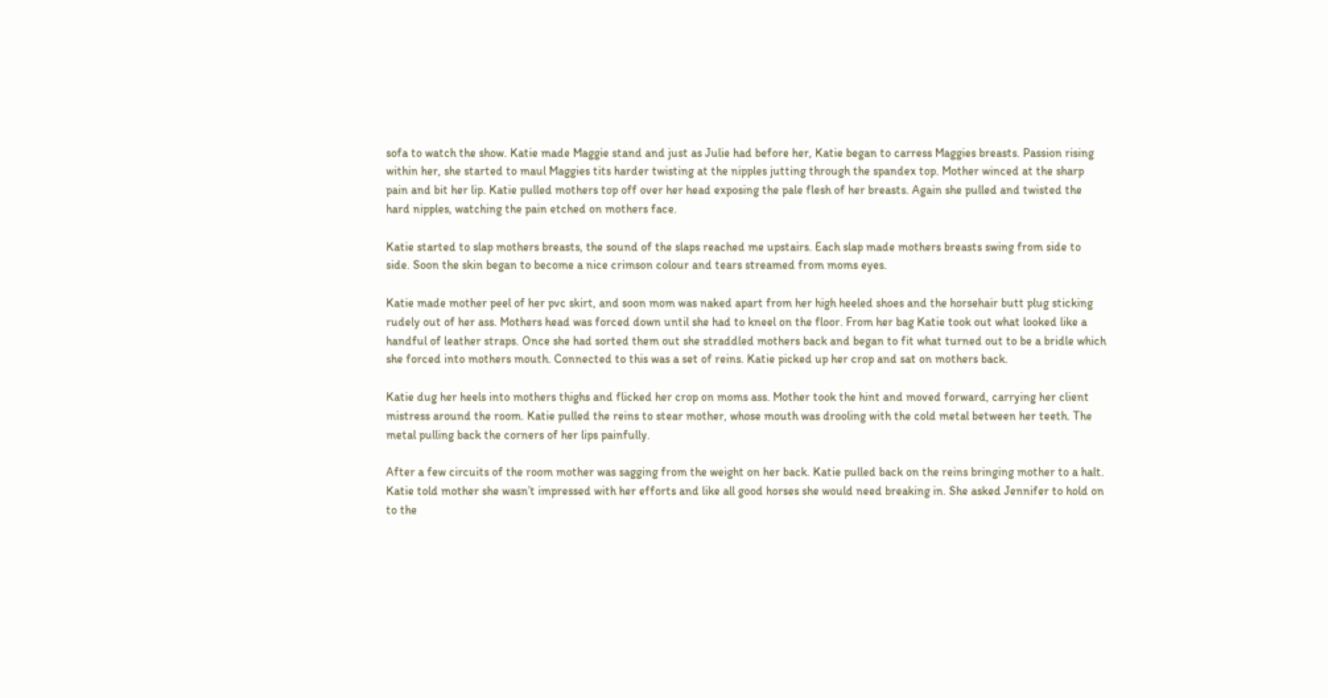sofa to watch the show. Katie made Maggie stand and just as Julie had before her, Katie began to carress Maggies breasts. Passion rising within her, she started to maul Maggies tits harder twisting at the nipples jutting through the spandex top. Mother winced at the sharp pain and bit her lip. Katie pulled mothers top off over her head exposing the pale flesh of her breasts. Again she pulled and twisted the hard nipples, watching the pain etched on mothers face.

Katie started to slap mothers breasts, the sound of the slaps reached me upstairs. Each slap made mothers breasts swing from side to side. Soon the skin began to become a nice crimson colour and tears streamed from moms eyes.

Katie made mother peel of her pvc skirt, and soon mom was naked apart from her high heeled shoes and the horsehair butt plug sticking rudely out of her ass. Mothers head was forced down until she had to kneel on the floor. From her bag Katie took out what looked like a handful of leather straps. Once she had sorted them out she straddled mothers back and began to fit what turned out to be a bridle which she forced into mothers mouth. Connected to this was a set of reins. Katie picked up her crop and sat on mothers back.

Katie dug her heels into mothers thighs and flicked her crop on moms ass. Mother took the hint and moved forward, carrying her client mistress around the room. Katie pulled the reins to stear mother, whose mouth was drooling with the cold metal between her teeth. The metal pulling back the corners of her lips painfully.

After a few circuits of the room mother was sagging from the weight on her back. Katie pulled back on the reins bringing mother to a halt. Katie told mother she wasn’t impressed with her efforts and like all good horses she would need breaking in. She asked Jennifer to hold on to the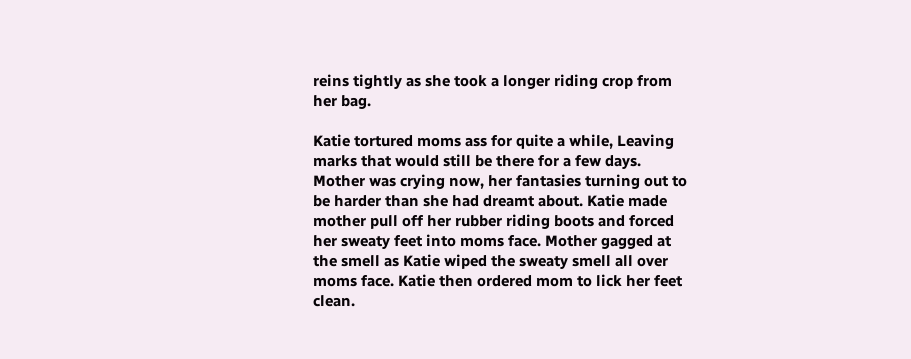reins tightly as she took a longer riding crop from her bag.

Katie tortured moms ass for quite a while, Leaving marks that would still be there for a few days. Mother was crying now, her fantasies turning out to be harder than she had dreamt about. Katie made mother pull off her rubber riding boots and forced her sweaty feet into moms face. Mother gagged at the smell as Katie wiped the sweaty smell all over moms face. Katie then ordered mom to lick her feet clean.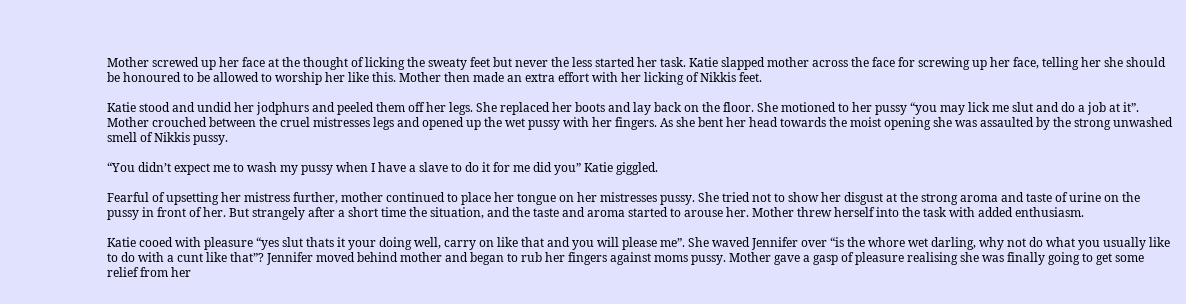Mother screwed up her face at the thought of licking the sweaty feet but never the less started her task. Katie slapped mother across the face for screwing up her face, telling her she should be honoured to be allowed to worship her like this. Mother then made an extra effort with her licking of Nikkis feet.

Katie stood and undid her jodphurs and peeled them off her legs. She replaced her boots and lay back on the floor. She motioned to her pussy “you may lick me slut and do a job at it”. Mother crouched between the cruel mistresses legs and opened up the wet pussy with her fingers. As she bent her head towards the moist opening she was assaulted by the strong unwashed smell of Nikkis pussy.

“You didn’t expect me to wash my pussy when I have a slave to do it for me did you” Katie giggled.

Fearful of upsetting her mistress further, mother continued to place her tongue on her mistresses pussy. She tried not to show her disgust at the strong aroma and taste of urine on the pussy in front of her. But strangely after a short time the situation, and the taste and aroma started to arouse her. Mother threw herself into the task with added enthusiasm.

Katie cooed with pleasure “yes slut thats it your doing well, carry on like that and you will please me”. She waved Jennifer over “is the whore wet darling, why not do what you usually like to do with a cunt like that”? Jennifer moved behind mother and began to rub her fingers against moms pussy. Mother gave a gasp of pleasure realising she was finally going to get some relief from her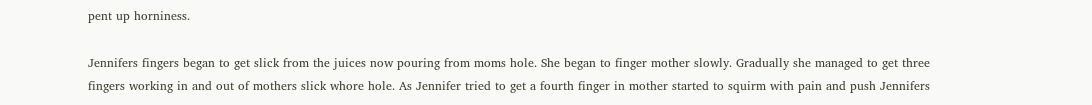pent up horniness.

Jennifers fingers began to get slick from the juices now pouring from moms hole. She began to finger mother slowly. Gradually she managed to get three fingers working in and out of mothers slick whore hole. As Jennifer tried to get a fourth finger in mother started to squirm with pain and push Jennifers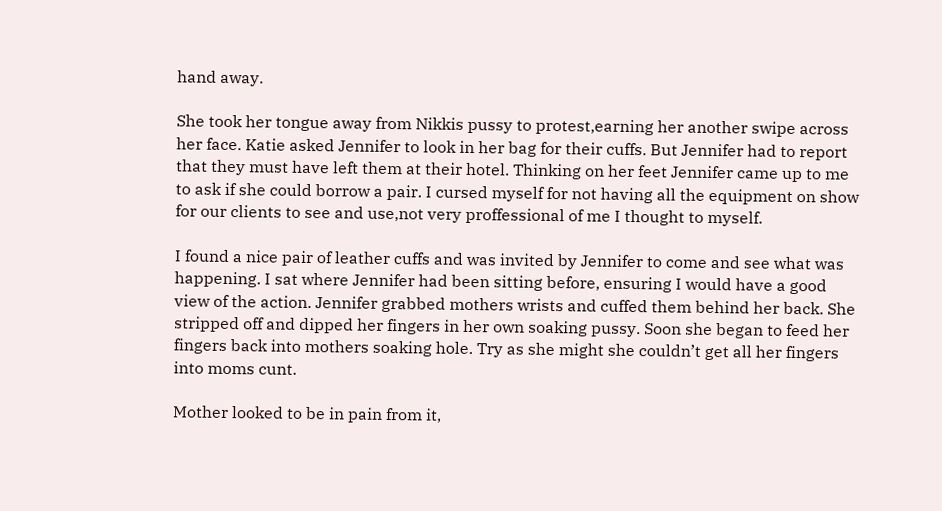hand away.

She took her tongue away from Nikkis pussy to protest,earning her another swipe across her face. Katie asked Jennifer to look in her bag for their cuffs. But Jennifer had to report that they must have left them at their hotel. Thinking on her feet Jennifer came up to me to ask if she could borrow a pair. I cursed myself for not having all the equipment on show for our clients to see and use,not very proffessional of me I thought to myself.

I found a nice pair of leather cuffs and was invited by Jennifer to come and see what was happening. I sat where Jennifer had been sitting before, ensuring I would have a good view of the action. Jennifer grabbed mothers wrists and cuffed them behind her back. She stripped off and dipped her fingers in her own soaking pussy. Soon she began to feed her fingers back into mothers soaking hole. Try as she might she couldn’t get all her fingers into moms cunt.

Mother looked to be in pain from it,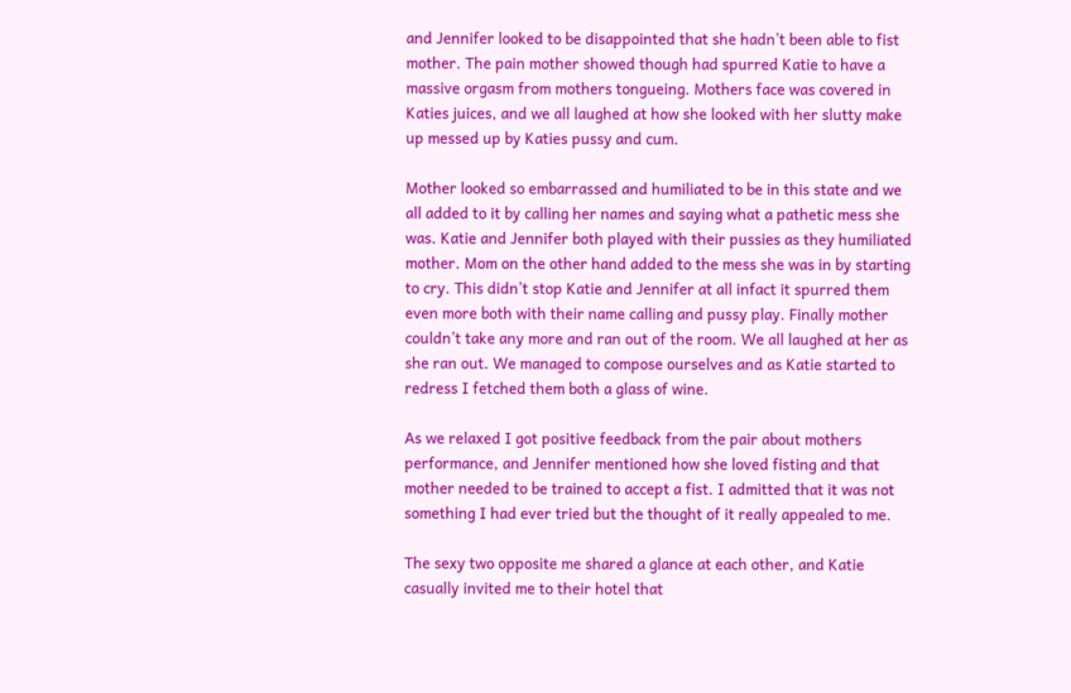and Jennifer looked to be disappointed that she hadn’t been able to fist mother. The pain mother showed though had spurred Katie to have a massive orgasm from mothers tongueing. Mothers face was covered in Katies juices, and we all laughed at how she looked with her slutty make up messed up by Katies pussy and cum.

Mother looked so embarrassed and humiliated to be in this state and we all added to it by calling her names and saying what a pathetic mess she was. Katie and Jennifer both played with their pussies as they humiliated mother. Mom on the other hand added to the mess she was in by starting to cry. This didn’t stop Katie and Jennifer at all infact it spurred them even more both with their name calling and pussy play. Finally mother couldn’t take any more and ran out of the room. We all laughed at her as she ran out. We managed to compose ourselves and as Katie started to redress I fetched them both a glass of wine.

As we relaxed I got positive feedback from the pair about mothers performance, and Jennifer mentioned how she loved fisting and that mother needed to be trained to accept a fist. I admitted that it was not something I had ever tried but the thought of it really appealed to me.

The sexy two opposite me shared a glance at each other, and Katie casually invited me to their hotel that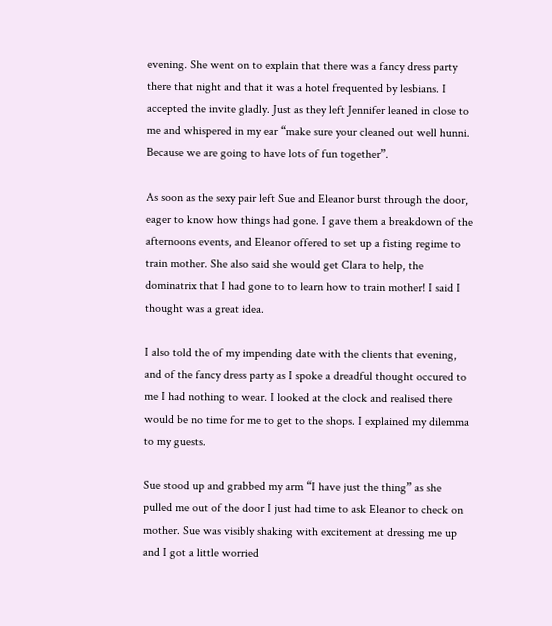evening. She went on to explain that there was a fancy dress party there that night and that it was a hotel frequented by lesbians. I accepted the invite gladly. Just as they left Jennifer leaned in close to me and whispered in my ear “make sure your cleaned out well hunni. Because we are going to have lots of fun together”.

As soon as the sexy pair left Sue and Eleanor burst through the door, eager to know how things had gone. I gave them a breakdown of the afternoons events, and Eleanor offered to set up a fisting regime to train mother. She also said she would get Clara to help, the dominatrix that I had gone to to learn how to train mother! I said I thought was a great idea.

I also told the of my impending date with the clients that evening, and of the fancy dress party as I spoke a dreadful thought occured to me I had nothing to wear. I looked at the clock and realised there would be no time for me to get to the shops. I explained my dilemma to my guests.

Sue stood up and grabbed my arm “I have just the thing” as she pulled me out of the door I just had time to ask Eleanor to check on mother. Sue was visibly shaking with excitement at dressing me up and I got a little worried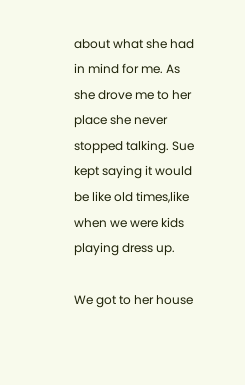about what she had in mind for me. As she drove me to her place she never stopped talking. Sue kept saying it would be like old times,like when we were kids playing dress up.

We got to her house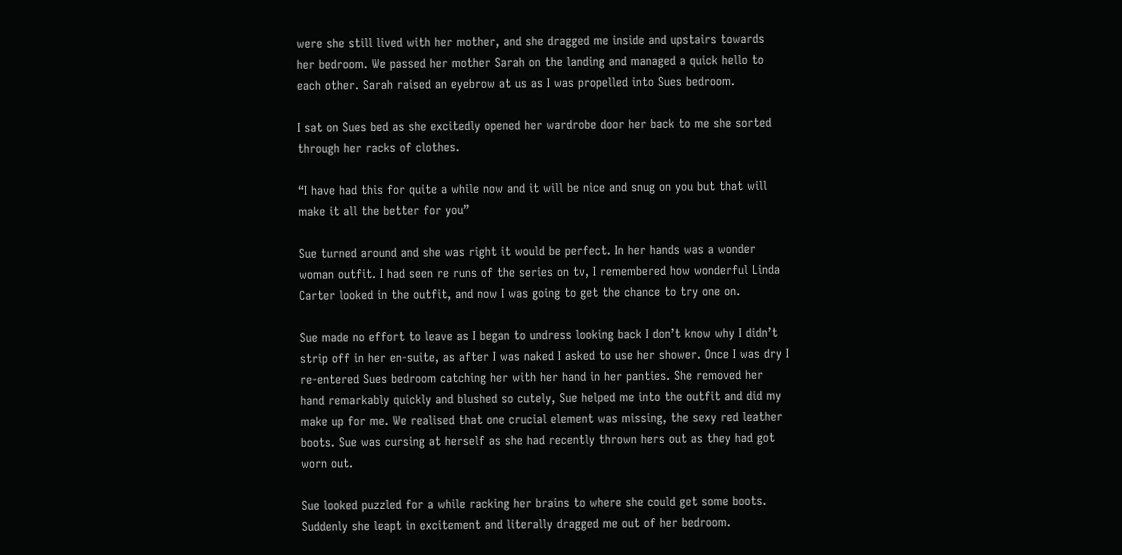were she still lived with her mother, and she dragged me inside and upstairs towards her bedroom. We passed her mother Sarah on the landing and managed a quick hello to each other. Sarah raised an eyebrow at us as I was propelled into Sues bedroom.

I sat on Sues bed as she excitedly opened her wardrobe door her back to me she sorted through her racks of clothes.

“I have had this for quite a while now and it will be nice and snug on you but that will make it all the better for you”

Sue turned around and she was right it would be perfect. In her hands was a wonder woman outfit. I had seen re runs of the series on tv, I remembered how wonderful Linda Carter looked in the outfit, and now I was going to get the chance to try one on.

Sue made no effort to leave as I began to undress looking back I don’t know why I didn’t strip off in her en-suite, as after I was naked I asked to use her shower. Once I was dry I re-entered Sues bedroom catching her with her hand in her panties. She removed her hand remarkably quickly and blushed so cutely, Sue helped me into the outfit and did my make up for me. We realised that one crucial element was missing, the sexy red leather boots. Sue was cursing at herself as she had recently thrown hers out as they had got worn out.

Sue looked puzzled for a while racking her brains to where she could get some boots. Suddenly she leapt in excitement and literally dragged me out of her bedroom.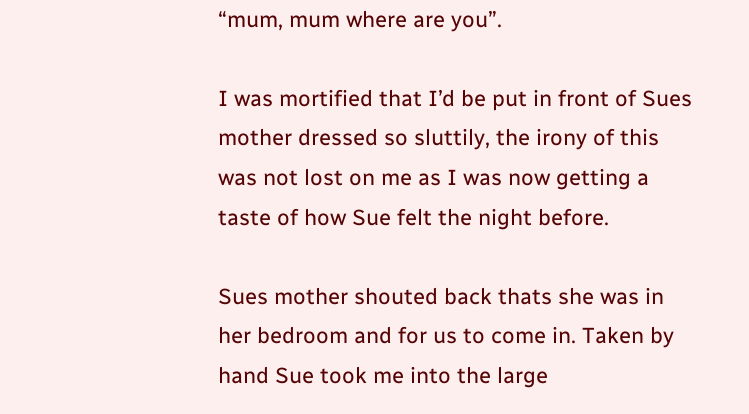“mum, mum where are you”.

I was mortified that I’d be put in front of Sues mother dressed so sluttily, the irony of this was not lost on me as I was now getting a taste of how Sue felt the night before.

Sues mother shouted back thats she was in her bedroom and for us to come in. Taken by hand Sue took me into the large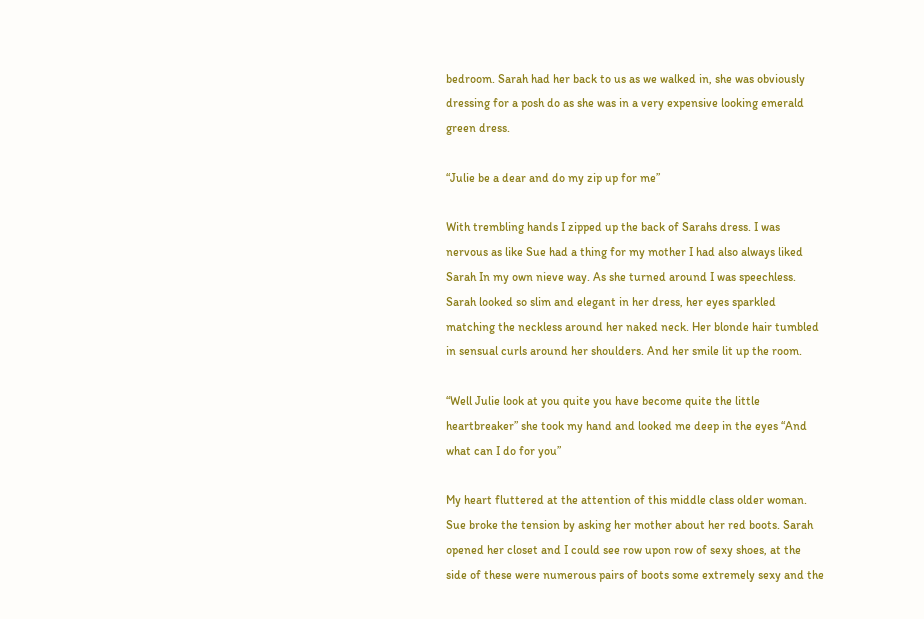bedroom. Sarah had her back to us as we walked in, she was obviously dressing for a posh do as she was in a very expensive looking emerald green dress.

“Julie be a dear and do my zip up for me”

With trembling hands I zipped up the back of Sarahs dress. I was nervous as like Sue had a thing for my mother I had also always liked Sarah In my own nieve way. As she turned around I was speechless. Sarah looked so slim and elegant in her dress, her eyes sparkled matching the neckless around her naked neck. Her blonde hair tumbled in sensual curls around her shoulders. And her smile lit up the room.

“Well Julie look at you quite you have become quite the little heartbreaker” she took my hand and looked me deep in the eyes “And what can I do for you”

My heart fluttered at the attention of this middle class older woman. Sue broke the tension by asking her mother about her red boots. Sarah opened her closet and I could see row upon row of sexy shoes, at the side of these were numerous pairs of boots some extremely sexy and the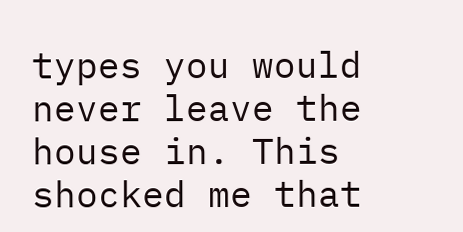types you would never leave the house in. This shocked me that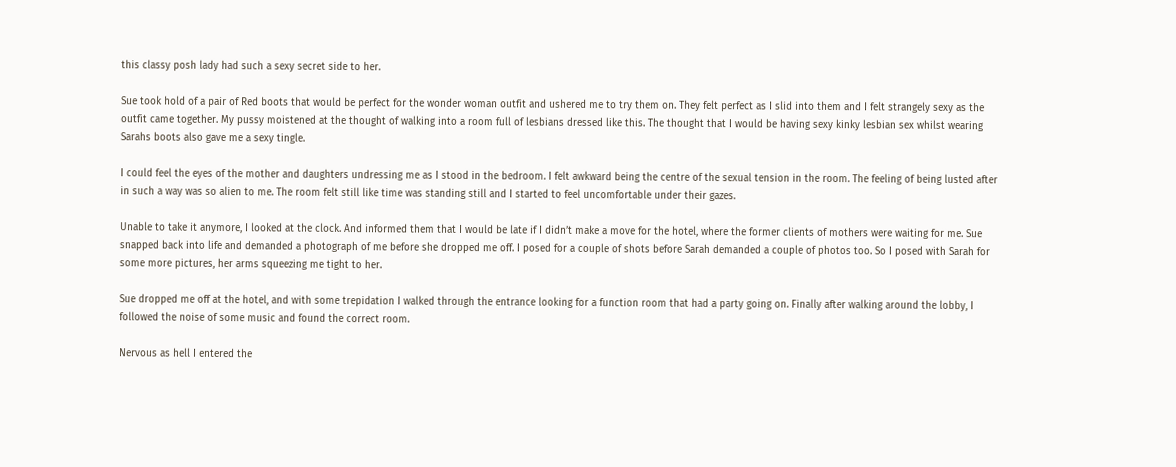this classy posh lady had such a sexy secret side to her.

Sue took hold of a pair of Red boots that would be perfect for the wonder woman outfit and ushered me to try them on. They felt perfect as I slid into them and I felt strangely sexy as the outfit came together. My pussy moistened at the thought of walking into a room full of lesbians dressed like this. The thought that I would be having sexy kinky lesbian sex whilst wearing Sarahs boots also gave me a sexy tingle.

I could feel the eyes of the mother and daughters undressing me as I stood in the bedroom. I felt awkward being the centre of the sexual tension in the room. The feeling of being lusted after in such a way was so alien to me. The room felt still like time was standing still and I started to feel uncomfortable under their gazes.

Unable to take it anymore, I looked at the clock. And informed them that I would be late if I didn’t make a move for the hotel, where the former clients of mothers were waiting for me. Sue snapped back into life and demanded a photograph of me before she dropped me off. I posed for a couple of shots before Sarah demanded a couple of photos too. So I posed with Sarah for some more pictures, her arms squeezing me tight to her.

Sue dropped me off at the hotel, and with some trepidation I walked through the entrance looking for a function room that had a party going on. Finally after walking around the lobby, I followed the noise of some music and found the correct room.

Nervous as hell I entered the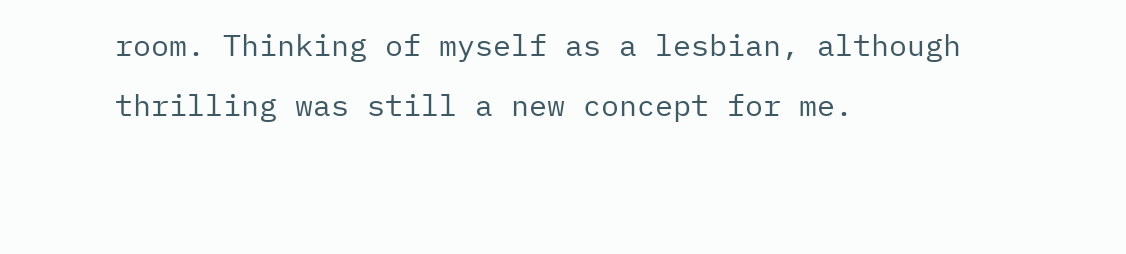room. Thinking of myself as a lesbian, although thrilling was still a new concept for me.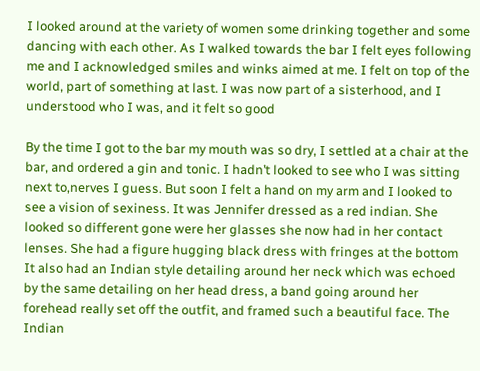I looked around at the variety of women some drinking together and some dancing with each other. As I walked towards the bar I felt eyes following me and I acknowledged smiles and winks aimed at me. I felt on top of the world, part of something at last. I was now part of a sisterhood, and I understood who I was, and it felt so good

By the time I got to the bar my mouth was so dry, I settled at a chair at the bar, and ordered a gin and tonic. I hadn’t looked to see who I was sitting next to,nerves I guess. But soon I felt a hand on my arm and I looked to see a vision of sexiness. It was Jennifer dressed as a red indian. She looked so different gone were her glasses she now had in her contact lenses. She had a figure hugging black dress with fringes at the bottom It also had an Indian style detailing around her neck which was echoed by the same detailing on her head dress, a band going around her forehead really set off the outfit, and framed such a beautiful face. The Indian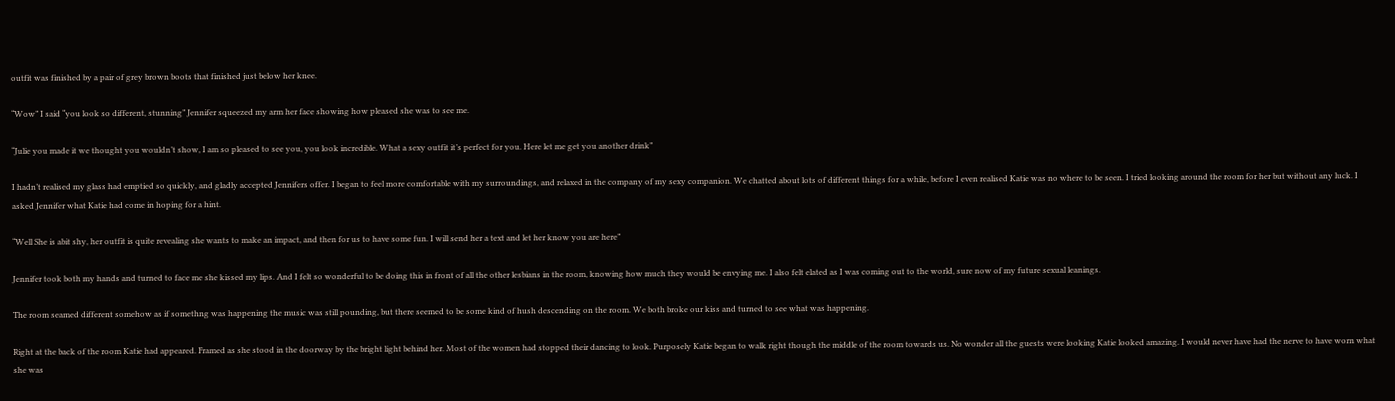outfit was finished by a pair of grey brown boots that finished just below her knee.

“Wow” I said “you look so different, stunning” Jennifer squeezed my arm her face showing how pleased she was to see me.

“Julie you made it we thought you wouldn’t show, I am so pleased to see you, you look incredible. What a sexy outfit it’s perfect for you. Here let me get you another drink”

I hadn’t realised my glass had emptied so quickly, and gladly accepted Jennifers offer. I began to feel more comfortable with my surroundings, and relaxed in the company of my sexy companion. We chatted about lots of different things for a while, before I even realised Katie was no where to be seen. I tried looking around the room for her but without any luck. I asked Jennifer what Katie had come in hoping for a hint.

“Well She is abit shy, her outfit is quite revealing she wants to make an impact, and then for us to have some fun. I will send her a text and let her know you are here”

Jennifer took both my hands and turned to face me she kissed my lips. And I felt so wonderful to be doing this in front of all the other lesbians in the room, knowing how much they would be envying me. I also felt elated as I was coming out to the world, sure now of my future sexual leanings.

The room seamed different somehow as if somethng was happening the music was still pounding, but there seemed to be some kind of hush descending on the room. We both broke our kiss and turned to see what was happening.

Right at the back of the room Katie had appeared. Framed as she stood in the doorway by the bright light behind her. Most of the women had stopped their dancing to look. Purposely Katie began to walk right though the middle of the room towards us. No wonder all the guests were looking Katie looked amazing. I would never have had the nerve to have worn what she was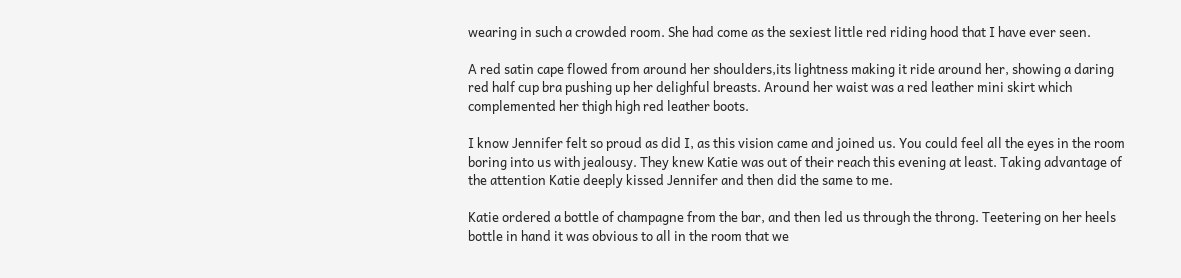wearing in such a crowded room. She had come as the sexiest little red riding hood that I have ever seen.

A red satin cape flowed from around her shoulders,its lightness making it ride around her, showing a daring red half cup bra pushing up her delighful breasts. Around her waist was a red leather mini skirt which complemented her thigh high red leather boots.

I know Jennifer felt so proud as did I, as this vision came and joined us. You could feel all the eyes in the room boring into us with jealousy. They knew Katie was out of their reach this evening at least. Taking advantage of the attention Katie deeply kissed Jennifer and then did the same to me.

Katie ordered a bottle of champagne from the bar, and then led us through the throng. Teetering on her heels bottle in hand it was obvious to all in the room that we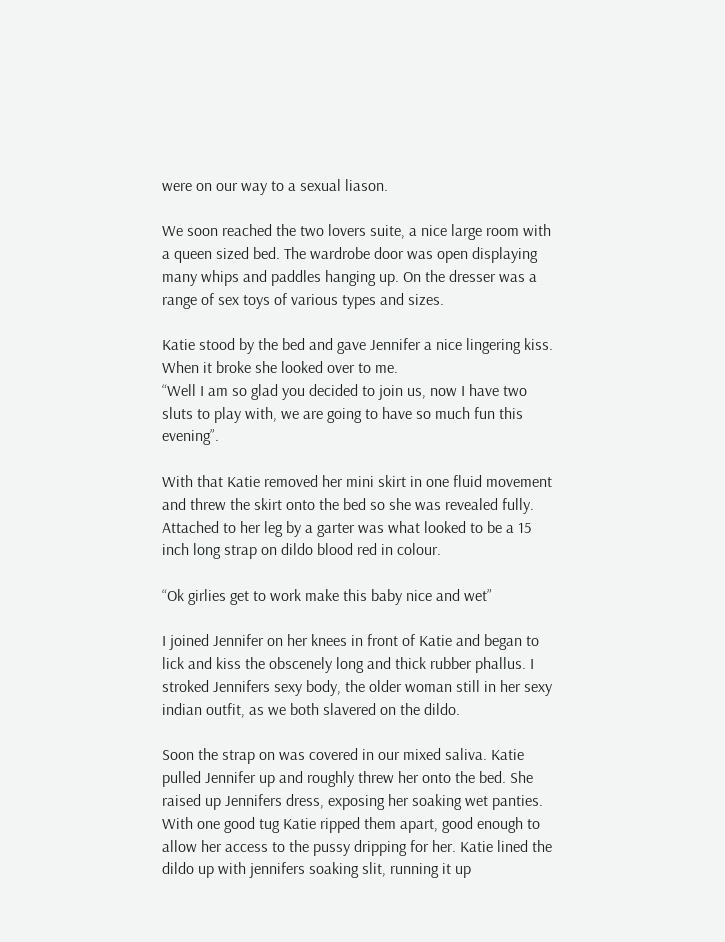were on our way to a sexual liason.

We soon reached the two lovers suite, a nice large room with a queen sized bed. The wardrobe door was open displaying many whips and paddles hanging up. On the dresser was a range of sex toys of various types and sizes.

Katie stood by the bed and gave Jennifer a nice lingering kiss. When it broke she looked over to me.
“Well I am so glad you decided to join us, now I have two sluts to play with, we are going to have so much fun this evening”.

With that Katie removed her mini skirt in one fluid movement and threw the skirt onto the bed so she was revealed fully. Attached to her leg by a garter was what looked to be a 15 inch long strap on dildo blood red in colour.

“Ok girlies get to work make this baby nice and wet”

I joined Jennifer on her knees in front of Katie and began to lick and kiss the obscenely long and thick rubber phallus. I stroked Jennifers sexy body, the older woman still in her sexy indian outfit, as we both slavered on the dildo.

Soon the strap on was covered in our mixed saliva. Katie pulled Jennifer up and roughly threw her onto the bed. She raised up Jennifers dress, exposing her soaking wet panties. With one good tug Katie ripped them apart, good enough to allow her access to the pussy dripping for her. Katie lined the dildo up with jennifers soaking slit, running it up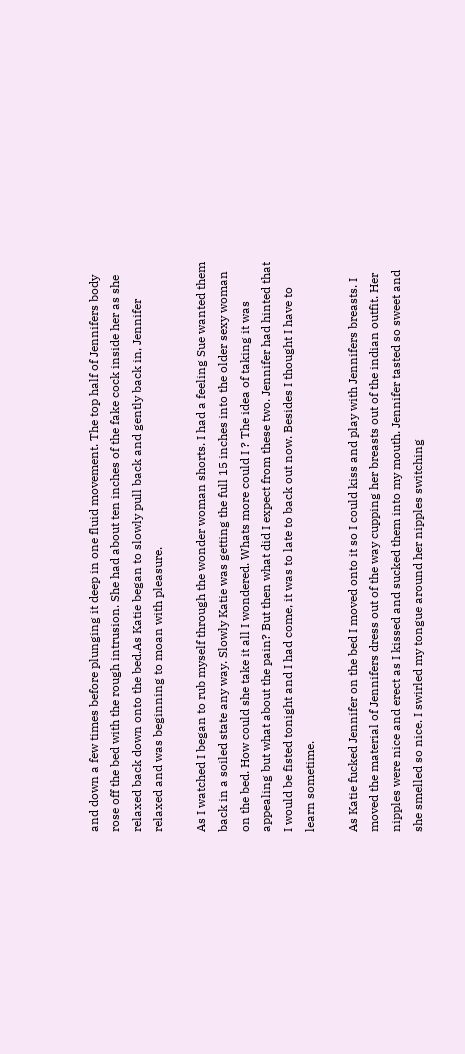and down a few times before plunging it deep in one fluid movement. The top half of Jennifers body rose off the bed with the rough intrusion. She had about ten inches of the fake cock inside her as she relaxed back down onto the bed.As Katie began to slowly pull back and gently back in, Jennifer relaxed and was beginning to moan with pleasure.

As I watched I began to rub myself through the wonder woman shorts. I had a feeling Sue wanted them back in a soiled state any way. Slowly Katie was getting the full 15 inches into the older sexy woman on the bed. How could she take it all I wondered. Whats more could I ? The idea of taking it was appealing but what about the pain? But then what did I expect from these two. Jennifer had hinted that I would be fisted tonight and I had come, it was to late to back out now. Besides I thought I have to learn sometime.

As Katie fucked Jennifer on the bed I moved onto it so I could kiss and play with Jennifers breasts. I moved the material of Jennifers dress out of the way cupping her breasts out of the indian outfit. Her nipples were nice and erect as I kissed and sucked them into my mouth. Jennifer tasted so sweet and she smelled so nice. I swirled my tongue around her nipples switching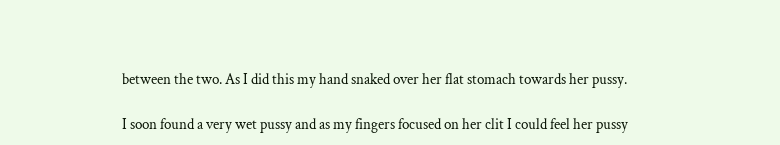between the two. As I did this my hand snaked over her flat stomach towards her pussy.

I soon found a very wet pussy and as my fingers focused on her clit I could feel her pussy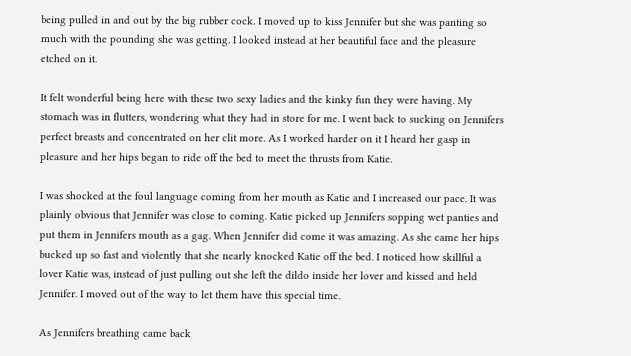being pulled in and out by the big rubber cock. I moved up to kiss Jennifer but she was panting so much with the pounding she was getting. I looked instead at her beautiful face and the pleasure etched on it.

It felt wonderful being here with these two sexy ladies and the kinky fun they were having. My stomach was in flutters, wondering what they had in store for me. I went back to sucking on Jennifers perfect breasts and concentrated on her clit more. As I worked harder on it I heard her gasp in pleasure and her hips began to ride off the bed to meet the thrusts from Katie.

I was shocked at the foul language coming from her mouth as Katie and I increased our pace. It was plainly obvious that Jennifer was close to coming. Katie picked up Jennifers sopping wet panties and put them in Jennifers mouth as a gag. When Jennifer did come it was amazing. As she came her hips bucked up so fast and violently that she nearly knocked Katie off the bed. I noticed how skillful a lover Katie was, instead of just pulling out she left the dildo inside her lover and kissed and held Jennifer. I moved out of the way to let them have this special time.

As Jennifers breathing came back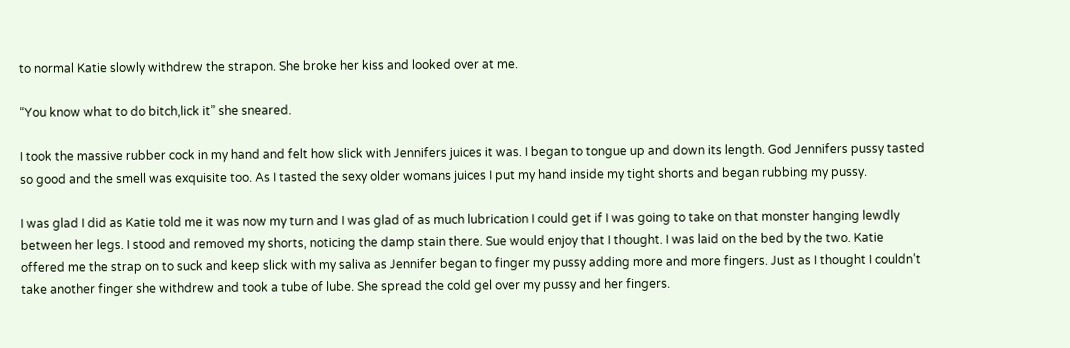to normal Katie slowly withdrew the strapon. She broke her kiss and looked over at me.

“You know what to do bitch,lick it” she sneared.

I took the massive rubber cock in my hand and felt how slick with Jennifers juices it was. I began to tongue up and down its length. God Jennifers pussy tasted so good and the smell was exquisite too. As I tasted the sexy older womans juices I put my hand inside my tight shorts and began rubbing my pussy.

I was glad I did as Katie told me it was now my turn and I was glad of as much lubrication I could get if I was going to take on that monster hanging lewdly between her legs. I stood and removed my shorts, noticing the damp stain there. Sue would enjoy that I thought. I was laid on the bed by the two. Katie offered me the strap on to suck and keep slick with my saliva as Jennifer began to finger my pussy adding more and more fingers. Just as I thought I couldn’t take another finger she withdrew and took a tube of lube. She spread the cold gel over my pussy and her fingers.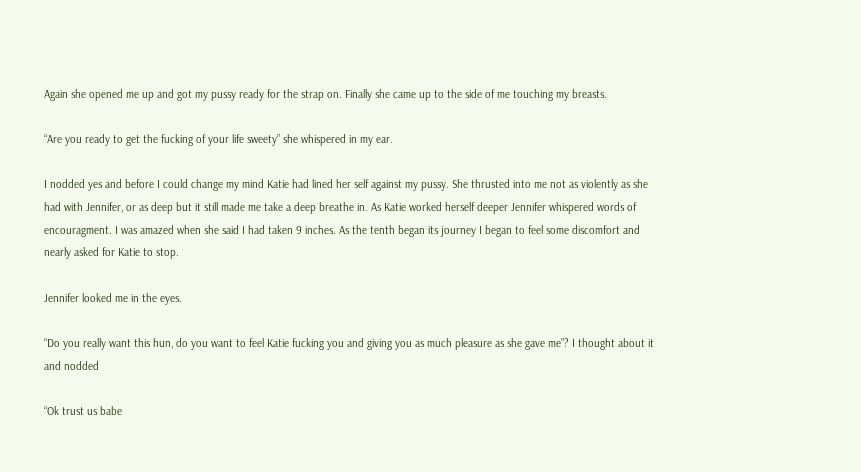Again she opened me up and got my pussy ready for the strap on. Finally she came up to the side of me touching my breasts.

“Are you ready to get the fucking of your life sweety” she whispered in my ear.

I nodded yes and before I could change my mind Katie had lined her self against my pussy. She thrusted into me not as violently as she had with Jennifer, or as deep but it still made me take a deep breathe in. As Katie worked herself deeper Jennifer whispered words of encouragment. I was amazed when she said I had taken 9 inches. As the tenth began its journey I began to feel some discomfort and nearly asked for Katie to stop.

Jennifer looked me in the eyes.

“Do you really want this hun, do you want to feel Katie fucking you and giving you as much pleasure as she gave me”? I thought about it and nodded

“Ok trust us babe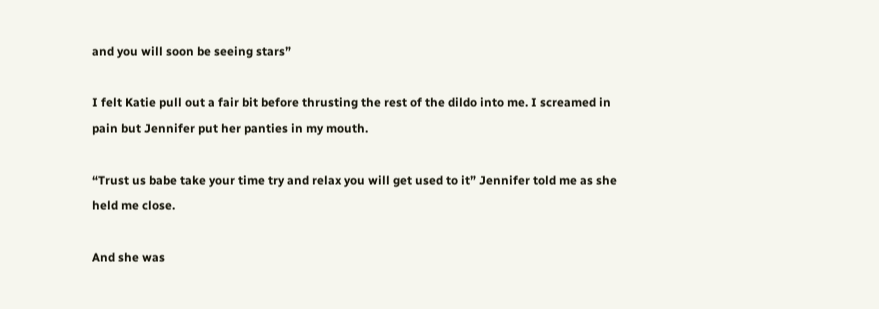and you will soon be seeing stars”

I felt Katie pull out a fair bit before thrusting the rest of the dildo into me. I screamed in pain but Jennifer put her panties in my mouth.

“Trust us babe take your time try and relax you will get used to it” Jennifer told me as she held me close.

And she was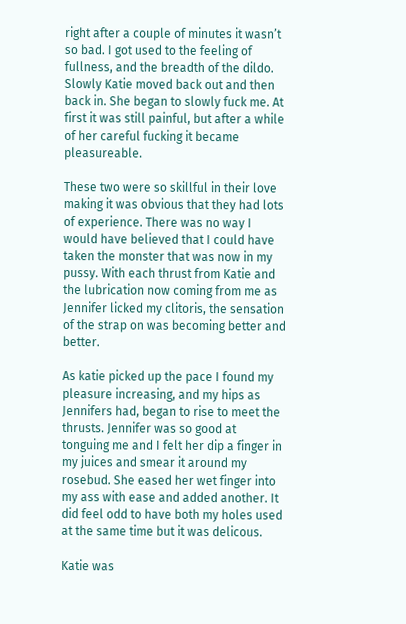right after a couple of minutes it wasn’t so bad. I got used to the feeling of fullness, and the breadth of the dildo. Slowly Katie moved back out and then back in. She began to slowly fuck me. At first it was still painful, but after a while of her careful fucking it became pleasureable.

These two were so skillful in their love making it was obvious that they had lots of experience. There was no way I would have believed that I could have taken the monster that was now in my pussy. With each thrust from Katie and the lubrication now coming from me as Jennifer licked my clitoris, the sensation of the strap on was becoming better and better.

As katie picked up the pace I found my pleasure increasing, and my hips as Jennifers had, began to rise to meet the thrusts. Jennifer was so good at tonguing me and I felt her dip a finger in my juices and smear it around my rosebud. She eased her wet finger into my ass with ease and added another. It did feel odd to have both my holes used at the same time but it was delicous.

Katie was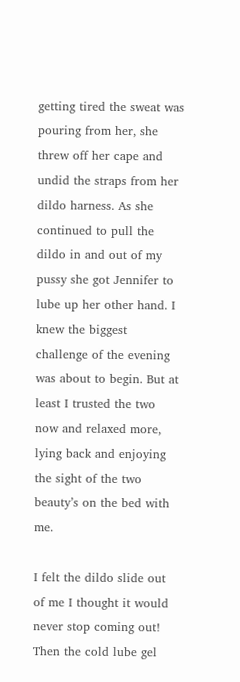getting tired the sweat was pouring from her, she threw off her cape and undid the straps from her dildo harness. As she continued to pull the dildo in and out of my pussy she got Jennifer to lube up her other hand. I knew the biggest challenge of the evening was about to begin. But at least I trusted the two now and relaxed more, lying back and enjoying the sight of the two beauty’s on the bed with me.

I felt the dildo slide out of me I thought it would never stop coming out! Then the cold lube gel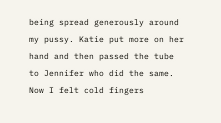being spread generously around my pussy. Katie put more on her hand and then passed the tube to Jennifer who did the same. Now I felt cold fingers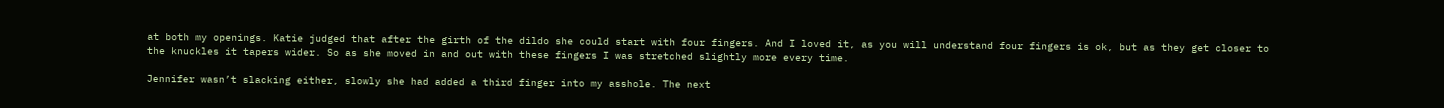at both my openings. Katie judged that after the girth of the dildo she could start with four fingers. And I loved it, as you will understand four fingers is ok, but as they get closer to the knuckles it tapers wider. So as she moved in and out with these fingers I was stretched slightly more every time.

Jennifer wasn’t slacking either, slowly she had added a third finger into my asshole. The next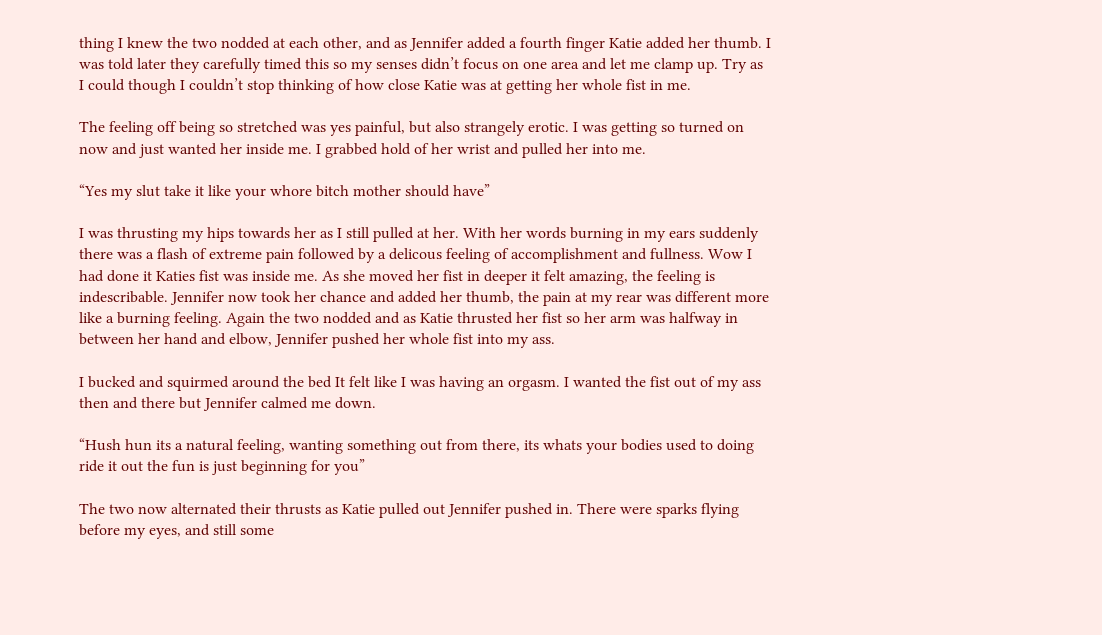thing I knew the two nodded at each other, and as Jennifer added a fourth finger Katie added her thumb. I was told later they carefully timed this so my senses didn’t focus on one area and let me clamp up. Try as I could though I couldn’t stop thinking of how close Katie was at getting her whole fist in me.

The feeling off being so stretched was yes painful, but also strangely erotic. I was getting so turned on now and just wanted her inside me. I grabbed hold of her wrist and pulled her into me.

“Yes my slut take it like your whore bitch mother should have”

I was thrusting my hips towards her as I still pulled at her. With her words burning in my ears suddenly there was a flash of extreme pain followed by a delicous feeling of accomplishment and fullness. Wow I had done it Katies fist was inside me. As she moved her fist in deeper it felt amazing, the feeling is indescribable. Jennifer now took her chance and added her thumb, the pain at my rear was different more like a burning feeling. Again the two nodded and as Katie thrusted her fist so her arm was halfway in between her hand and elbow, Jennifer pushed her whole fist into my ass.

I bucked and squirmed around the bed It felt like I was having an orgasm. I wanted the fist out of my ass then and there but Jennifer calmed me down.

“Hush hun its a natural feeling, wanting something out from there, its whats your bodies used to doing ride it out the fun is just beginning for you”

The two now alternated their thrusts as Katie pulled out Jennifer pushed in. There were sparks flying before my eyes, and still some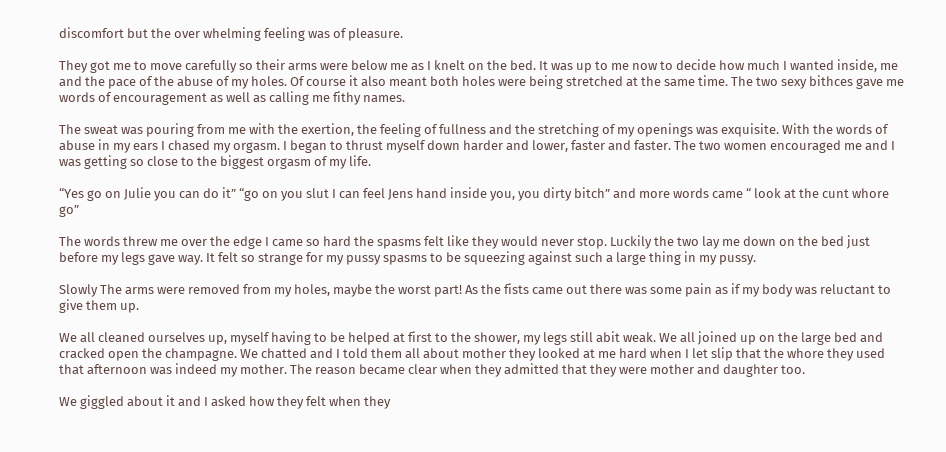discomfort but the over whelming feeling was of pleasure.

They got me to move carefully so their arms were below me as I knelt on the bed. It was up to me now to decide how much I wanted inside, me and the pace of the abuse of my holes. Of course it also meant both holes were being stretched at the same time. The two sexy bithces gave me words of encouragement as well as calling me fithy names.

The sweat was pouring from me with the exertion, the feeling of fullness and the stretching of my openings was exquisite. With the words of abuse in my ears I chased my orgasm. I began to thrust myself down harder and lower, faster and faster. The two women encouraged me and I was getting so close to the biggest orgasm of my life.

“Yes go on Julie you can do it” “go on you slut I can feel Jens hand inside you, you dirty bitch” and more words came “ look at the cunt whore go”

The words threw me over the edge I came so hard the spasms felt like they would never stop. Luckily the two lay me down on the bed just before my legs gave way. It felt so strange for my pussy spasms to be squeezing against such a large thing in my pussy.

Slowly The arms were removed from my holes, maybe the worst part! As the fists came out there was some pain as if my body was reluctant to give them up.

We all cleaned ourselves up, myself having to be helped at first to the shower, my legs still abit weak. We all joined up on the large bed and cracked open the champagne. We chatted and I told them all about mother they looked at me hard when I let slip that the whore they used that afternoon was indeed my mother. The reason became clear when they admitted that they were mother and daughter too.

We giggled about it and I asked how they felt when they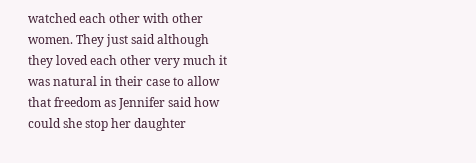watched each other with other women. They just said although they loved each other very much it was natural in their case to allow that freedom as Jennifer said how could she stop her daughter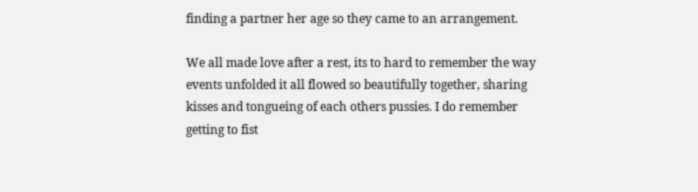finding a partner her age so they came to an arrangement.

We all made love after a rest, its to hard to remember the way events unfolded it all flowed so beautifully together, sharing kisses and tongueing of each others pussies. I do remember getting to fist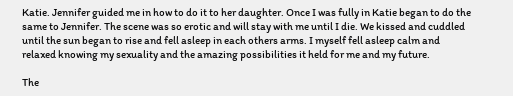Katie. Jennifer guided me in how to do it to her daughter. Once I was fully in Katie began to do the same to Jennifer. The scene was so erotic and will stay with me until I die. We kissed and cuddled until the sun began to rise and fell asleep in each others arms. I myself fell asleep calm and relaxed knowing my sexuality and the amazing possibilities it held for me and my future.

The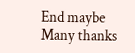End maybe
Many thanks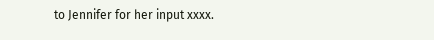to Jennifer for her input xxxx.